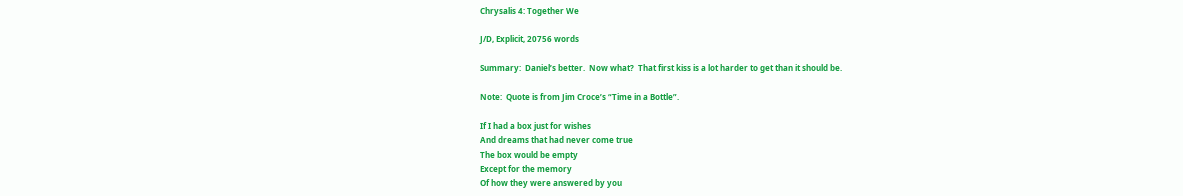Chrysalis 4: Together We

J/D, Explicit, 20756 words

Summary:  Daniel’s better.  Now what?  That first kiss is a lot harder to get than it should be.

Note:  Quote is from Jim Croce’s “Time in a Bottle”.

If I had a box just for wishes
And dreams that had never come true
The box would be empty
Except for the memory
Of how they were answered by you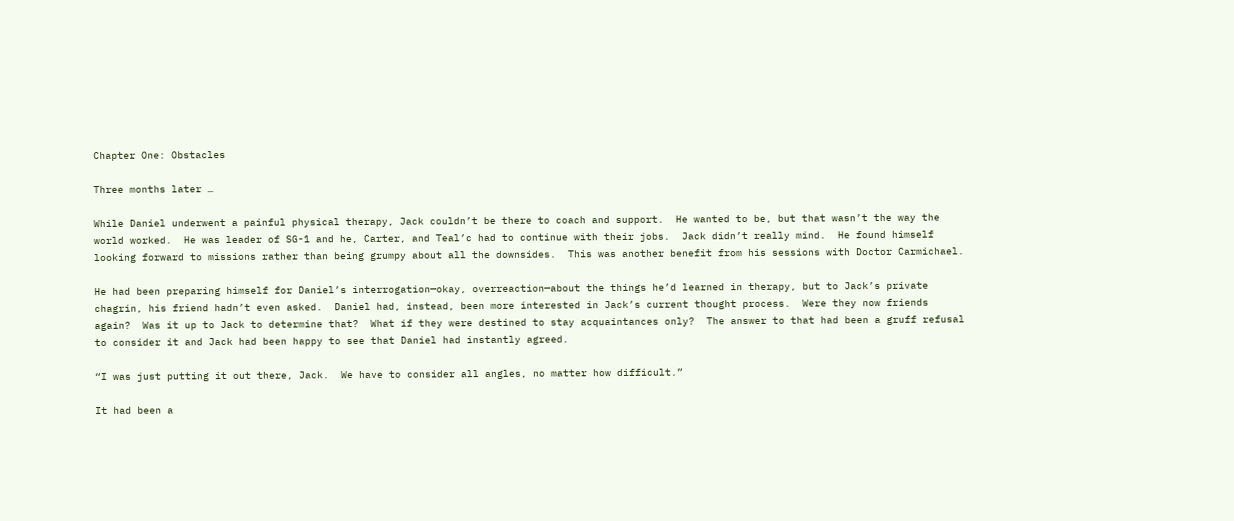Chapter One: Obstacles

Three months later …

While Daniel underwent a painful physical therapy, Jack couldn’t be there to coach and support.  He wanted to be, but that wasn’t the way the world worked.  He was leader of SG-1 and he, Carter, and Teal’c had to continue with their jobs.  Jack didn’t really mind.  He found himself looking forward to missions rather than being grumpy about all the downsides.  This was another benefit from his sessions with Doctor Carmichael.

He had been preparing himself for Daniel’s interrogation—okay, overreaction—about the things he’d learned in therapy, but to Jack’s private chagrin, his friend hadn’t even asked.  Daniel had, instead, been more interested in Jack’s current thought process.  Were they now friends again?  Was it up to Jack to determine that?  What if they were destined to stay acquaintances only?  The answer to that had been a gruff refusal to consider it and Jack had been happy to see that Daniel had instantly agreed.

“I was just putting it out there, Jack.  We have to consider all angles, no matter how difficult.”

It had been a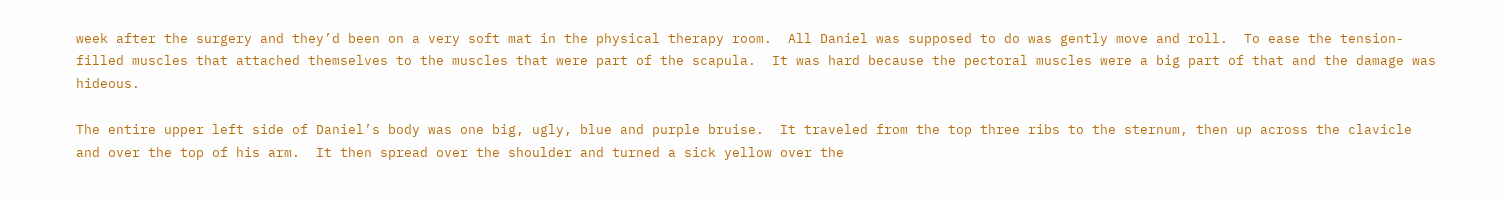week after the surgery and they’d been on a very soft mat in the physical therapy room.  All Daniel was supposed to do was gently move and roll.  To ease the tension-filled muscles that attached themselves to the muscles that were part of the scapula.  It was hard because the pectoral muscles were a big part of that and the damage was hideous.

The entire upper left side of Daniel’s body was one big, ugly, blue and purple bruise.  It traveled from the top three ribs to the sternum, then up across the clavicle and over the top of his arm.  It then spread over the shoulder and turned a sick yellow over the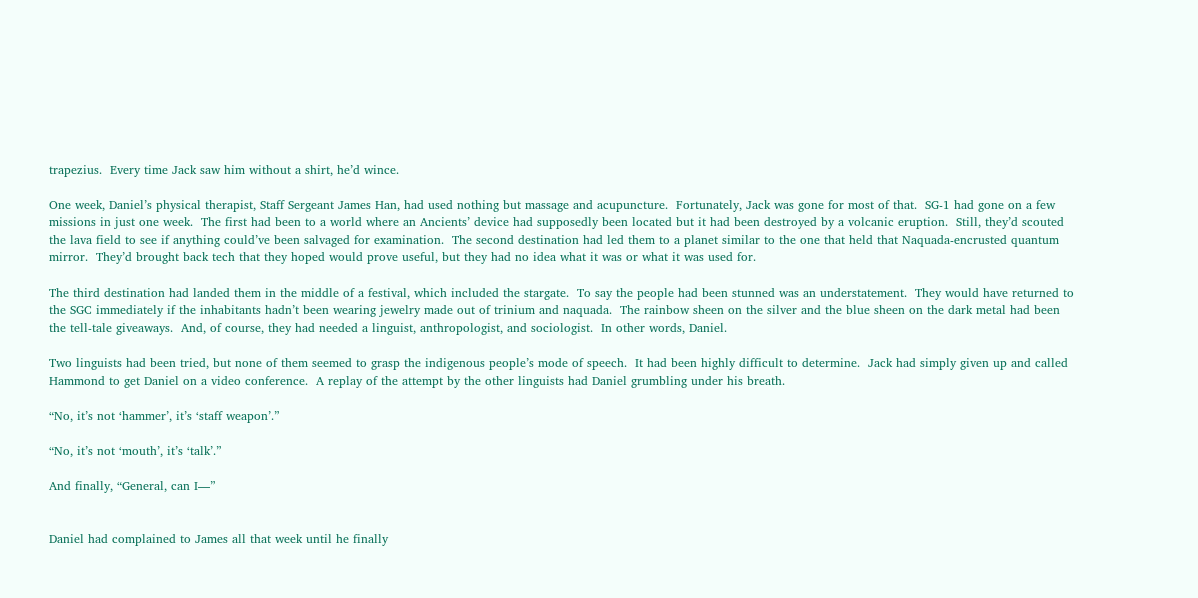trapezius.  Every time Jack saw him without a shirt, he’d wince.

One week, Daniel’s physical therapist, Staff Sergeant James Han, had used nothing but massage and acupuncture.  Fortunately, Jack was gone for most of that.  SG-1 had gone on a few missions in just one week.  The first had been to a world where an Ancients’ device had supposedly been located but it had been destroyed by a volcanic eruption.  Still, they’d scouted the lava field to see if anything could’ve been salvaged for examination.  The second destination had led them to a planet similar to the one that held that Naquada-encrusted quantum mirror.  They’d brought back tech that they hoped would prove useful, but they had no idea what it was or what it was used for.

The third destination had landed them in the middle of a festival, which included the stargate.  To say the people had been stunned was an understatement.  They would have returned to the SGC immediately if the inhabitants hadn’t been wearing jewelry made out of trinium and naquada.  The rainbow sheen on the silver and the blue sheen on the dark metal had been the tell-tale giveaways.  And, of course, they had needed a linguist, anthropologist, and sociologist.  In other words, Daniel.

Two linguists had been tried, but none of them seemed to grasp the indigenous people’s mode of speech.  It had been highly difficult to determine.  Jack had simply given up and called Hammond to get Daniel on a video conference.  A replay of the attempt by the other linguists had Daniel grumbling under his breath.

“No, it’s not ‘hammer’, it’s ‘staff weapon’.”

“No, it’s not ‘mouth’, it’s ‘talk’.”

And finally, “General, can I—”


Daniel had complained to James all that week until he finally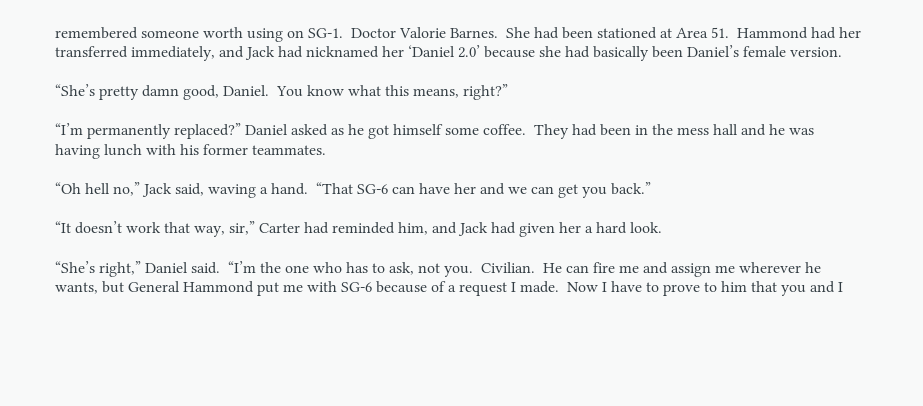remembered someone worth using on SG-1.  Doctor Valorie Barnes.  She had been stationed at Area 51.  Hammond had her transferred immediately, and Jack had nicknamed her ‘Daniel 2.0’ because she had basically been Daniel’s female version.

“She’s pretty damn good, Daniel.  You know what this means, right?”

“I’m permanently replaced?” Daniel asked as he got himself some coffee.  They had been in the mess hall and he was having lunch with his former teammates.

“Oh hell no,” Jack said, waving a hand.  “That SG-6 can have her and we can get you back.”

“It doesn’t work that way, sir,” Carter had reminded him, and Jack had given her a hard look.

“She’s right,” Daniel said.  “I’m the one who has to ask, not you.  Civilian.  He can fire me and assign me wherever he wants, but General Hammond put me with SG-6 because of a request I made.  Now I have to prove to him that you and I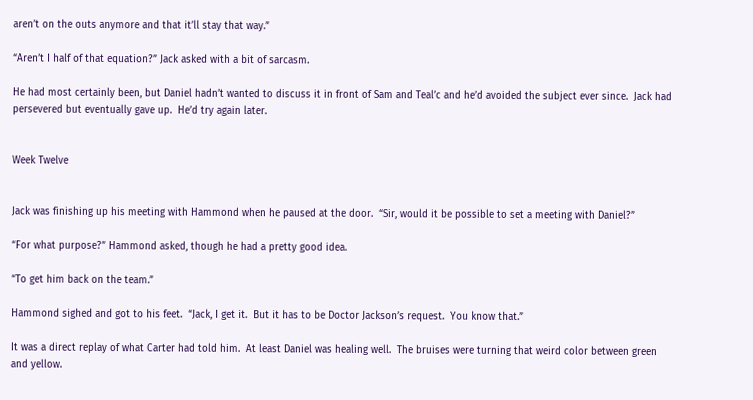aren’t on the outs anymore and that it’ll stay that way.”

“Aren’t I half of that equation?” Jack asked with a bit of sarcasm.

He had most certainly been, but Daniel hadn’t wanted to discuss it in front of Sam and Teal’c and he’d avoided the subject ever since.  Jack had persevered but eventually gave up.  He’d try again later.


Week Twelve


Jack was finishing up his meeting with Hammond when he paused at the door.  “Sir, would it be possible to set a meeting with Daniel?”

“For what purpose?” Hammond asked, though he had a pretty good idea.

“To get him back on the team.”

Hammond sighed and got to his feet.  “Jack, I get it.  But it has to be Doctor Jackson’s request.  You know that.”

It was a direct replay of what Carter had told him.  At least Daniel was healing well.  The bruises were turning that weird color between green and yellow.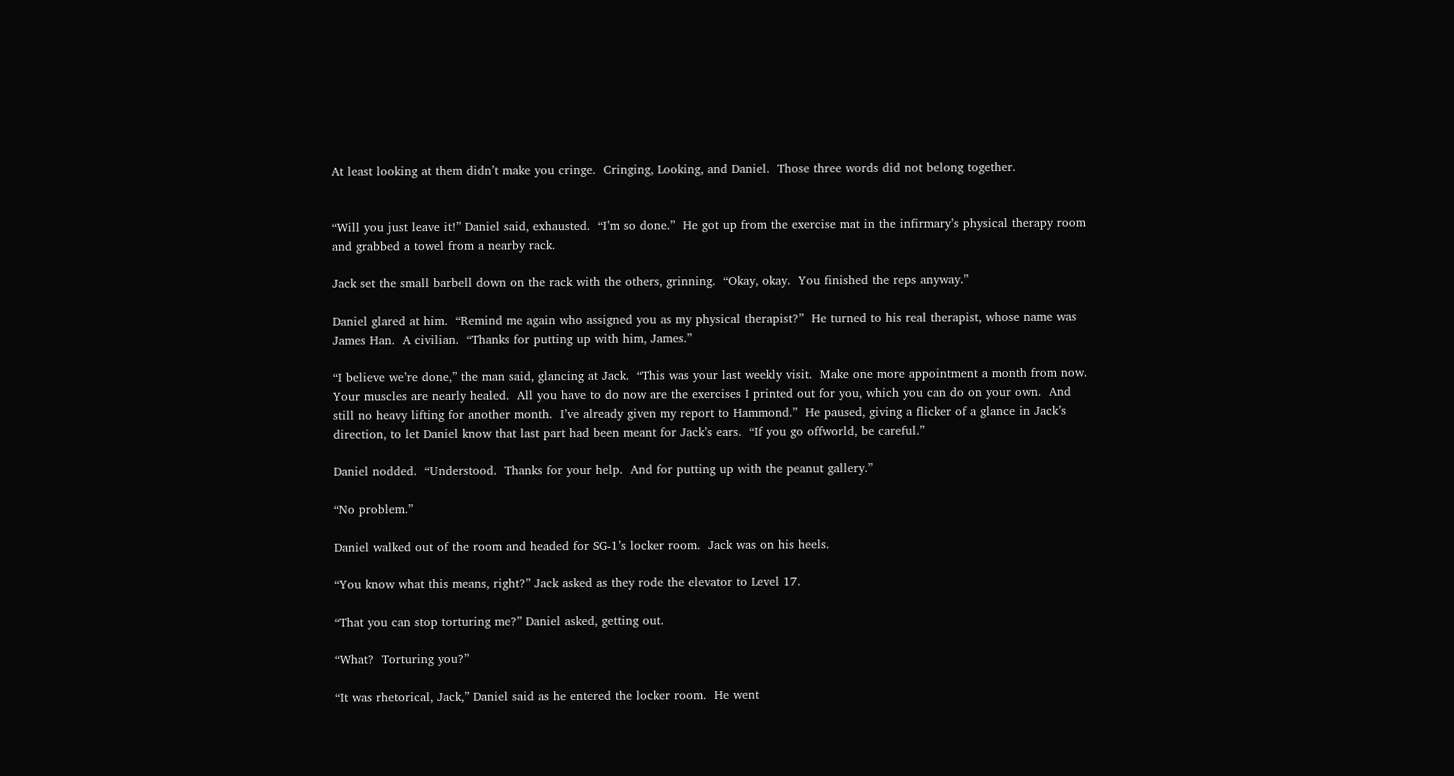At least looking at them didn’t make you cringe.  Cringing, Looking, and Daniel.  Those three words did not belong together.


“Will you just leave it!” Daniel said, exhausted.  “I’m so done.”  He got up from the exercise mat in the infirmary’s physical therapy room and grabbed a towel from a nearby rack.

Jack set the small barbell down on the rack with the others, grinning.  “Okay, okay.  You finished the reps anyway.”

Daniel glared at him.  “Remind me again who assigned you as my physical therapist?”  He turned to his real therapist, whose name was James Han.  A civilian.  “Thanks for putting up with him, James.”

“I believe we’re done,” the man said, glancing at Jack.  “This was your last weekly visit.  Make one more appointment a month from now.  Your muscles are nearly healed.  All you have to do now are the exercises I printed out for you, which you can do on your own.  And still no heavy lifting for another month.  I’ve already given my report to Hammond.”  He paused, giving a flicker of a glance in Jack’s direction, to let Daniel know that last part had been meant for Jack’s ears.  “If you go offworld, be careful.”

Daniel nodded.  “Understood.  Thanks for your help.  And for putting up with the peanut gallery.”

“No problem.”

Daniel walked out of the room and headed for SG-1’s locker room.  Jack was on his heels.

“You know what this means, right?” Jack asked as they rode the elevator to Level 17.

“That you can stop torturing me?” Daniel asked, getting out.

“What?  Torturing you?”

“It was rhetorical, Jack,” Daniel said as he entered the locker room.  He went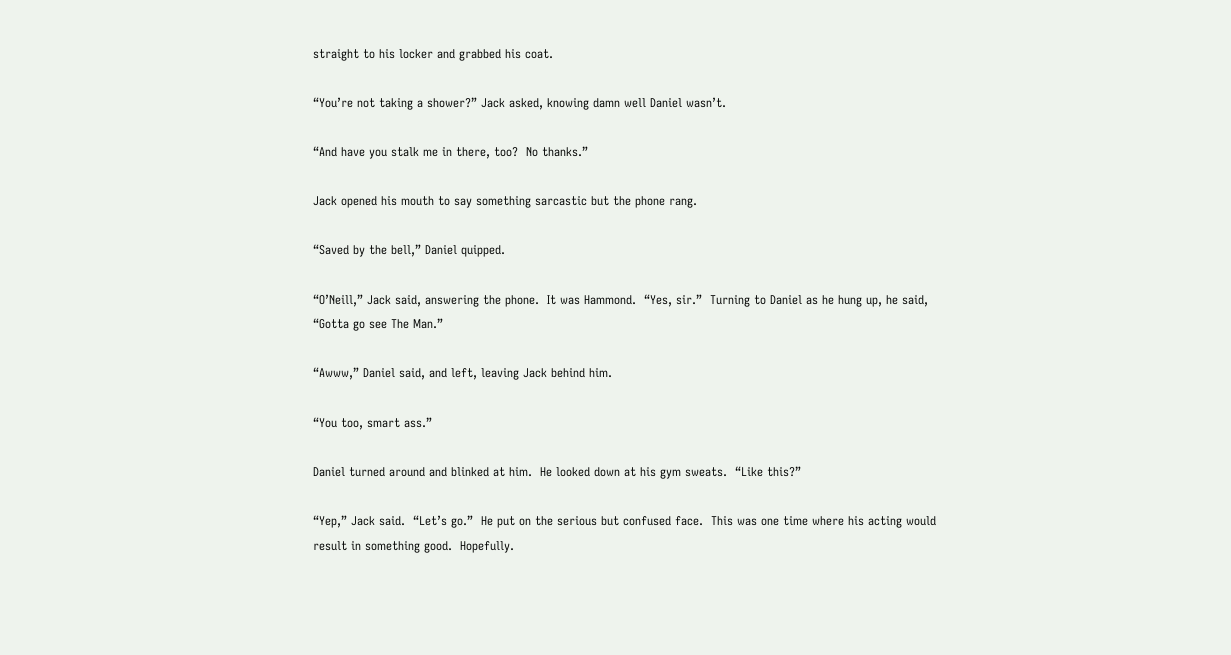straight to his locker and grabbed his coat.

“You’re not taking a shower?” Jack asked, knowing damn well Daniel wasn’t.

“And have you stalk me in there, too?  No thanks.”

Jack opened his mouth to say something sarcastic but the phone rang.

“Saved by the bell,” Daniel quipped.

“O’Neill,” Jack said, answering the phone.  It was Hammond.  “Yes, sir.”  Turning to Daniel as he hung up, he said, “Gotta go see The Man.”

“Awww,” Daniel said, and left, leaving Jack behind him.

“You too, smart ass.”

Daniel turned around and blinked at him.  He looked down at his gym sweats.  “Like this?”

“Yep,” Jack said.  “Let’s go.”  He put on the serious but confused face.  This was one time where his acting would result in something good.  Hopefully.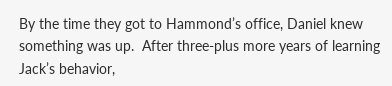By the time they got to Hammond’s office, Daniel knew something was up.  After three-plus more years of learning Jack’s behavior,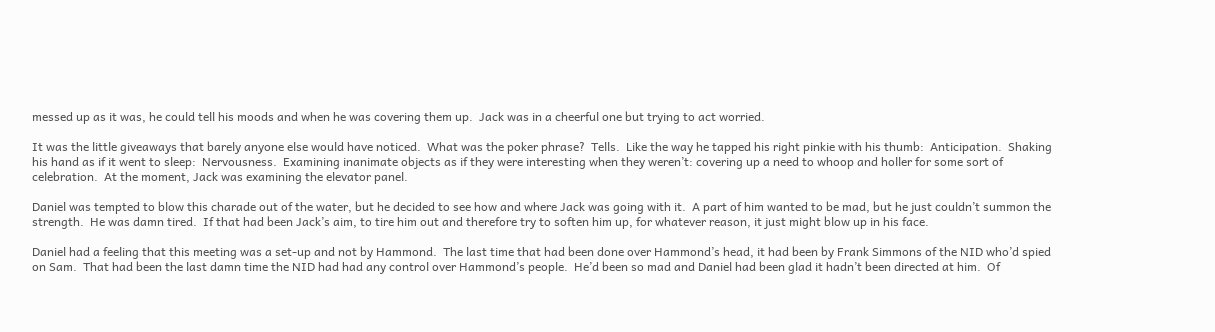messed up as it was, he could tell his moods and when he was covering them up.  Jack was in a cheerful one but trying to act worried.

It was the little giveaways that barely anyone else would have noticed.  What was the poker phrase?  Tells.  Like the way he tapped his right pinkie with his thumb:  Anticipation.  Shaking his hand as if it went to sleep:  Nervousness.  Examining inanimate objects as if they were interesting when they weren’t: covering up a need to whoop and holler for some sort of celebration.  At the moment, Jack was examining the elevator panel.

Daniel was tempted to blow this charade out of the water, but he decided to see how and where Jack was going with it.  A part of him wanted to be mad, but he just couldn’t summon the strength.  He was damn tired.  If that had been Jack’s aim, to tire him out and therefore try to soften him up, for whatever reason, it just might blow up in his face.

Daniel had a feeling that this meeting was a set-up and not by Hammond.  The last time that had been done over Hammond’s head, it had been by Frank Simmons of the NID who’d spied on Sam.  That had been the last damn time the NID had had any control over Hammond’s people.  He’d been so mad and Daniel had been glad it hadn’t been directed at him.  Of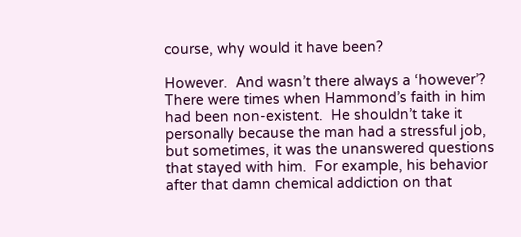course, why would it have been?

However.  And wasn’t there always a ‘however’?  There were times when Hammond’s faith in him had been non-existent.  He shouldn’t take it personally because the man had a stressful job, but sometimes, it was the unanswered questions that stayed with him.  For example, his behavior after that damn chemical addiction on that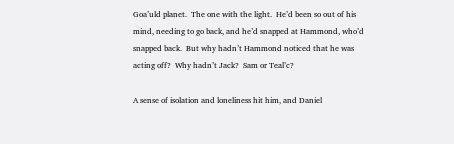Goa’uld planet.  The one with the light.  He’d been so out of his mind, needing to go back, and he’d snapped at Hammond, who’d snapped back.  But why hadn’t Hammond noticed that he was acting off?  Why hadn’t Jack?  Sam or Teal’c?

A sense of isolation and loneliness hit him, and Daniel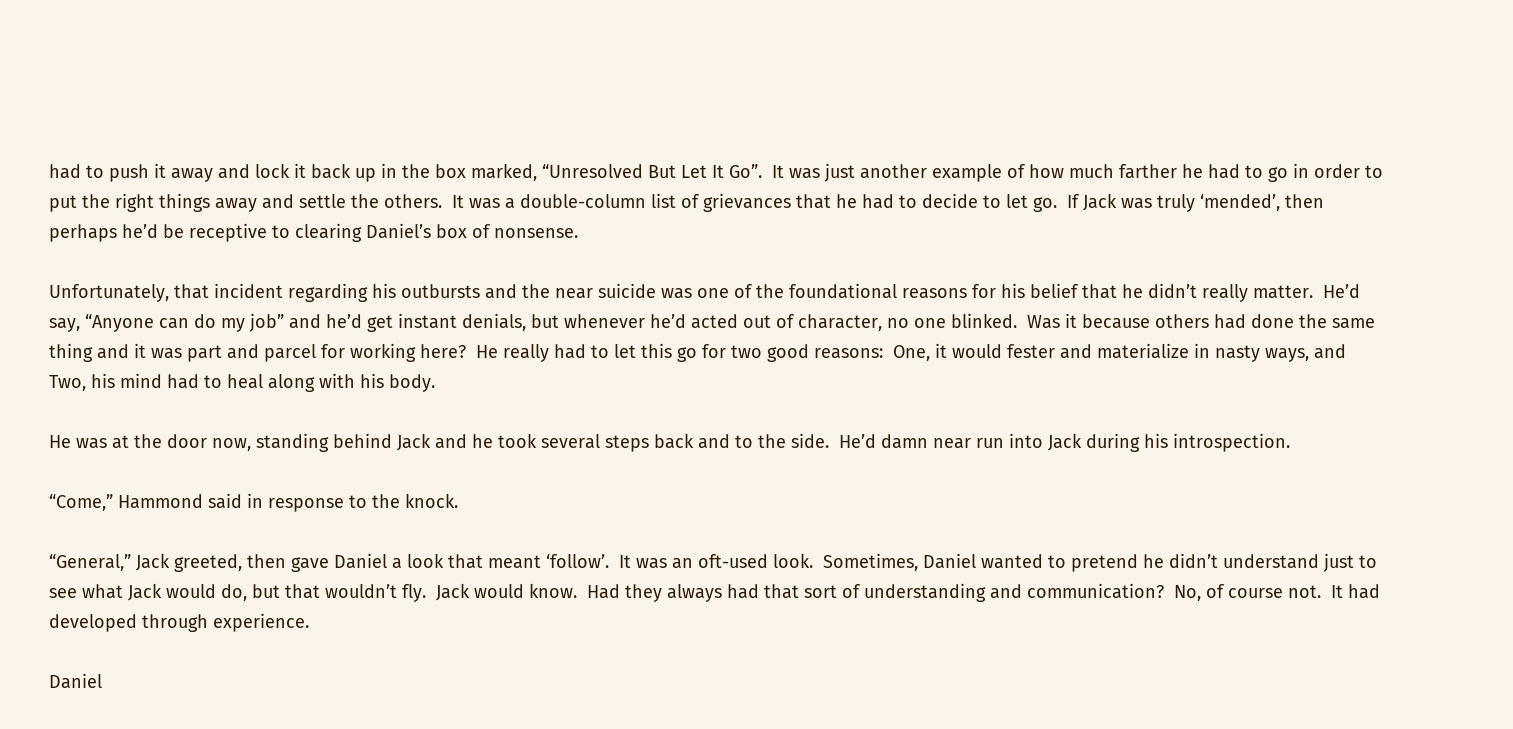had to push it away and lock it back up in the box marked, “Unresolved But Let It Go”.  It was just another example of how much farther he had to go in order to put the right things away and settle the others.  It was a double-column list of grievances that he had to decide to let go.  If Jack was truly ‘mended’, then perhaps he’d be receptive to clearing Daniel’s box of nonsense.

Unfortunately, that incident regarding his outbursts and the near suicide was one of the foundational reasons for his belief that he didn’t really matter.  He’d say, “Anyone can do my job” and he’d get instant denials, but whenever he’d acted out of character, no one blinked.  Was it because others had done the same thing and it was part and parcel for working here?  He really had to let this go for two good reasons:  One, it would fester and materialize in nasty ways, and Two, his mind had to heal along with his body.

He was at the door now, standing behind Jack and he took several steps back and to the side.  He’d damn near run into Jack during his introspection.

“Come,” Hammond said in response to the knock.

“General,” Jack greeted, then gave Daniel a look that meant ‘follow’.  It was an oft-used look.  Sometimes, Daniel wanted to pretend he didn’t understand just to see what Jack would do, but that wouldn’t fly.  Jack would know.  Had they always had that sort of understanding and communication?  No, of course not.  It had developed through experience.

Daniel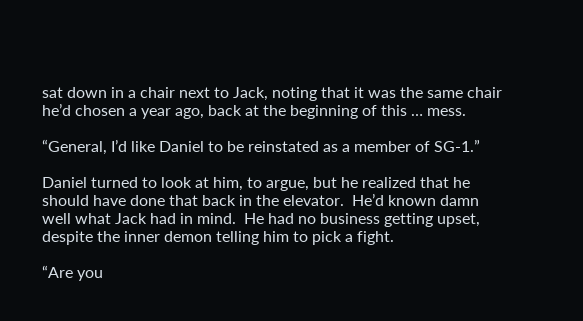sat down in a chair next to Jack, noting that it was the same chair he’d chosen a year ago, back at the beginning of this … mess.

“General, I’d like Daniel to be reinstated as a member of SG-1.”

Daniel turned to look at him, to argue, but he realized that he should have done that back in the elevator.  He’d known damn well what Jack had in mind.  He had no business getting upset, despite the inner demon telling him to pick a fight.

“Are you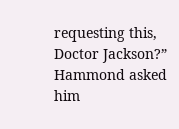requesting this, Doctor Jackson?” Hammond asked him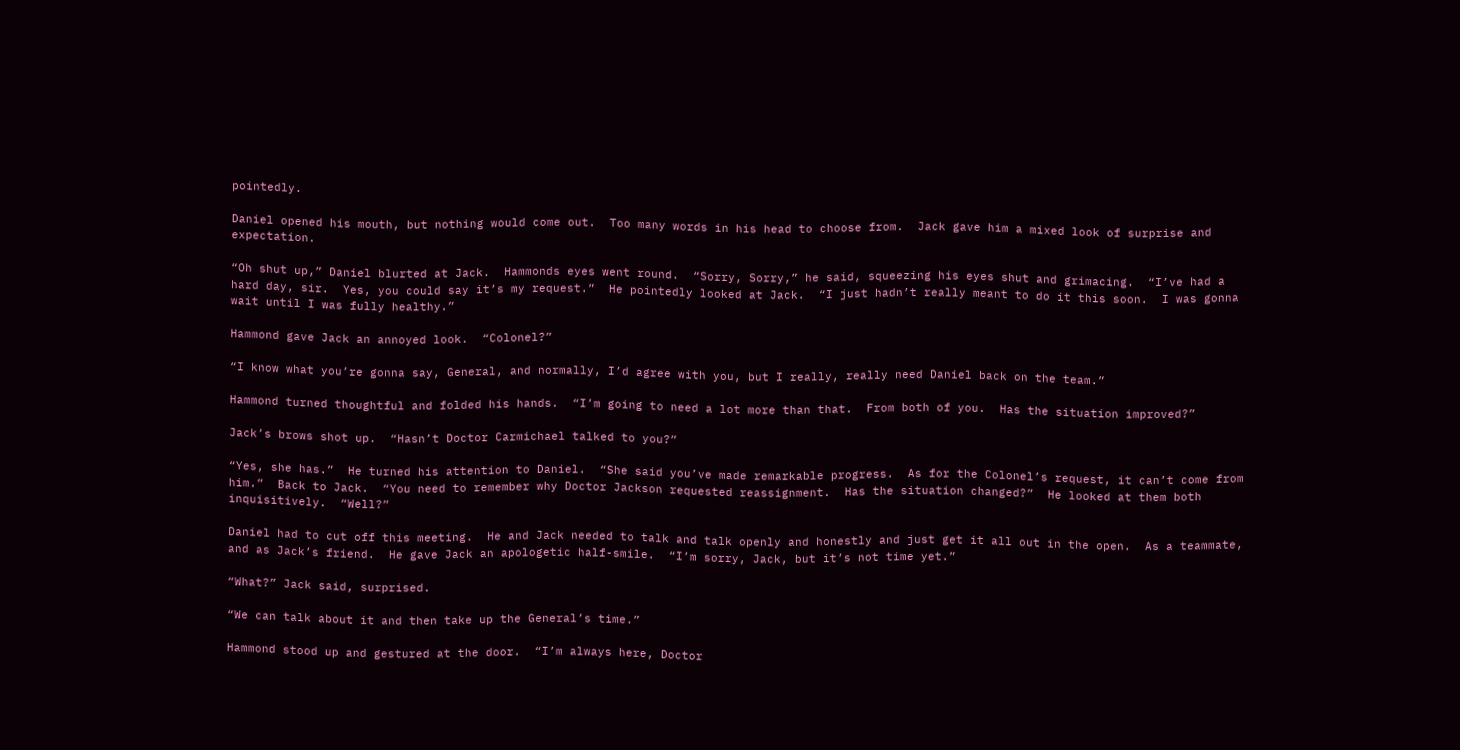pointedly.

Daniel opened his mouth, but nothing would come out.  Too many words in his head to choose from.  Jack gave him a mixed look of surprise and expectation.

“Oh shut up,” Daniel blurted at Jack.  Hammonds eyes went round.  “Sorry, Sorry,” he said, squeezing his eyes shut and grimacing.  “I’ve had a hard day, sir.  Yes, you could say it’s my request.”  He pointedly looked at Jack.  “I just hadn’t really meant to do it this soon.  I was gonna wait until I was fully healthy.”

Hammond gave Jack an annoyed look.  “Colonel?”

“I know what you’re gonna say, General, and normally, I’d agree with you, but I really, really need Daniel back on the team.”

Hammond turned thoughtful and folded his hands.  “I’m going to need a lot more than that.  From both of you.  Has the situation improved?”

Jack’s brows shot up.  “Hasn’t Doctor Carmichael talked to you?”

“Yes, she has.”  He turned his attention to Daniel.  “She said you’ve made remarkable progress.  As for the Colonel’s request, it can’t come from him.”  Back to Jack.  “You need to remember why Doctor Jackson requested reassignment.  Has the situation changed?”  He looked at them both inquisitively.  “Well?”

Daniel had to cut off this meeting.  He and Jack needed to talk and talk openly and honestly and just get it all out in the open.  As a teammate, and as Jack’s friend.  He gave Jack an apologetic half-smile.  “I’m sorry, Jack, but it’s not time yet.”

“What?” Jack said, surprised.

“We can talk about it and then take up the General’s time.”

Hammond stood up and gestured at the door.  “I’m always here, Doctor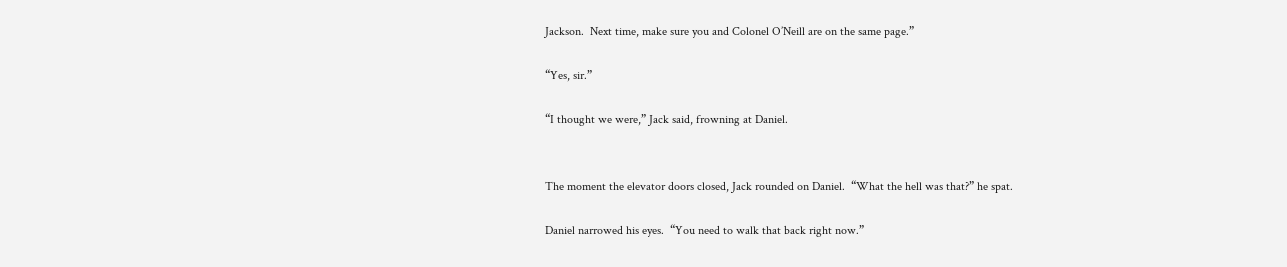Jackson.  Next time, make sure you and Colonel O’Neill are on the same page.”

“Yes, sir.”

“I thought we were,” Jack said, frowning at Daniel.


The moment the elevator doors closed, Jack rounded on Daniel.  “What the hell was that?” he spat.

Daniel narrowed his eyes.  “You need to walk that back right now.”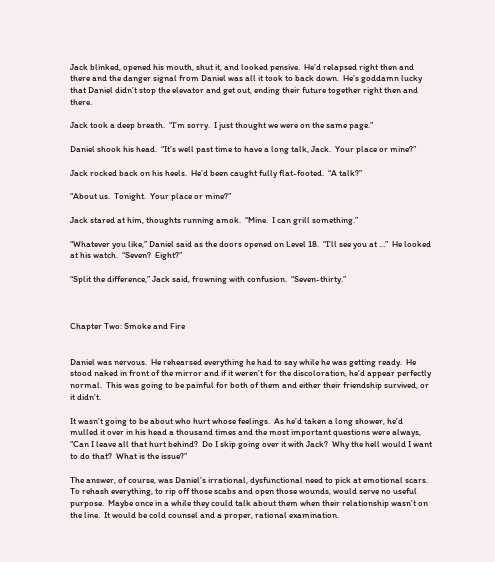Jack blinked, opened his mouth, shut it, and looked pensive.  He’d relapsed right then and there and the danger signal from Daniel was all it took to back down.  He’s goddamn lucky that Daniel didn’t stop the elevator and get out, ending their future together right then and there.

Jack took a deep breath.  “I’m sorry.  I just thought we were on the same page.”

Daniel shook his head.  “It’s well past time to have a long talk, Jack.  Your place or mine?”

Jack rocked back on his heels.  He’d been caught fully flat-footed.  “A talk?”

“About us.  Tonight.  Your place or mine?”

Jack stared at him, thoughts running amok.  “Mine.  I can grill something.”

“Whatever you like,” Daniel said as the doors opened on Level 18.  “I’ll see you at …”  He looked at his watch.  “Seven?  Eight?”

“Split the difference,” Jack said, frowning with confusion.  “Seven-thirty.”



Chapter Two: Smoke and Fire


Daniel was nervous.  He rehearsed everything he had to say while he was getting ready.  He stood naked in front of the mirror and if it weren’t for the discoloration, he’d appear perfectly normal.  This was going to be painful for both of them and either their friendship survived, or it didn’t.

It wasn’t going to be about who hurt whose feelings.  As he’d taken a long shower, he’d mulled it over in his head a thousand times and the most important questions were always, “Can I leave all that hurt behind?  Do I skip going over it with Jack?  Why the hell would I want to do that?  What is the issue?”

The answer, of course, was Daniel’s irrational, dysfunctional need to pick at emotional scars.  To rehash everything, to rip off those scabs and open those wounds, would serve no useful purpose.  Maybe once in a while they could talk about them when their relationship wasn’t on the line.  It would be cold counsel and a proper, rational examination.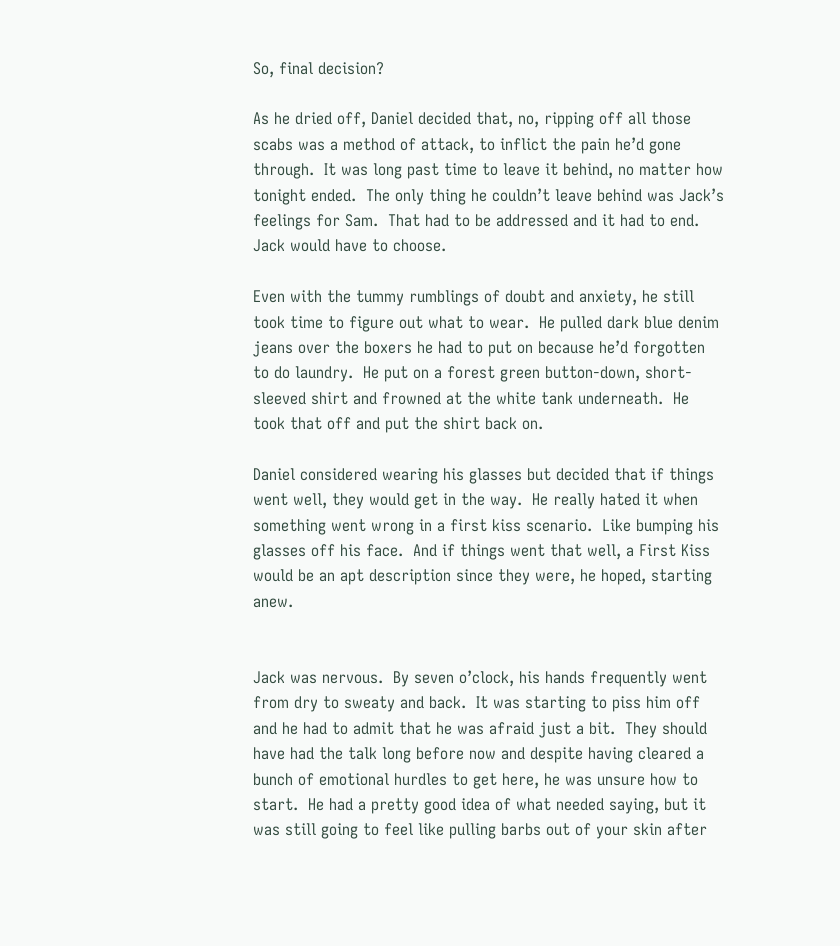So, final decision?

As he dried off, Daniel decided that, no, ripping off all those scabs was a method of attack, to inflict the pain he’d gone through.  It was long past time to leave it behind, no matter how tonight ended.  The only thing he couldn’t leave behind was Jack’s feelings for Sam.  That had to be addressed and it had to end.  Jack would have to choose.

Even with the tummy rumblings of doubt and anxiety, he still took time to figure out what to wear.  He pulled dark blue denim jeans over the boxers he had to put on because he’d forgotten to do laundry.  He put on a forest green button-down, short-sleeved shirt and frowned at the white tank underneath.  He took that off and put the shirt back on.

Daniel considered wearing his glasses but decided that if things went well, they would get in the way.  He really hated it when something went wrong in a first kiss scenario.  Like bumping his glasses off his face.  And if things went that well, a First Kiss would be an apt description since they were, he hoped, starting anew.


Jack was nervous.  By seven o’clock, his hands frequently went from dry to sweaty and back.  It was starting to piss him off and he had to admit that he was afraid just a bit.  They should have had the talk long before now and despite having cleared a bunch of emotional hurdles to get here, he was unsure how to start.  He had a pretty good idea of what needed saying, but it was still going to feel like pulling barbs out of your skin after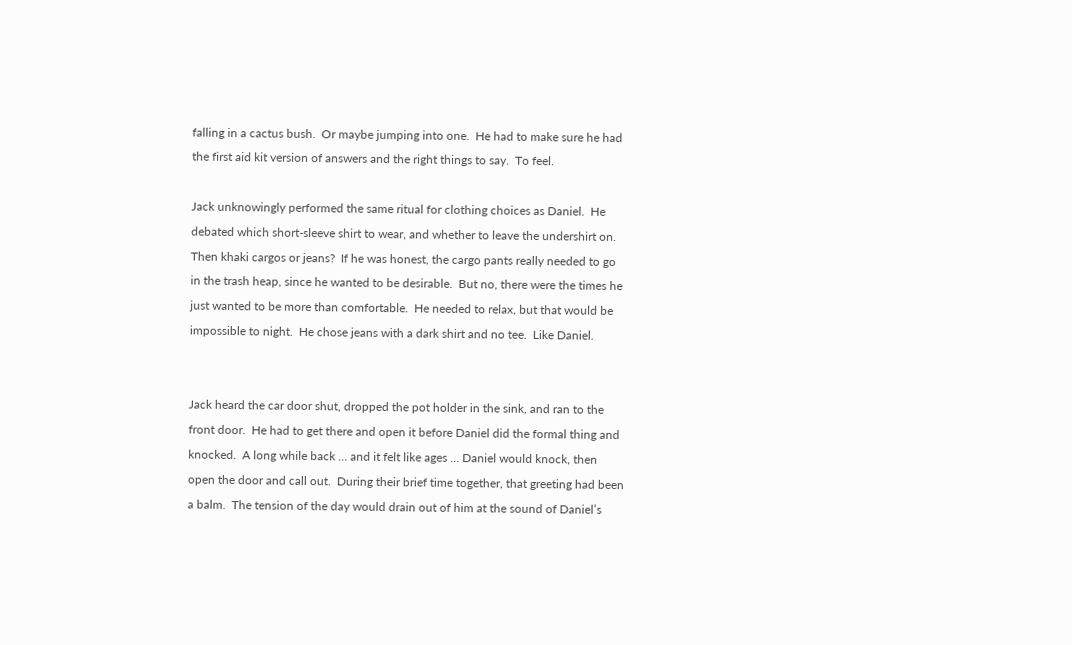falling in a cactus bush.  Or maybe jumping into one.  He had to make sure he had the first aid kit version of answers and the right things to say.  To feel.

Jack unknowingly performed the same ritual for clothing choices as Daniel.  He debated which short-sleeve shirt to wear, and whether to leave the undershirt on.  Then khaki cargos or jeans?  If he was honest, the cargo pants really needed to go in the trash heap, since he wanted to be desirable.  But no, there were the times he just wanted to be more than comfortable.  He needed to relax, but that would be impossible to night.  He chose jeans with a dark shirt and no tee.  Like Daniel.


Jack heard the car door shut, dropped the pot holder in the sink, and ran to the front door.  He had to get there and open it before Daniel did the formal thing and knocked.  A long while back … and it felt like ages … Daniel would knock, then open the door and call out.  During their brief time together, that greeting had been a balm.  The tension of the day would drain out of him at the sound of Daniel’s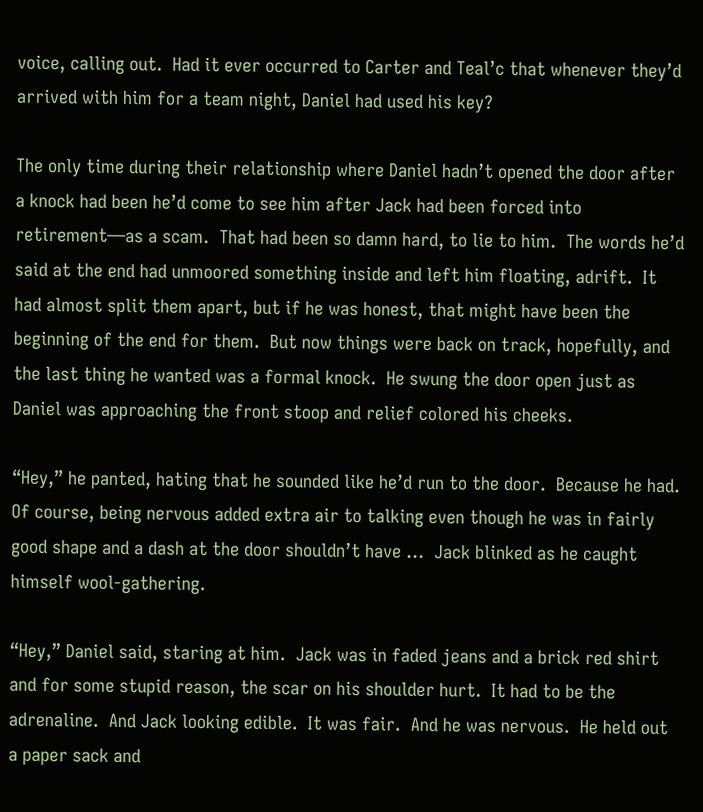voice, calling out.  Had it ever occurred to Carter and Teal’c that whenever they’d arrived with him for a team night, Daniel had used his key?

The only time during their relationship where Daniel hadn’t opened the door after a knock had been he’d come to see him after Jack had been forced into retirement—as a scam.  That had been so damn hard, to lie to him.  The words he’d said at the end had unmoored something inside and left him floating, adrift.  It had almost split them apart, but if he was honest, that might have been the beginning of the end for them.  But now things were back on track, hopefully, and the last thing he wanted was a formal knock.  He swung the door open just as Daniel was approaching the front stoop and relief colored his cheeks.

“Hey,” he panted, hating that he sounded like he’d run to the door.  Because he had.  Of course, being nervous added extra air to talking even though he was in fairly good shape and a dash at the door shouldn’t have …  Jack blinked as he caught himself wool-gathering.

“Hey,” Daniel said, staring at him.  Jack was in faded jeans and a brick red shirt and for some stupid reason, the scar on his shoulder hurt.  It had to be the adrenaline.  And Jack looking edible.  It was fair.  And he was nervous.  He held out a paper sack and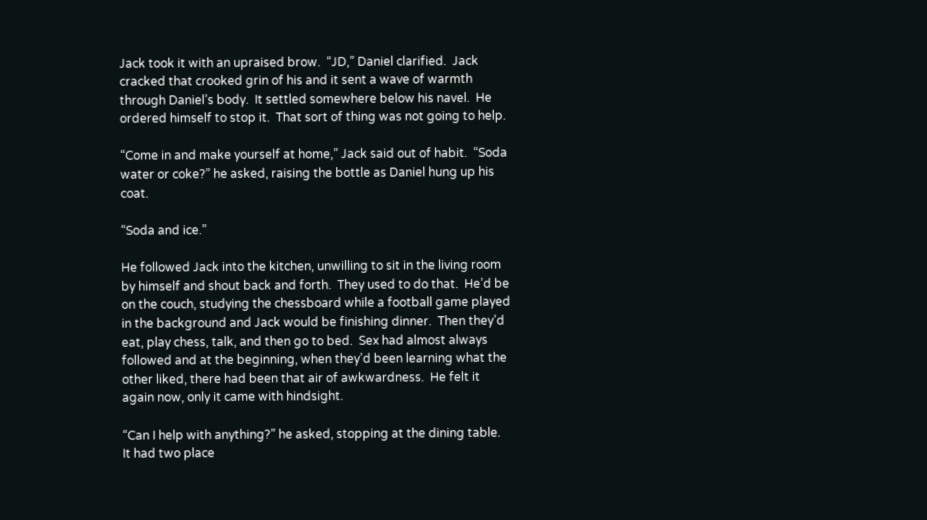Jack took it with an upraised brow.  “JD,” Daniel clarified.  Jack cracked that crooked grin of his and it sent a wave of warmth through Daniel’s body.  It settled somewhere below his navel.  He ordered himself to stop it.  That sort of thing was not going to help.

“Come in and make yourself at home,” Jack said out of habit.  “Soda water or coke?” he asked, raising the bottle as Daniel hung up his coat.

“Soda and ice.”

He followed Jack into the kitchen, unwilling to sit in the living room by himself and shout back and forth.  They used to do that.  He’d be on the couch, studying the chessboard while a football game played in the background and Jack would be finishing dinner.  Then they’d eat, play chess, talk, and then go to bed.  Sex had almost always followed and at the beginning, when they’d been learning what the other liked, there had been that air of awkwardness.  He felt it again now, only it came with hindsight.

“Can I help with anything?” he asked, stopping at the dining table.  It had two place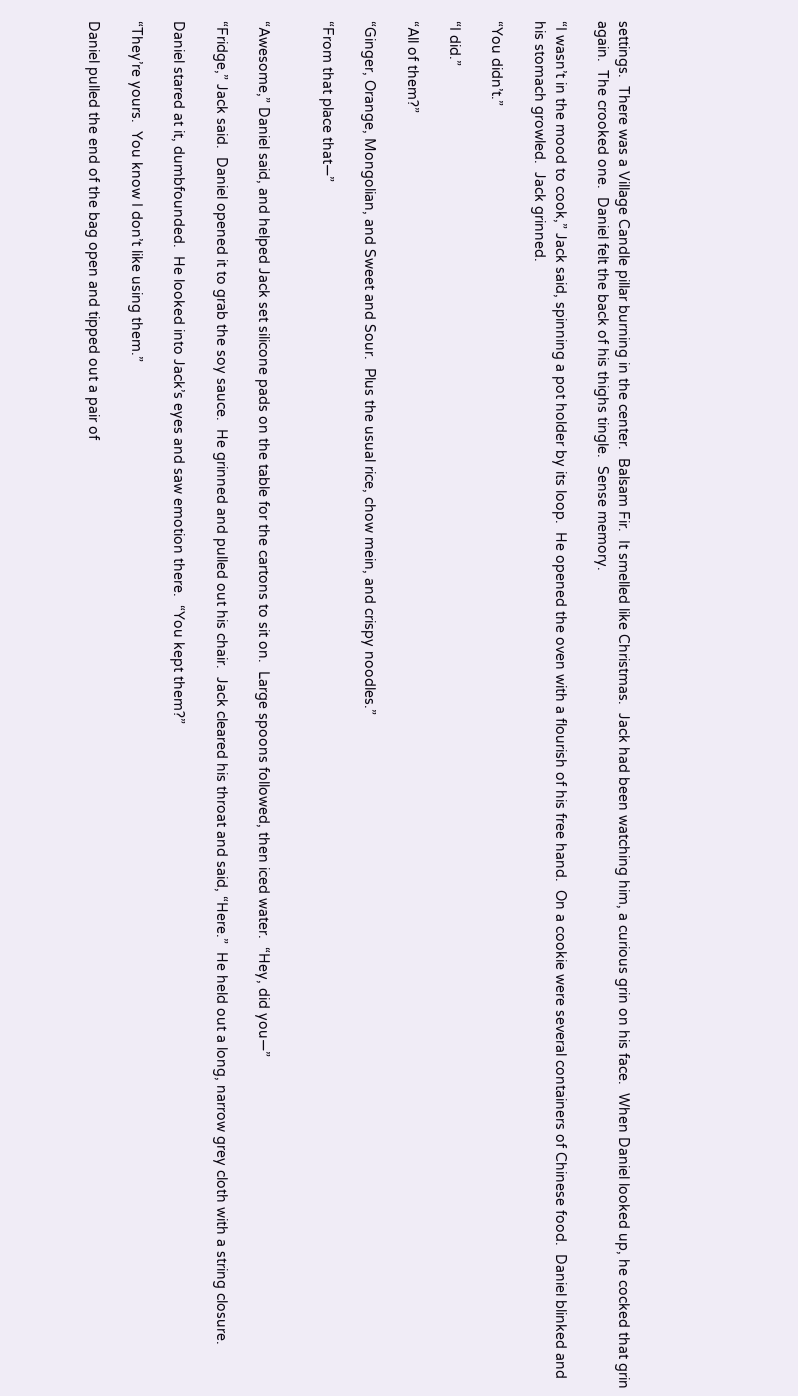settings.  There was a Village Candle pillar burning in the center.  Balsam Fir.  It smelled like Christmas.  Jack had been watching him, a curious grin on his face.  When Daniel looked up, he cocked that grin again.  The crooked one.  Daniel felt the back of his thighs tingle.  Sense memory.

“I wasn’t in the mood to cook,” Jack said, spinning a pot holder by its loop.  He opened the oven with a flourish of his free hand.  On a cookie were several containers of Chinese food.  Daniel blinked and his stomach growled.  Jack grinned.

“You didn’t.”

“I did.”

“All of them?”

“Ginger, Orange, Mongolian, and Sweet and Sour.  Plus the usual rice, chow mein, and crispy noodles.”

“From that place that—”


“Awesome,” Daniel said, and helped Jack set silicone pads on the table for the cartons to sit on.  Large spoons followed, then iced water.  “Hey, did you—”

“Fridge,” Jack said.  Daniel opened it to grab the soy sauce.  He grinned and pulled out his chair.  Jack cleared his throat and said, “Here.”  He held out a long, narrow grey cloth with a string closure.

Daniel stared at it, dumbfounded.  He looked into Jack’s eyes and saw emotion there.  “You kept them?”

“They’re yours.  You know I don’t like using them.”

Daniel pulled the end of the bag open and tipped out a pair of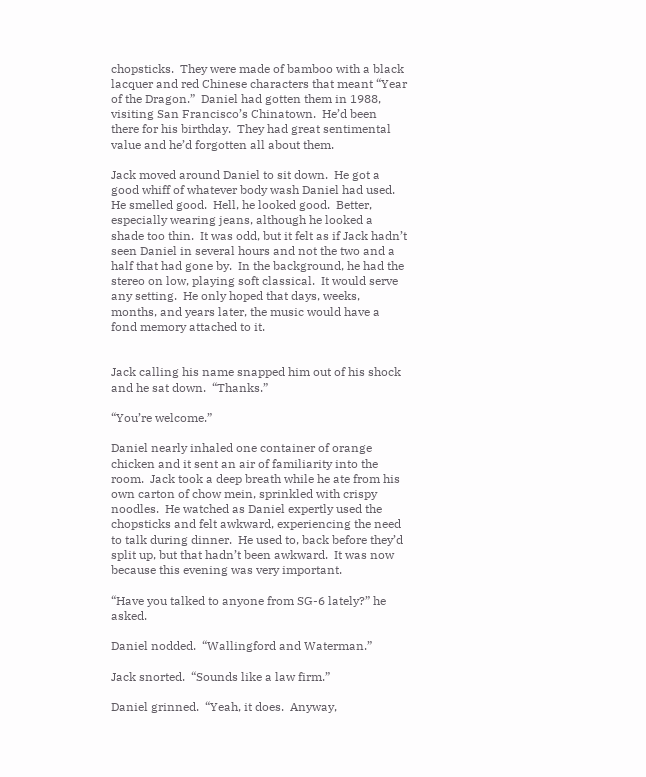chopsticks.  They were made of bamboo with a black lacquer and red Chinese characters that meant “Year of the Dragon.”  Daniel had gotten them in 1988, visiting San Francisco’s Chinatown.  He’d been there for his birthday.  They had great sentimental value and he’d forgotten all about them.

Jack moved around Daniel to sit down.  He got a good whiff of whatever body wash Daniel had used.  He smelled good.  Hell, he looked good.  Better, especially wearing jeans, although he looked a shade too thin.  It was odd, but it felt as if Jack hadn’t seen Daniel in several hours and not the two and a half that had gone by.  In the background, he had the stereo on low, playing soft classical.  It would serve any setting.  He only hoped that days, weeks, months, and years later, the music would have a fond memory attached to it.


Jack calling his name snapped him out of his shock and he sat down.  “Thanks.”

“You’re welcome.”

Daniel nearly inhaled one container of orange chicken and it sent an air of familiarity into the room.  Jack took a deep breath while he ate from his own carton of chow mein, sprinkled with crispy noodles.  He watched as Daniel expertly used the chopsticks and felt awkward, experiencing the need to talk during dinner.  He used to, back before they’d split up, but that hadn’t been awkward.  It was now because this evening was very important.

“Have you talked to anyone from SG-6 lately?” he asked.

Daniel nodded.  “Wallingford and Waterman.”

Jack snorted.  “Sounds like a law firm.”

Daniel grinned.  “Yeah, it does.  Anyway,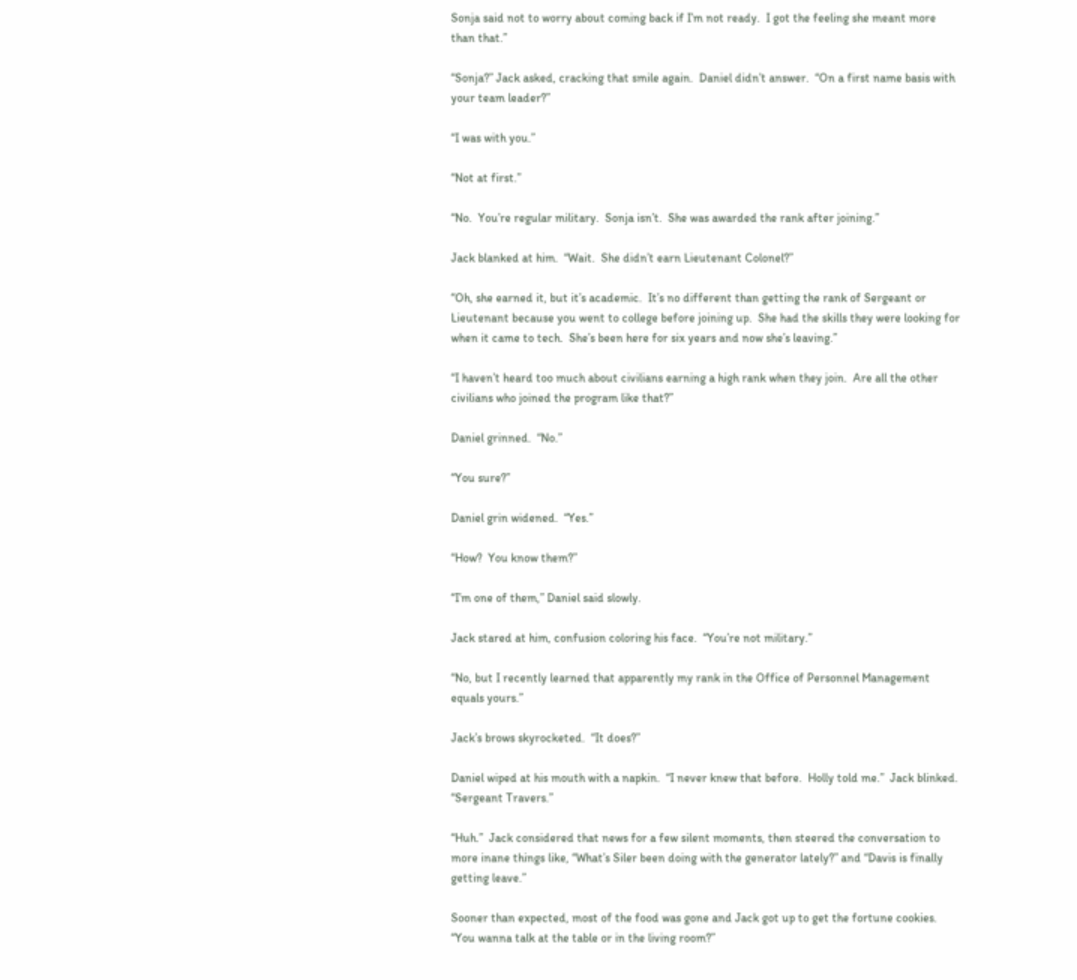Sonja said not to worry about coming back if I’m not ready.  I got the feeling she meant more than that.”

“Sonja?” Jack asked, cracking that smile again.  Daniel didn’t answer.  “On a first name basis with your team leader?”

“I was with you.”

“Not at first.”

“No.  You’re regular military.  Sonja isn’t.  She was awarded the rank after joining.”

Jack blanked at him.  “Wait.  She didn’t earn Lieutenant Colonel?”

“Oh, she earned it, but it’s academic.  It’s no different than getting the rank of Sergeant or Lieutenant because you went to college before joining up.  She had the skills they were looking for when it came to tech.  She’s been here for six years and now she’s leaving.”

“I haven’t heard too much about civilians earning a high rank when they join.  Are all the other civilians who joined the program like that?”

Daniel grinned.  “No.”

“You sure?”

Daniel grin widened.  “Yes.”

“How?  You know them?”

“I’m one of them,” Daniel said slowly.

Jack stared at him, confusion coloring his face.  “You’re not military.”

“No, but I recently learned that apparently my rank in the Office of Personnel Management equals yours.”

Jack’s brows skyrocketed.  “It does?”

Daniel wiped at his mouth with a napkin.  “I never knew that before.  Holly told me.”  Jack blinked.  “Sergeant Travers.”

“Huh.”  Jack considered that news for a few silent moments, then steered the conversation to more inane things like, “What’s Siler been doing with the generator lately?” and “Davis is finally getting leave.”

Sooner than expected, most of the food was gone and Jack got up to get the fortune cookies.  “You wanna talk at the table or in the living room?”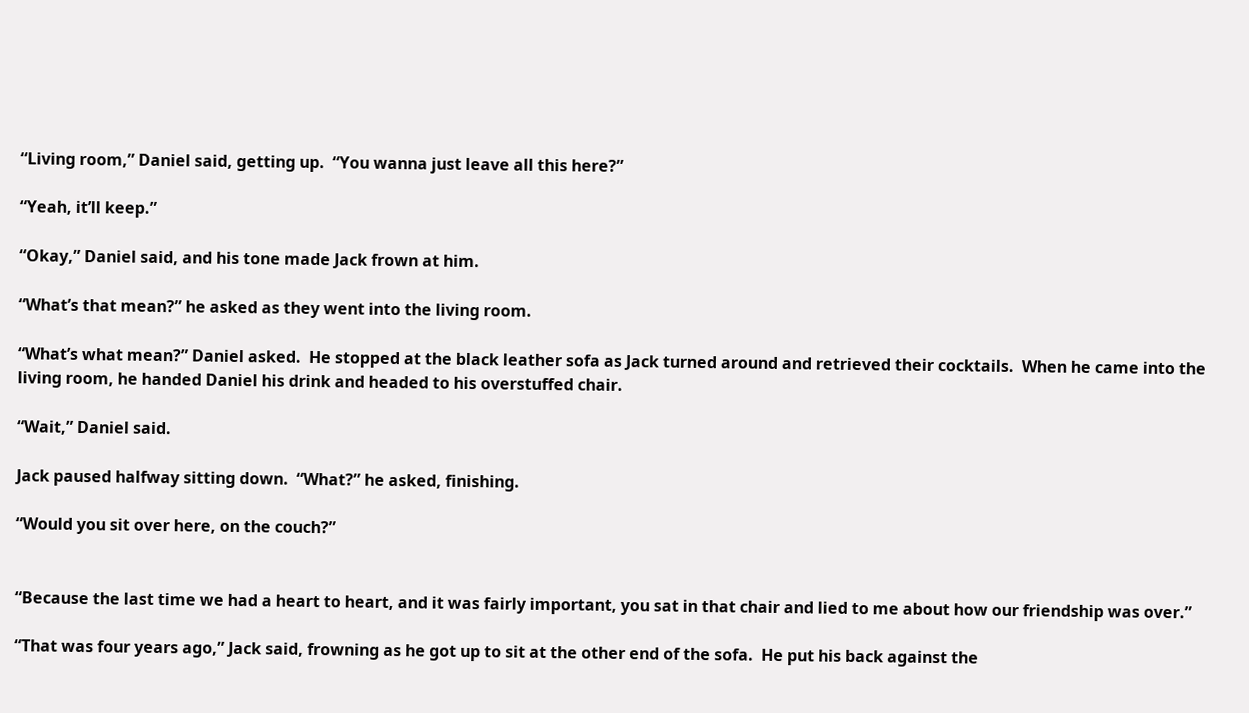“Living room,” Daniel said, getting up.  “You wanna just leave all this here?”

“Yeah, it’ll keep.”

“Okay,” Daniel said, and his tone made Jack frown at him.

“What’s that mean?” he asked as they went into the living room.

“What’s what mean?” Daniel asked.  He stopped at the black leather sofa as Jack turned around and retrieved their cocktails.  When he came into the living room, he handed Daniel his drink and headed to his overstuffed chair.

“Wait,” Daniel said.

Jack paused halfway sitting down.  “What?” he asked, finishing.

“Would you sit over here, on the couch?”


“Because the last time we had a heart to heart, and it was fairly important, you sat in that chair and lied to me about how our friendship was over.”

“That was four years ago,” Jack said, frowning as he got up to sit at the other end of the sofa.  He put his back against the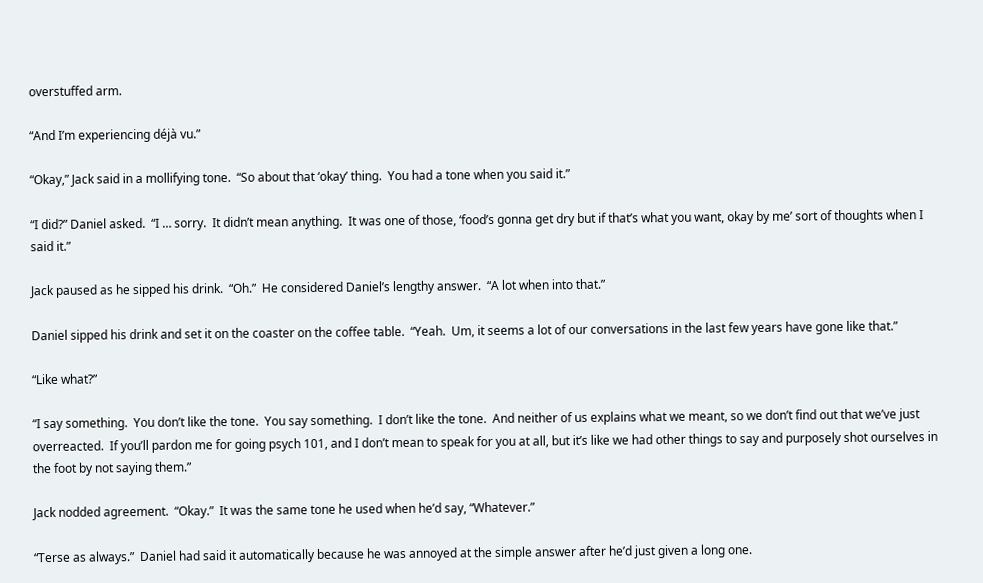overstuffed arm.

“And I’m experiencing déjà vu.”

“Okay,” Jack said in a mollifying tone.  “So about that ‘okay’ thing.  You had a tone when you said it.”

“I did?” Daniel asked.  “I … sorry.  It didn’t mean anything.  It was one of those, ‘food’s gonna get dry but if that’s what you want, okay by me’ sort of thoughts when I said it.”

Jack paused as he sipped his drink.  “Oh.”  He considered Daniel’s lengthy answer.  “A lot when into that.”

Daniel sipped his drink and set it on the coaster on the coffee table.  “Yeah.  Um, it seems a lot of our conversations in the last few years have gone like that.”

“Like what?”

“I say something.  You don’t like the tone.  You say something.  I don’t like the tone.  And neither of us explains what we meant, so we don’t find out that we’ve just overreacted.  If you’ll pardon me for going psych 101, and I don’t mean to speak for you at all, but it’s like we had other things to say and purposely shot ourselves in the foot by not saying them.”

Jack nodded agreement.  “Okay.”  It was the same tone he used when he’d say, “Whatever.”

“Terse as always.”  Daniel had said it automatically because he was annoyed at the simple answer after he’d just given a long one.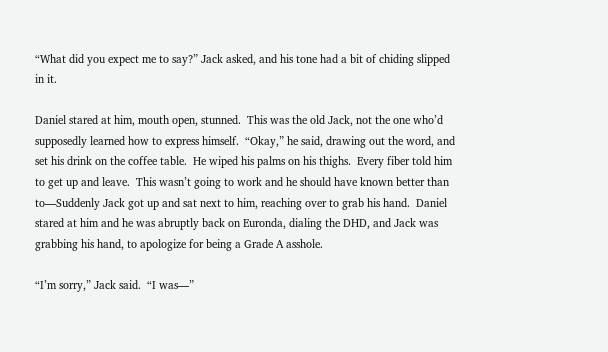“What did you expect me to say?” Jack asked, and his tone had a bit of chiding slipped in it.

Daniel stared at him, mouth open, stunned.  This was the old Jack, not the one who’d supposedly learned how to express himself.  “Okay,” he said, drawing out the word, and set his drink on the coffee table.  He wiped his palms on his thighs.  Every fiber told him to get up and leave.  This wasn’t going to work and he should have known better than to—Suddenly Jack got up and sat next to him, reaching over to grab his hand.  Daniel stared at him and he was abruptly back on Euronda, dialing the DHD, and Jack was grabbing his hand, to apologize for being a Grade A asshole.

“I’m sorry,” Jack said.  “I was—”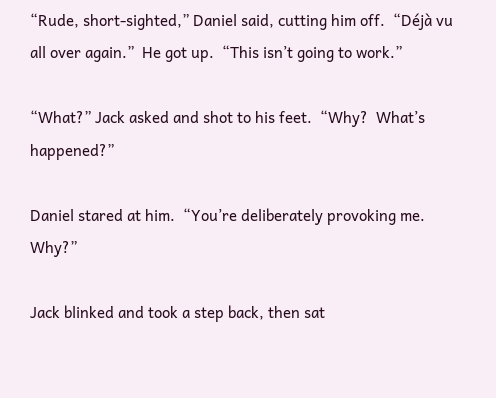“Rude, short-sighted,” Daniel said, cutting him off.  “Déjà vu all over again.”  He got up.  “This isn’t going to work.”

“What?” Jack asked and shot to his feet.  “Why?  What’s happened?”

Daniel stared at him.  “You’re deliberately provoking me.  Why?”

Jack blinked and took a step back, then sat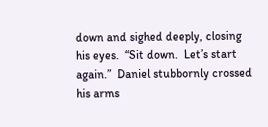down and sighed deeply, closing his eyes.  “Sit down.  Let’s start again.”  Daniel stubbornly crossed his arms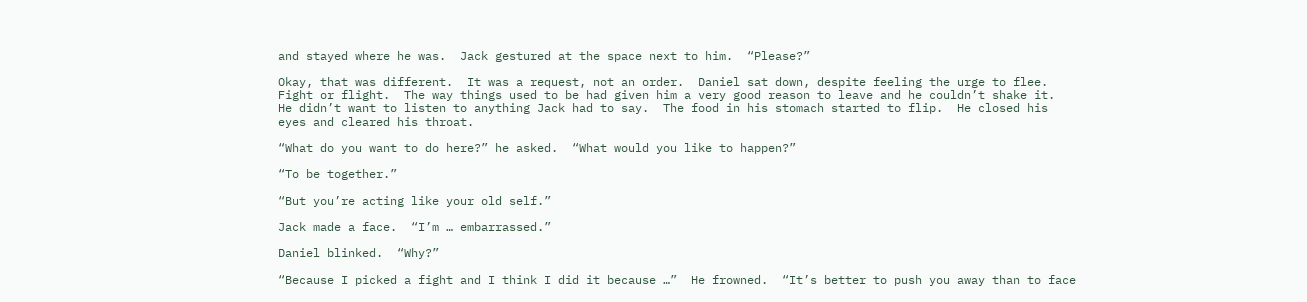and stayed where he was.  Jack gestured at the space next to him.  “Please?”

Okay, that was different.  It was a request, not an order.  Daniel sat down, despite feeling the urge to flee.  Fight or flight.  The way things used to be had given him a very good reason to leave and he couldn’t shake it.  He didn’t want to listen to anything Jack had to say.  The food in his stomach started to flip.  He closed his eyes and cleared his throat.

“What do you want to do here?” he asked.  “What would you like to happen?”

“To be together.”

“But you’re acting like your old self.”

Jack made a face.  “I’m … embarrassed.”

Daniel blinked.  “Why?”

“Because I picked a fight and I think I did it because …”  He frowned.  “It’s better to push you away than to face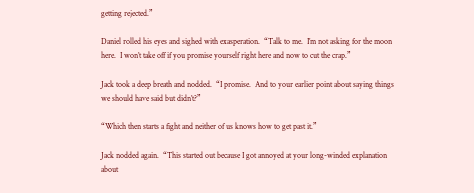getting rejected.”

Daniel rolled his eyes and sighed with exasperation.  “Talk to me.  I’m not asking for the moon here.  I won’t take off if you promise yourself right here and now to cut the crap.”

Jack took a deep breath and nodded.  “I promise.  And to your earlier point about saying things we should have said but didn’t?”

“Which then starts a fight and neither of us knows how to get past it.”

Jack nodded again.  “This started out because I got annoyed at your long-winded explanation about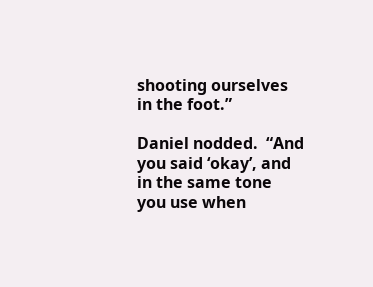shooting ourselves in the foot.”

Daniel nodded.  “And you said ‘okay’, and in the same tone you use when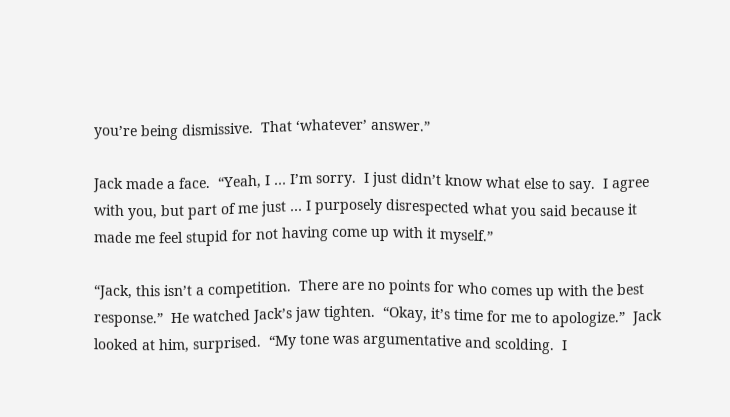you’re being dismissive.  That ‘whatever’ answer.”

Jack made a face.  “Yeah, I … I’m sorry.  I just didn’t know what else to say.  I agree with you, but part of me just … I purposely disrespected what you said because it made me feel stupid for not having come up with it myself.”

“Jack, this isn’t a competition.  There are no points for who comes up with the best response.”  He watched Jack’s jaw tighten.  “Okay, it’s time for me to apologize.”  Jack looked at him, surprised.  “My tone was argumentative and scolding.  I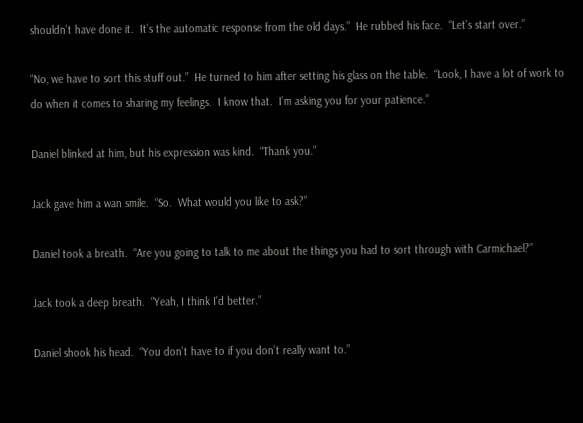shouldn’t have done it.  It’s the automatic response from the old days.”  He rubbed his face.  “Let’s start over.”

“No, we have to sort this stuff out.”  He turned to him after setting his glass on the table.  “Look, I have a lot of work to do when it comes to sharing my feelings.  I know that.  I’m asking you for your patience.”

Daniel blinked at him, but his expression was kind.  “Thank you.”

Jack gave him a wan smile.  “So.  What would you like to ask?”

Daniel took a breath.  “Are you going to talk to me about the things you had to sort through with Carmichael?”

Jack took a deep breath.  “Yeah, I think I’d better.”

Daniel shook his head.  “You don’t have to if you don’t really want to.”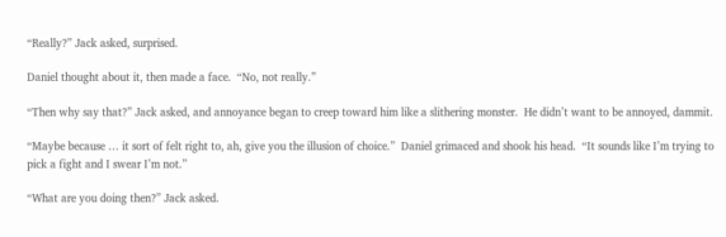“Really?” Jack asked, surprised.

Daniel thought about it, then made a face.  “No, not really.”

“Then why say that?” Jack asked, and annoyance began to creep toward him like a slithering monster.  He didn’t want to be annoyed, dammit.

“Maybe because … it sort of felt right to, ah, give you the illusion of choice.”  Daniel grimaced and shook his head.  “It sounds like I’m trying to pick a fight and I swear I’m not.”

“What are you doing then?” Jack asked.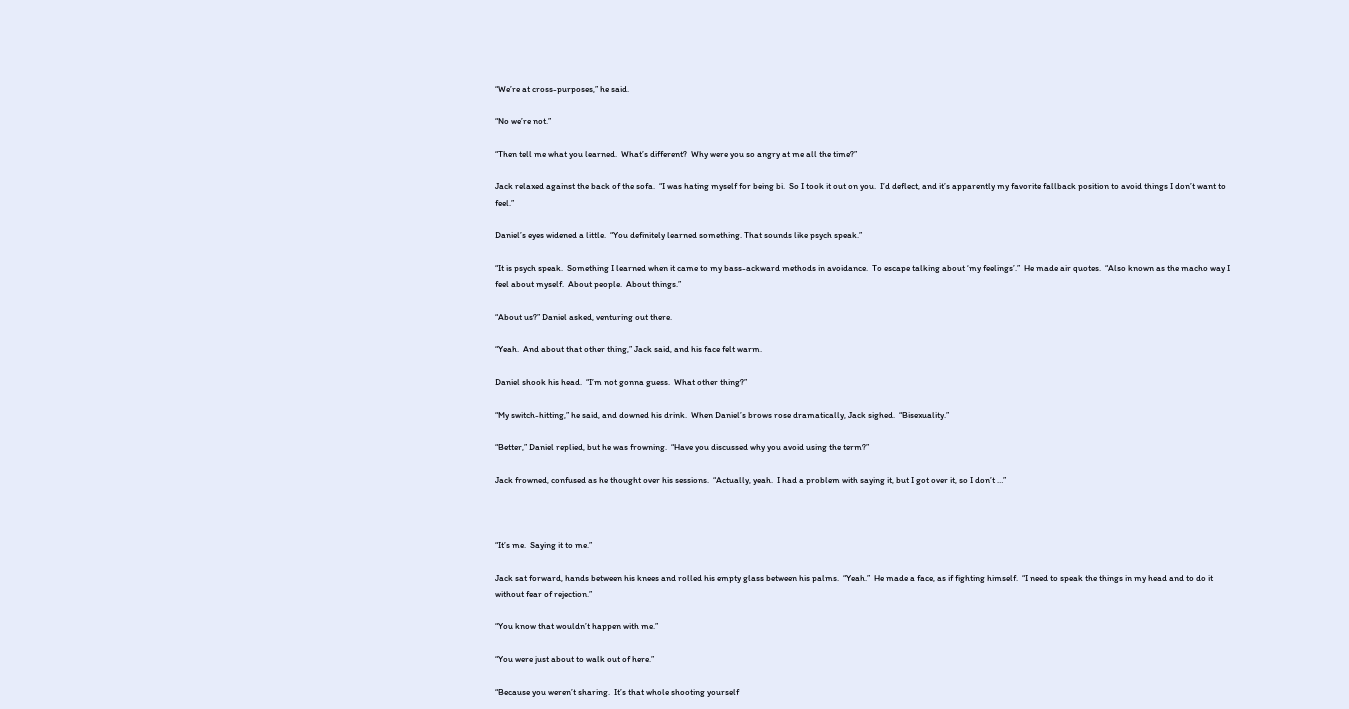“We’re at cross-purposes,” he said.

“No we’re not.”

“Then tell me what you learned.  What’s different?  Why were you so angry at me all the time?”

Jack relaxed against the back of the sofa.  “I was hating myself for being bi.  So I took it out on you.  I’d deflect, and it’s apparently my favorite fallback position to avoid things I don’t want to feel.”

Daniel’s eyes widened a little.  “You definitely learned something. That sounds like psych speak.”

“It is psych speak.  Something I learned when it came to my bass-ackward methods in avoidance.  To escape talking about ‘my feelings’.”  He made air quotes.  “Also known as the macho way I feel about myself.  About people.  About things.”

“About us?” Daniel asked, venturing out there.

“Yeah.  And about that other thing,” Jack said, and his face felt warm.

Daniel shook his head.  “I’m not gonna guess.  What other thing?”

“My switch-hitting,” he said, and downed his drink.  When Daniel’s brows rose dramatically, Jack sighed.  “Bisexuality.”

“Better,” Daniel replied, but he was frowning.  “Have you discussed why you avoid using the term?”

Jack frowned, confused as he thought over his sessions.  “Actually, yeah.  I had a problem with saying it, but I got over it, so I don’t …”



“It’s me.  Saying it to me.”

Jack sat forward, hands between his knees and rolled his empty glass between his palms.  “Yeah.”  He made a face, as if fighting himself.  “I need to speak the things in my head and to do it without fear of rejection.”

“You know that wouldn’t happen with me.”

“You were just about to walk out of here.”

“Because you weren’t sharing.  It’s that whole shooting yourself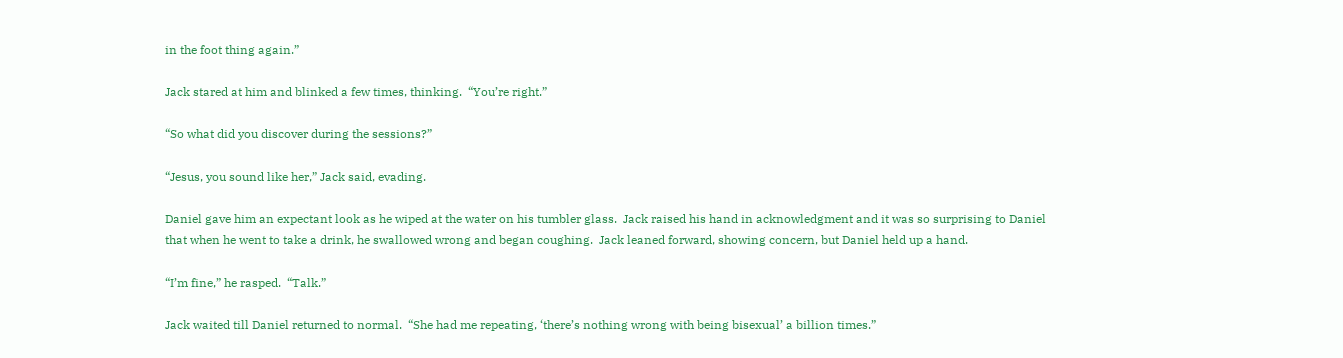in the foot thing again.”

Jack stared at him and blinked a few times, thinking.  “You’re right.”

“So what did you discover during the sessions?”

“Jesus, you sound like her,” Jack said, evading.

Daniel gave him an expectant look as he wiped at the water on his tumbler glass.  Jack raised his hand in acknowledgment and it was so surprising to Daniel that when he went to take a drink, he swallowed wrong and began coughing.  Jack leaned forward, showing concern, but Daniel held up a hand.

“I’m fine,” he rasped.  “Talk.”

Jack waited till Daniel returned to normal.  “She had me repeating, ‘there’s nothing wrong with being bisexual’ a billion times.”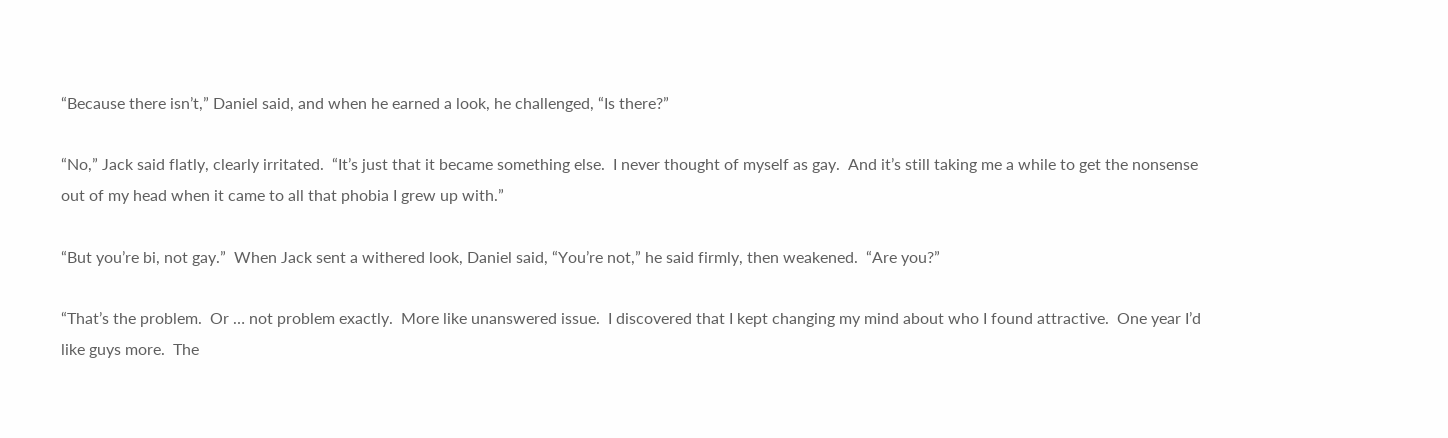“Because there isn’t,” Daniel said, and when he earned a look, he challenged, “Is there?”

“No,” Jack said flatly, clearly irritated.  “It’s just that it became something else.  I never thought of myself as gay.  And it’s still taking me a while to get the nonsense out of my head when it came to all that phobia I grew up with.”

“But you’re bi, not gay.”  When Jack sent a withered look, Daniel said, “You’re not,” he said firmly, then weakened.  “Are you?”

“That’s the problem.  Or … not problem exactly.  More like unanswered issue.  I discovered that I kept changing my mind about who I found attractive.  One year I’d like guys more.  The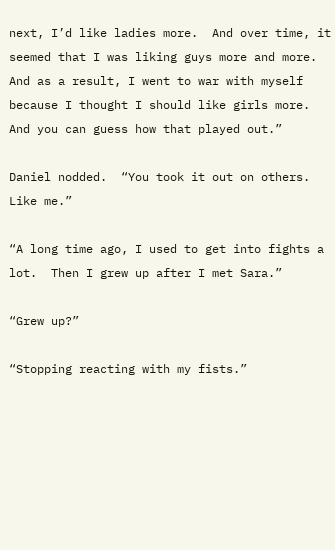next, I’d like ladies more.  And over time, it seemed that I was liking guys more and more.  And as a result, I went to war with myself because I thought I should like girls more.  And you can guess how that played out.”

Daniel nodded.  “You took it out on others.  Like me.”

“A long time ago, I used to get into fights a lot.  Then I grew up after I met Sara.”

“Grew up?”

“Stopping reacting with my fists.”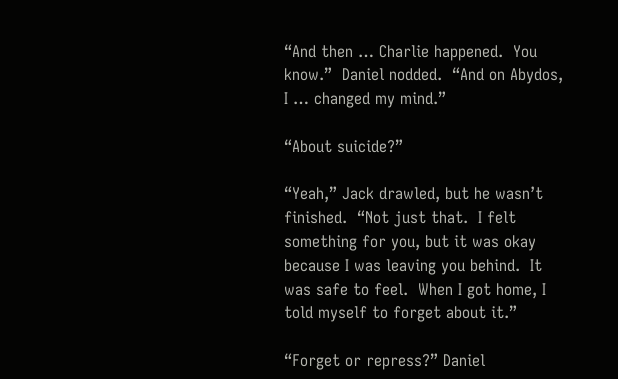“And then … Charlie happened.  You know.”  Daniel nodded.  “And on Abydos, I … changed my mind.”

“About suicide?”

“Yeah,” Jack drawled, but he wasn’t finished.  “Not just that.  I felt something for you, but it was okay because I was leaving you behind.  It was safe to feel.  When I got home, I told myself to forget about it.”

“Forget or repress?” Daniel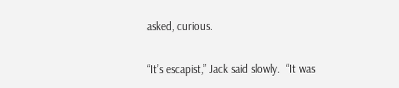asked, curious.

“It’s escapist,” Jack said slowly.  “It was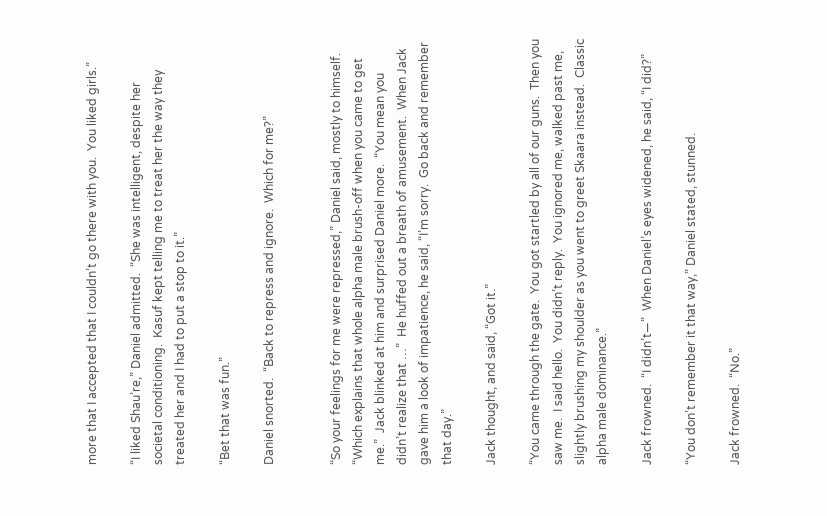more that I accepted that I couldn’t go there with you.  You liked girls.”

“I liked Shau’re,” Daniel admitted.  “She was intelligent, despite her societal conditioning.  Kasuf kept telling me to treat her the way they treated her and I had to put a stop to it.”

“Bet that was fun.”

Daniel snorted.  “Back to repress and ignore.  Which for me?”


“So your feelings for me were repressed,” Daniel said, mostly to himself.  “Which explains that whole alpha male brush-off when you came to get me.”  Jack blinked at him and surprised Daniel more.  “You mean you didn’t realize that …”  He huffed out a breath of amusement.  When Jack gave him a look of impatience, he said, “I’m sorry.  Go back and remember that day.”

Jack thought, and said, “Got it.”

“You came through the gate.  You got startled by all of our guns.  Then you saw me.  I said hello.  You didn’t reply.  You ignored me, walked past me, slightly brushing my shoulder as you went to greet Skaara instead.  Classic alpha male dominance.”

Jack frowned.  “I didn’t—”  When Daniel’s eyes widened, he said, “I did?”

“You don’t remember it that way,” Daniel stated, stunned.

Jack frowned.  “No.”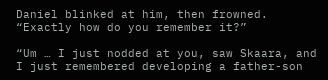Daniel blinked at him, then frowned.  “Exactly how do you remember it?”

“Um … I just nodded at you, saw Skaara, and I just remembered developing a father-son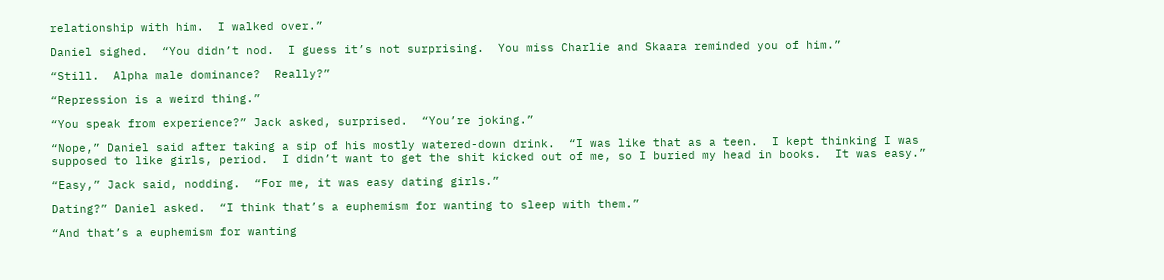relationship with him.  I walked over.”

Daniel sighed.  “You didn’t nod.  I guess it’s not surprising.  You miss Charlie and Skaara reminded you of him.”

“Still.  Alpha male dominance?  Really?”

“Repression is a weird thing.”

“You speak from experience?” Jack asked, surprised.  “You’re joking.”

“Nope,” Daniel said after taking a sip of his mostly watered-down drink.  “I was like that as a teen.  I kept thinking I was supposed to like girls, period.  I didn’t want to get the shit kicked out of me, so I buried my head in books.  It was easy.”

“Easy,” Jack said, nodding.  “For me, it was easy dating girls.”

Dating?” Daniel asked.  “I think that’s a euphemism for wanting to sleep with them.”

“And that’s a euphemism for wanting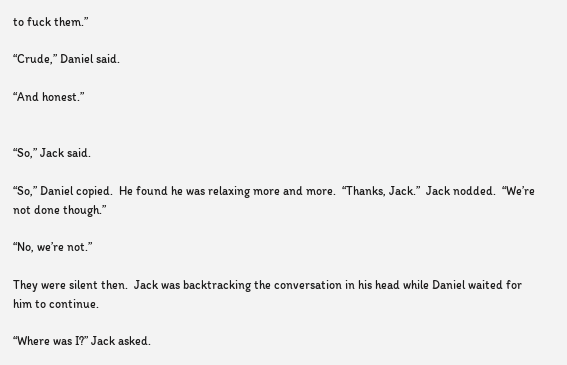to fuck them.”

“Crude,” Daniel said.

“And honest.”


“So,” Jack said.

“So,” Daniel copied.  He found he was relaxing more and more.  “Thanks, Jack.”  Jack nodded.  “We’re not done though.”

“No, we’re not.”

They were silent then.  Jack was backtracking the conversation in his head while Daniel waited for him to continue.

“Where was I?” Jack asked.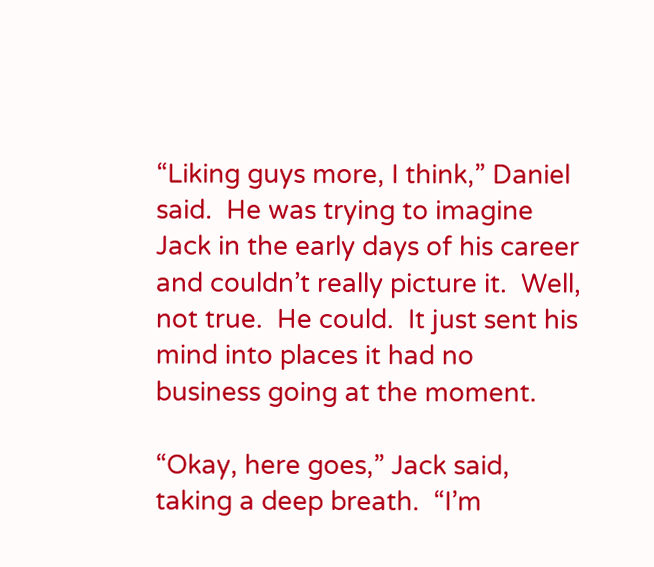“Liking guys more, I think,” Daniel said.  He was trying to imagine Jack in the early days of his career and couldn’t really picture it.  Well, not true.  He could.  It just sent his mind into places it had no business going at the moment.

“Okay, here goes,” Jack said, taking a deep breath.  “I’m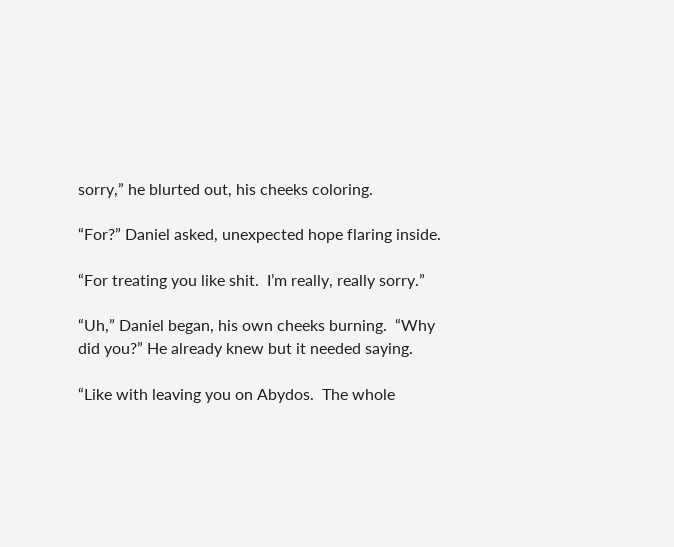sorry,” he blurted out, his cheeks coloring.

“For?” Daniel asked, unexpected hope flaring inside.

“For treating you like shit.  I’m really, really sorry.”

“Uh,” Daniel began, his own cheeks burning.  “Why did you?” He already knew but it needed saying.

“Like with leaving you on Abydos.  The whole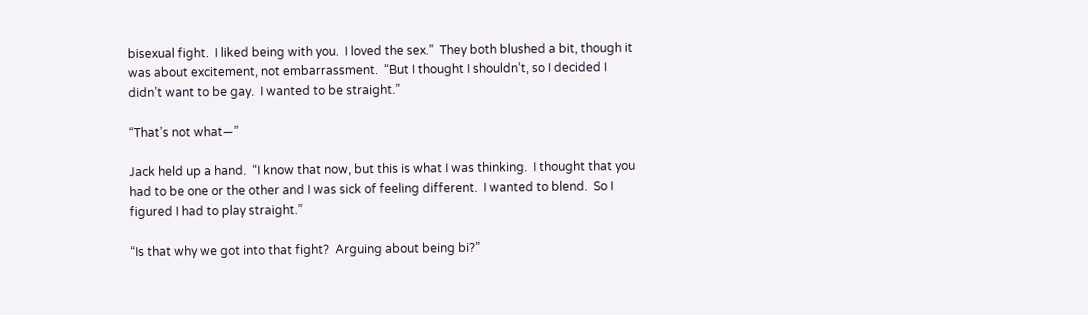bisexual fight.  I liked being with you.  I loved the sex.”  They both blushed a bit, though it was about excitement, not embarrassment.  “But I thought I shouldn’t, so I decided I didn’t want to be gay.  I wanted to be straight.”

“That’s not what—”

Jack held up a hand.  “I know that now, but this is what I was thinking.  I thought that you had to be one or the other and I was sick of feeling different.  I wanted to blend.  So I figured I had to play straight.”

“Is that why we got into that fight?  Arguing about being bi?”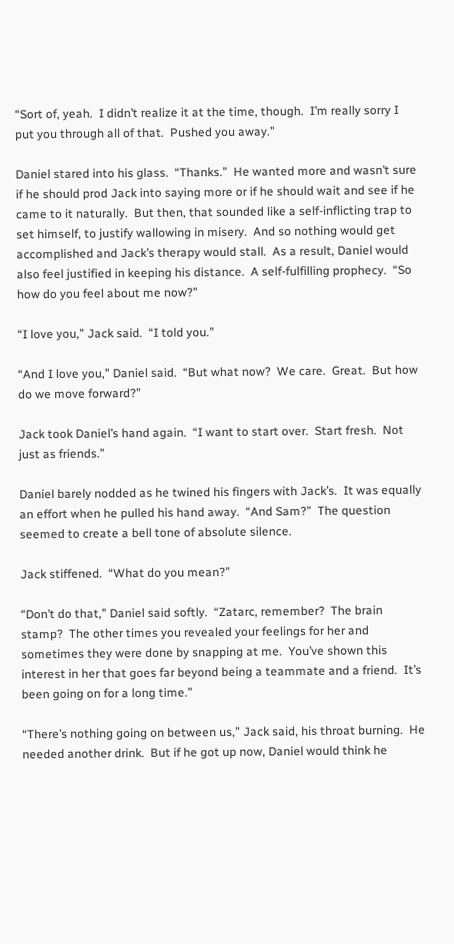“Sort of, yeah.  I didn’t realize it at the time, though.  I’m really sorry I put you through all of that.  Pushed you away.”

Daniel stared into his glass.  “Thanks.”  He wanted more and wasn’t sure if he should prod Jack into saying more or if he should wait and see if he came to it naturally.  But then, that sounded like a self-inflicting trap to set himself, to justify wallowing in misery.  And so nothing would get accomplished and Jack’s therapy would stall.  As a result, Daniel would also feel justified in keeping his distance.  A self-fulfilling prophecy.  “So how do you feel about me now?”

“I love you,” Jack said.  “I told you.”

“And I love you,” Daniel said.  “But what now?  We care.  Great.  But how do we move forward?”

Jack took Daniel’s hand again.  “I want to start over.  Start fresh.  Not just as friends.”

Daniel barely nodded as he twined his fingers with Jack’s.  It was equally an effort when he pulled his hand away.  “And Sam?”  The question seemed to create a bell tone of absolute silence.

Jack stiffened.  “What do you mean?”

“Don’t do that,” Daniel said softly.  “Zatarc, remember?  The brain stamp?  The other times you revealed your feelings for her and sometimes they were done by snapping at me.  You’ve shown this interest in her that goes far beyond being a teammate and a friend.  It’s been going on for a long time.”

“There’s nothing going on between us,” Jack said, his throat burning.  He needed another drink.  But if he got up now, Daniel would think he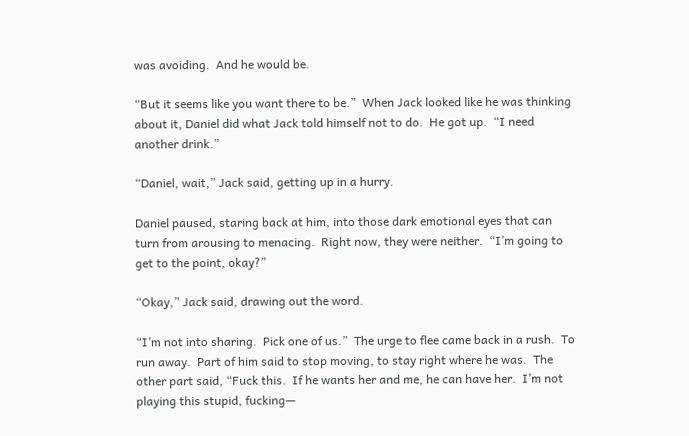was avoiding.  And he would be.

“But it seems like you want there to be.”  When Jack looked like he was thinking about it, Daniel did what Jack told himself not to do.  He got up.  “I need another drink.”

“Daniel, wait,” Jack said, getting up in a hurry.

Daniel paused, staring back at him, into those dark emotional eyes that can turn from arousing to menacing.  Right now, they were neither.  “I’m going to get to the point, okay?”

“Okay,” Jack said, drawing out the word.

“I’m not into sharing.  Pick one of us.”  The urge to flee came back in a rush.  To run away.  Part of him said to stop moving, to stay right where he was.  The other part said, “Fuck this.  If he wants her and me, he can have her.  I’m not playing this stupid, fucking—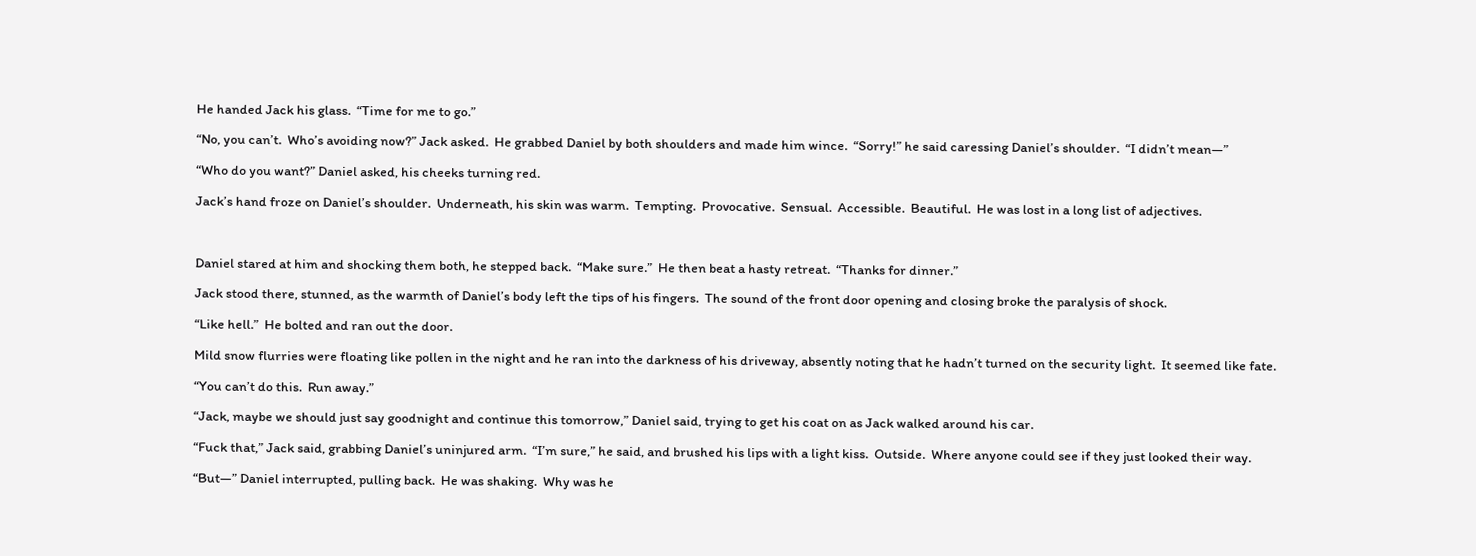He handed Jack his glass.  “Time for me to go.”

“No, you can’t.  Who’s avoiding now?” Jack asked.  He grabbed Daniel by both shoulders and made him wince.  “Sorry!” he said caressing Daniel’s shoulder.  “I didn’t mean—”

“Who do you want?” Daniel asked, his cheeks turning red.

Jack’s hand froze on Daniel’s shoulder.  Underneath, his skin was warm.  Tempting.  Provocative.  Sensual.  Accessible.  Beautiful.  He was lost in a long list of adjectives.



Daniel stared at him and shocking them both, he stepped back.  “Make sure.”  He then beat a hasty retreat.  “Thanks for dinner.”

Jack stood there, stunned, as the warmth of Daniel’s body left the tips of his fingers.  The sound of the front door opening and closing broke the paralysis of shock.

“Like hell.”  He bolted and ran out the door.

Mild snow flurries were floating like pollen in the night and he ran into the darkness of his driveway, absently noting that he hadn’t turned on the security light.  It seemed like fate.

“You can’t do this.  Run away.”

“Jack, maybe we should just say goodnight and continue this tomorrow,” Daniel said, trying to get his coat on as Jack walked around his car.

“Fuck that,” Jack said, grabbing Daniel’s uninjured arm.  “I’m sure,” he said, and brushed his lips with a light kiss.  Outside.  Where anyone could see if they just looked their way.

“But—” Daniel interrupted, pulling back.  He was shaking.  Why was he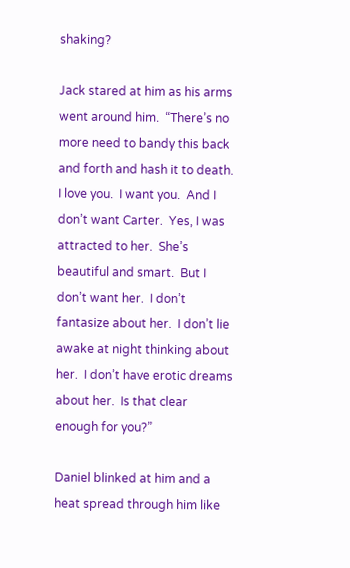shaking?

Jack stared at him as his arms went around him.  “There’s no more need to bandy this back and forth and hash it to death.  I love you.  I want you.  And I don’t want Carter.  Yes, I was attracted to her.  She’s beautiful and smart.  But I don’t want her.  I don’t fantasize about her.  I don’t lie awake at night thinking about her.  I don’t have erotic dreams about her.  Is that clear enough for you?”

Daniel blinked at him and a heat spread through him like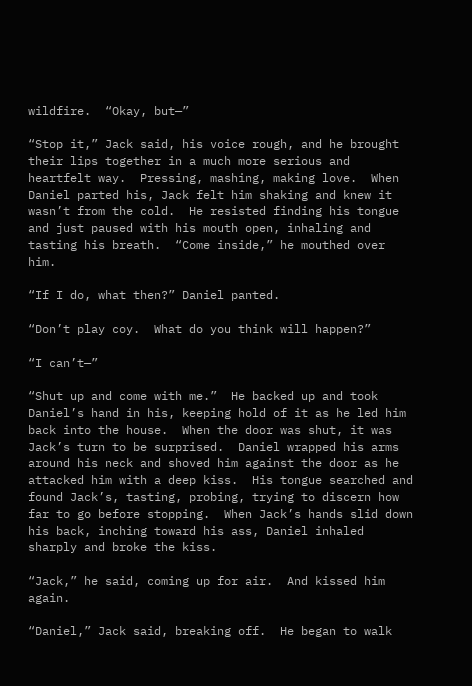wildfire.  “Okay, but—”

“Stop it,” Jack said, his voice rough, and he brought their lips together in a much more serious and heartfelt way.  Pressing, mashing, making love.  When Daniel parted his, Jack felt him shaking and knew it wasn’t from the cold.  He resisted finding his tongue and just paused with his mouth open, inhaling and tasting his breath.  “Come inside,” he mouthed over him.

“If I do, what then?” Daniel panted.

“Don’t play coy.  What do you think will happen?”

“I can’t—”

“Shut up and come with me.”  He backed up and took Daniel’s hand in his, keeping hold of it as he led him back into the house.  When the door was shut, it was Jack’s turn to be surprised.  Daniel wrapped his arms around his neck and shoved him against the door as he attacked him with a deep kiss.  His tongue searched and found Jack’s, tasting, probing, trying to discern how far to go before stopping.  When Jack’s hands slid down his back, inching toward his ass, Daniel inhaled sharply and broke the kiss.

“Jack,” he said, coming up for air.  And kissed him again.

“Daniel,” Jack said, breaking off.  He began to walk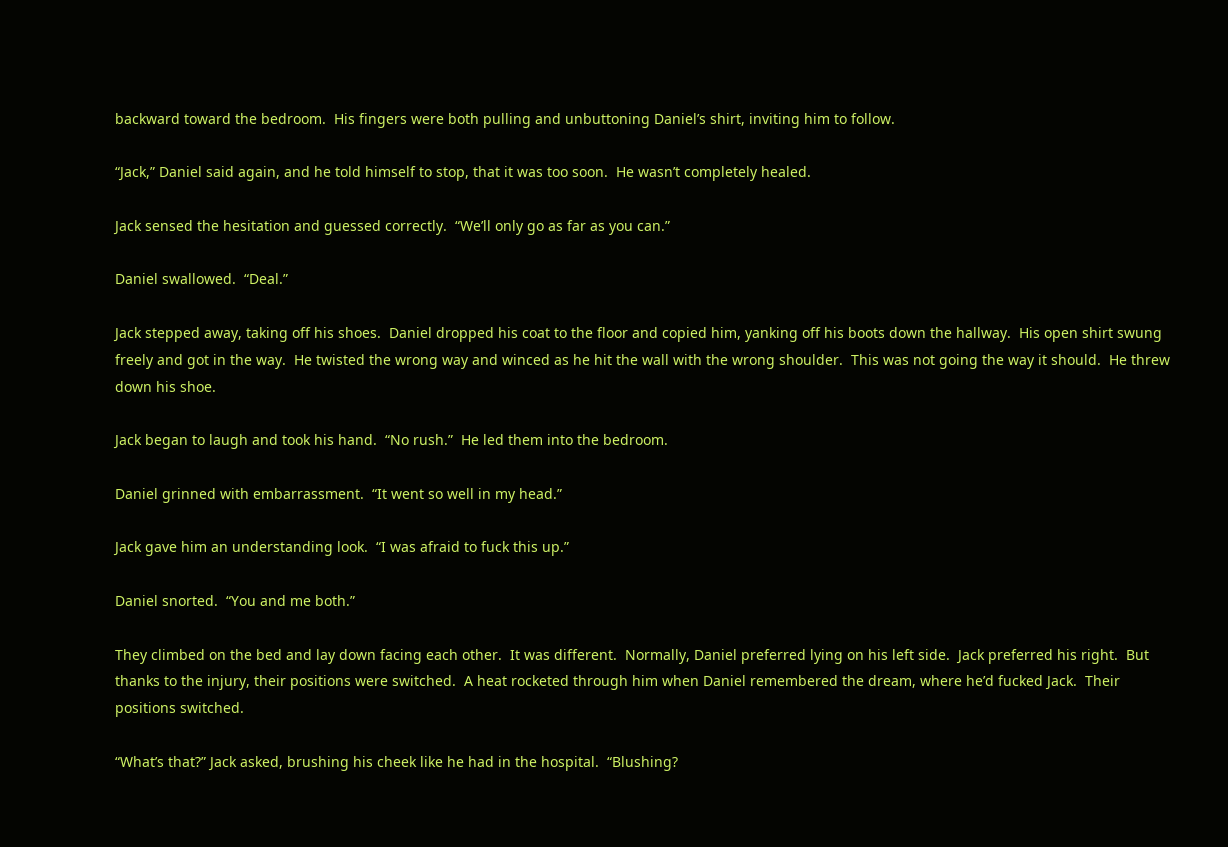backward toward the bedroom.  His fingers were both pulling and unbuttoning Daniel’s shirt, inviting him to follow.

“Jack,” Daniel said again, and he told himself to stop, that it was too soon.  He wasn’t completely healed.

Jack sensed the hesitation and guessed correctly.  “We’ll only go as far as you can.”

Daniel swallowed.  “Deal.”

Jack stepped away, taking off his shoes.  Daniel dropped his coat to the floor and copied him, yanking off his boots down the hallway.  His open shirt swung freely and got in the way.  He twisted the wrong way and winced as he hit the wall with the wrong shoulder.  This was not going the way it should.  He threw down his shoe.

Jack began to laugh and took his hand.  “No rush.”  He led them into the bedroom.

Daniel grinned with embarrassment.  “It went so well in my head.”

Jack gave him an understanding look.  “I was afraid to fuck this up.”

Daniel snorted.  “You and me both.”

They climbed on the bed and lay down facing each other.  It was different.  Normally, Daniel preferred lying on his left side.  Jack preferred his right.  But thanks to the injury, their positions were switched.  A heat rocketed through him when Daniel remembered the dream, where he’d fucked Jack.  Their positions switched.

“What’s that?” Jack asked, brushing his cheek like he had in the hospital.  “Blushing?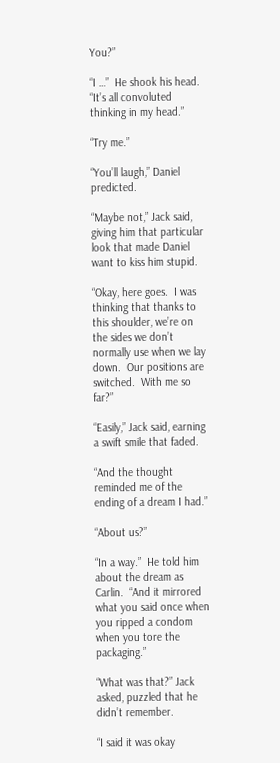You?”

“I …”  He shook his head.  “It’s all convoluted thinking in my head.”

“Try me.”

“You’ll laugh,” Daniel predicted.

“Maybe not,” Jack said, giving him that particular look that made Daniel want to kiss him stupid.

“Okay, here goes.  I was thinking that thanks to this shoulder, we’re on the sides we don’t normally use when we lay down.  Our positions are switched.  With me so far?”

“Easily,” Jack said, earning a swift smile that faded.

“And the thought reminded me of the ending of a dream I had.”

“About us?”

“In a way.”  He told him about the dream as Carlin.  “And it mirrored what you said once when you ripped a condom when you tore the packaging.”

“What was that?” Jack asked, puzzled that he didn’t remember.

“I said it was okay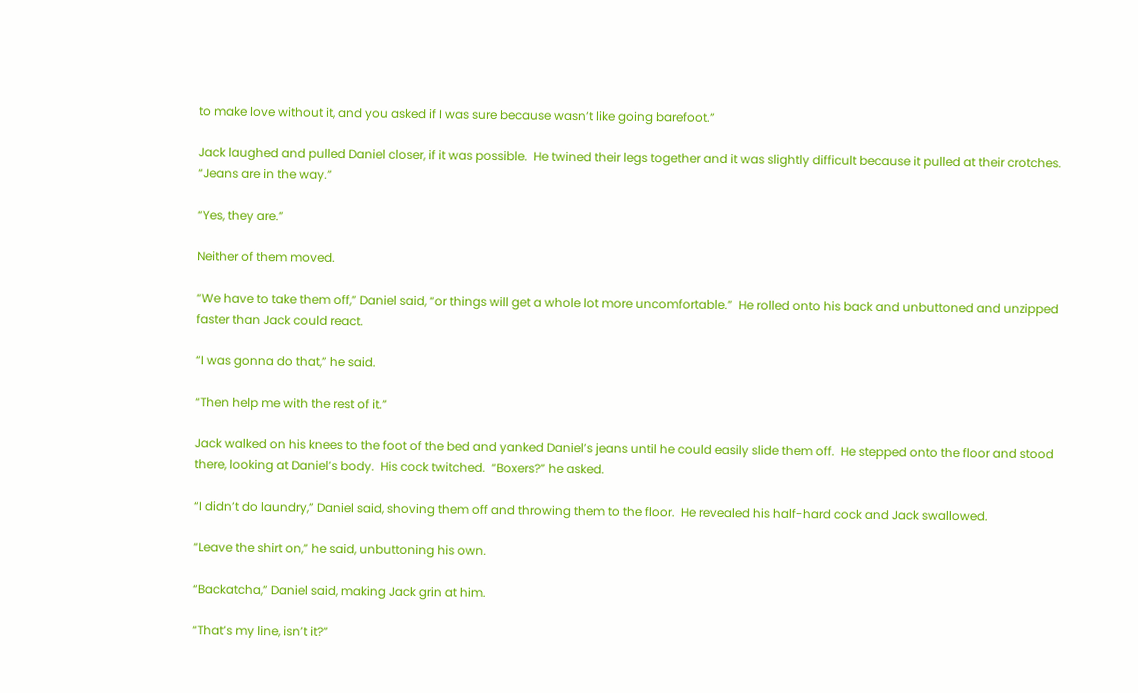to make love without it, and you asked if I was sure because wasn’t like going barefoot.”

Jack laughed and pulled Daniel closer, if it was possible.  He twined their legs together and it was slightly difficult because it pulled at their crotches.  “Jeans are in the way.”

“Yes, they are.”

Neither of them moved.

“We have to take them off,” Daniel said, “or things will get a whole lot more uncomfortable.”  He rolled onto his back and unbuttoned and unzipped faster than Jack could react.

“I was gonna do that,” he said.

“Then help me with the rest of it.”

Jack walked on his knees to the foot of the bed and yanked Daniel’s jeans until he could easily slide them off.  He stepped onto the floor and stood there, looking at Daniel’s body.  His cock twitched.  “Boxers?” he asked.

“I didn’t do laundry,” Daniel said, shoving them off and throwing them to the floor.  He revealed his half-hard cock and Jack swallowed.

“Leave the shirt on,” he said, unbuttoning his own.

“Backatcha,” Daniel said, making Jack grin at him.

“That’s my line, isn’t it?”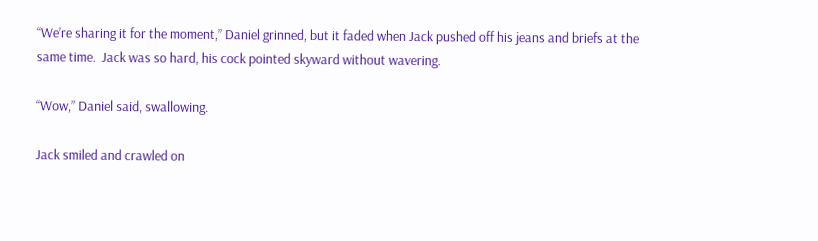“We’re sharing it for the moment,” Daniel grinned, but it faded when Jack pushed off his jeans and briefs at the same time.  Jack was so hard, his cock pointed skyward without wavering.

“Wow,” Daniel said, swallowing.

Jack smiled and crawled on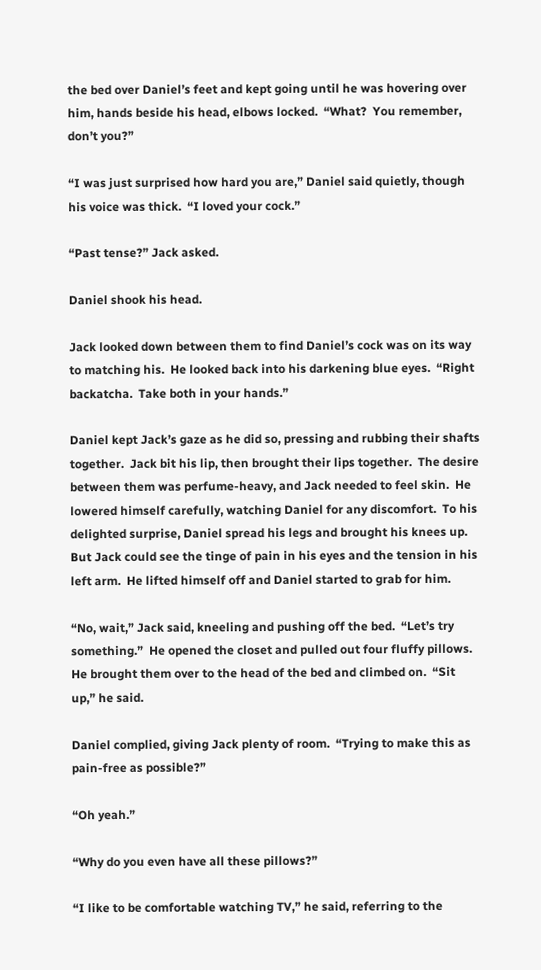the bed over Daniel’s feet and kept going until he was hovering over him, hands beside his head, elbows locked.  “What?  You remember, don’t you?”

“I was just surprised how hard you are,” Daniel said quietly, though his voice was thick.  “I loved your cock.”

“Past tense?” Jack asked.

Daniel shook his head.

Jack looked down between them to find Daniel’s cock was on its way to matching his.  He looked back into his darkening blue eyes.  “Right backatcha.  Take both in your hands.”

Daniel kept Jack’s gaze as he did so, pressing and rubbing their shafts together.  Jack bit his lip, then brought their lips together.  The desire between them was perfume-heavy, and Jack needed to feel skin.  He lowered himself carefully, watching Daniel for any discomfort.  To his delighted surprise, Daniel spread his legs and brought his knees up.  But Jack could see the tinge of pain in his eyes and the tension in his left arm.  He lifted himself off and Daniel started to grab for him.

“No, wait,” Jack said, kneeling and pushing off the bed.  “Let’s try something.”  He opened the closet and pulled out four fluffy pillows.  He brought them over to the head of the bed and climbed on.  “Sit up,” he said.

Daniel complied, giving Jack plenty of room.  “Trying to make this as pain-free as possible?”

“Oh yeah.”

“Why do you even have all these pillows?”

“I like to be comfortable watching TV,” he said, referring to the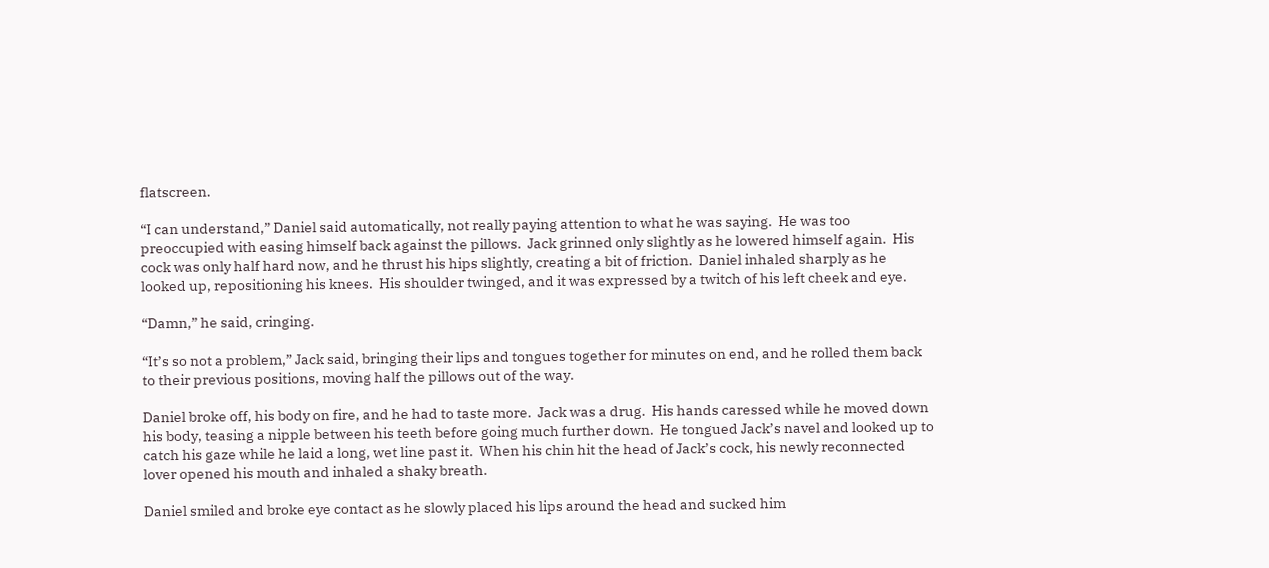flatscreen.

“I can understand,” Daniel said automatically, not really paying attention to what he was saying.  He was too preoccupied with easing himself back against the pillows.  Jack grinned only slightly as he lowered himself again.  His cock was only half hard now, and he thrust his hips slightly, creating a bit of friction.  Daniel inhaled sharply as he looked up, repositioning his knees.  His shoulder twinged, and it was expressed by a twitch of his left cheek and eye.

“Damn,” he said, cringing.

“It’s so not a problem,” Jack said, bringing their lips and tongues together for minutes on end, and he rolled them back to their previous positions, moving half the pillows out of the way.

Daniel broke off, his body on fire, and he had to taste more.  Jack was a drug.  His hands caressed while he moved down his body, teasing a nipple between his teeth before going much further down.  He tongued Jack’s navel and looked up to catch his gaze while he laid a long, wet line past it.  When his chin hit the head of Jack’s cock, his newly reconnected lover opened his mouth and inhaled a shaky breath.

Daniel smiled and broke eye contact as he slowly placed his lips around the head and sucked him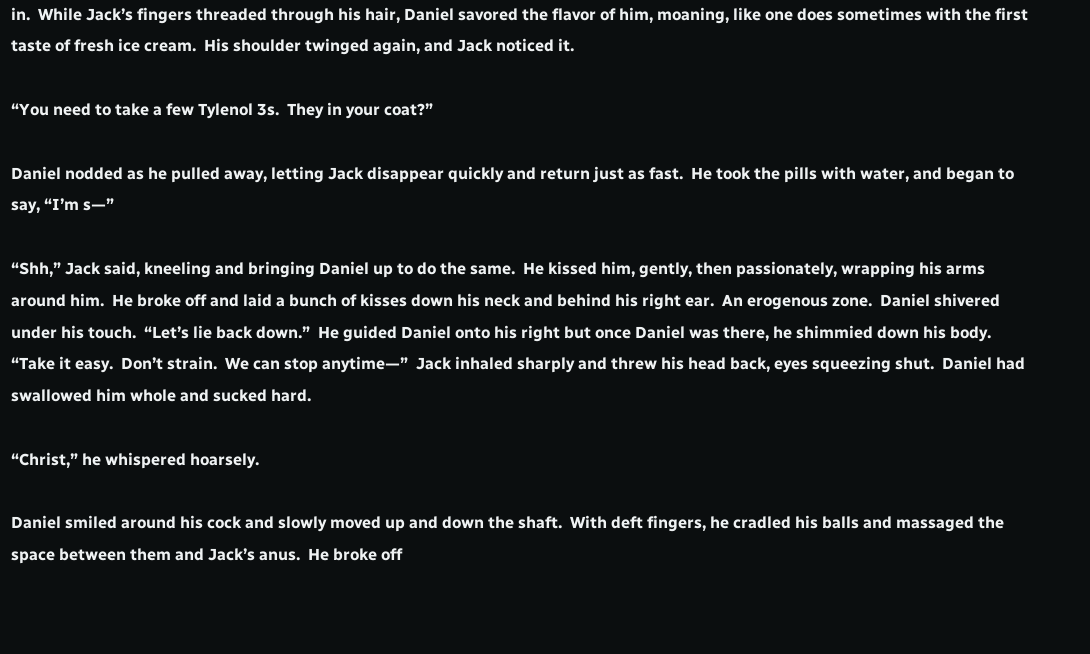in.  While Jack’s fingers threaded through his hair, Daniel savored the flavor of him, moaning, like one does sometimes with the first taste of fresh ice cream.  His shoulder twinged again, and Jack noticed it.

“You need to take a few Tylenol 3s.  They in your coat?”

Daniel nodded as he pulled away, letting Jack disappear quickly and return just as fast.  He took the pills with water, and began to say, “I’m s—”

“Shh,” Jack said, kneeling and bringing Daniel up to do the same.  He kissed him, gently, then passionately, wrapping his arms around him.  He broke off and laid a bunch of kisses down his neck and behind his right ear.  An erogenous zone.  Daniel shivered under his touch.  “Let’s lie back down.”  He guided Daniel onto his right but once Daniel was there, he shimmied down his body.  “Take it easy.  Don’t strain.  We can stop anytime—”  Jack inhaled sharply and threw his head back, eyes squeezing shut.  Daniel had swallowed him whole and sucked hard.

“Christ,” he whispered hoarsely.

Daniel smiled around his cock and slowly moved up and down the shaft.  With deft fingers, he cradled his balls and massaged the space between them and Jack’s anus.  He broke off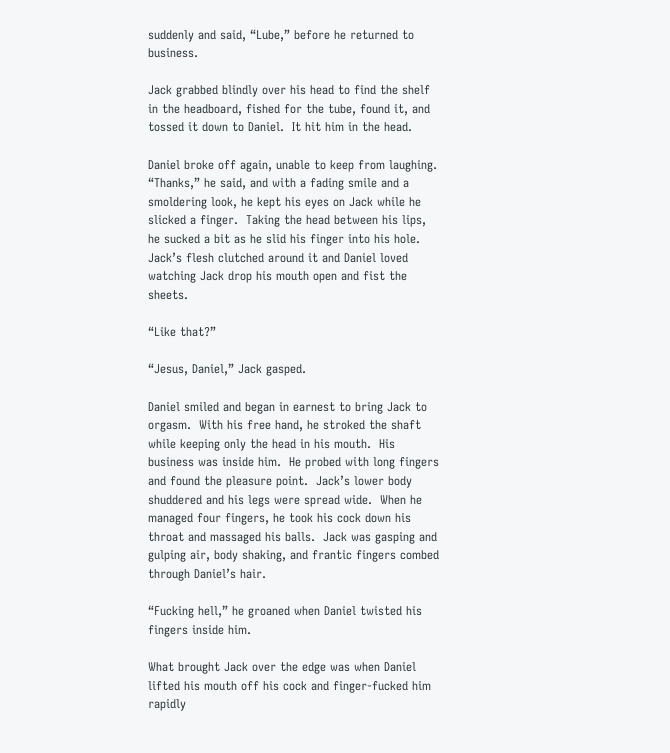suddenly and said, “Lube,” before he returned to business.

Jack grabbed blindly over his head to find the shelf in the headboard, fished for the tube, found it, and tossed it down to Daniel.  It hit him in the head.

Daniel broke off again, unable to keep from laughing.  “Thanks,” he said, and with a fading smile and a smoldering look, he kept his eyes on Jack while he slicked a finger.  Taking the head between his lips, he sucked a bit as he slid his finger into his hole.  Jack’s flesh clutched around it and Daniel loved watching Jack drop his mouth open and fist the sheets.

“Like that?”

“Jesus, Daniel,” Jack gasped.

Daniel smiled and began in earnest to bring Jack to orgasm.  With his free hand, he stroked the shaft while keeping only the head in his mouth.  His business was inside him.  He probed with long fingers and found the pleasure point.  Jack’s lower body shuddered and his legs were spread wide.  When he managed four fingers, he took his cock down his throat and massaged his balls.  Jack was gasping and gulping air, body shaking, and frantic fingers combed through Daniel’s hair.

“Fucking hell,” he groaned when Daniel twisted his fingers inside him.

What brought Jack over the edge was when Daniel lifted his mouth off his cock and finger-fucked him rapidly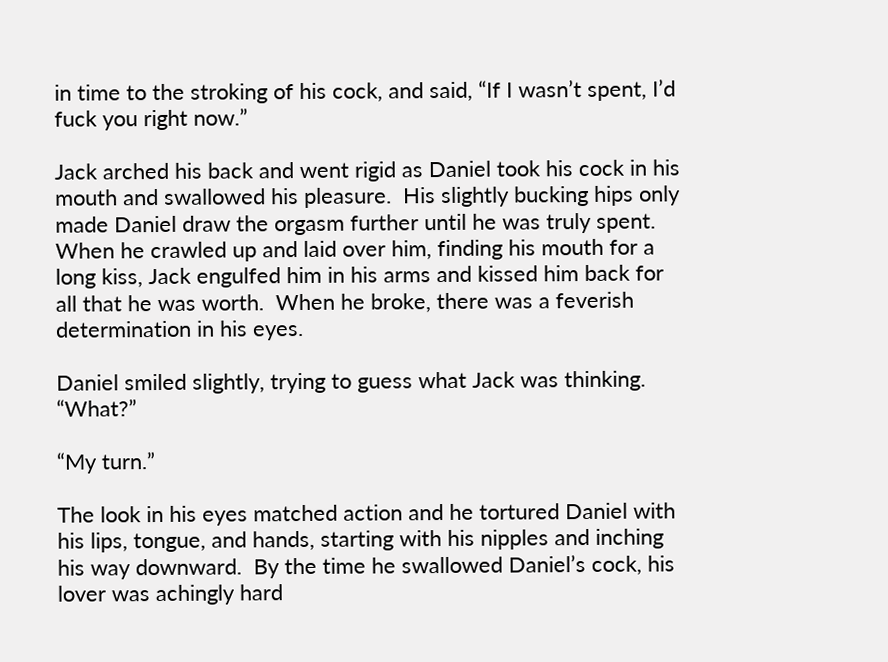in time to the stroking of his cock, and said, “If I wasn’t spent, I’d fuck you right now.”

Jack arched his back and went rigid as Daniel took his cock in his mouth and swallowed his pleasure.  His slightly bucking hips only made Daniel draw the orgasm further until he was truly spent.  When he crawled up and laid over him, finding his mouth for a long kiss, Jack engulfed him in his arms and kissed him back for all that he was worth.  When he broke, there was a feverish determination in his eyes.

Daniel smiled slightly, trying to guess what Jack was thinking.  “What?”

“My turn.”

The look in his eyes matched action and he tortured Daniel with his lips, tongue, and hands, starting with his nipples and inching his way downward.  By the time he swallowed Daniel’s cock, his lover was achingly hard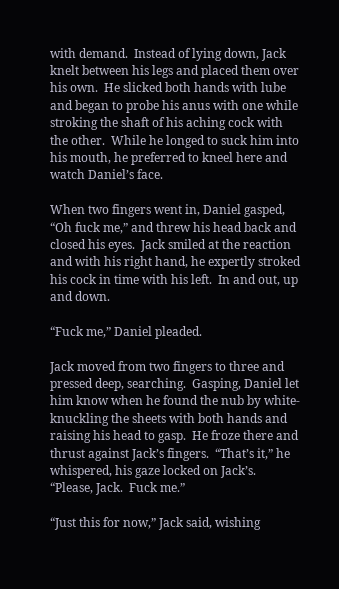with demand.  Instead of lying down, Jack knelt between his legs and placed them over his own.  He slicked both hands with lube and began to probe his anus with one while stroking the shaft of his aching cock with the other.  While he longed to suck him into his mouth, he preferred to kneel here and watch Daniel’s face.

When two fingers went in, Daniel gasped, “Oh fuck me,” and threw his head back and closed his eyes.  Jack smiled at the reaction and with his right hand, he expertly stroked his cock in time with his left.  In and out, up and down.

“Fuck me,” Daniel pleaded.

Jack moved from two fingers to three and pressed deep, searching.  Gasping, Daniel let him know when he found the nub by white-knuckling the sheets with both hands and raising his head to gasp.  He froze there and thrust against Jack’s fingers.  “That’s it,” he whispered, his gaze locked on Jack’s.  “Please, Jack.  Fuck me.”

“Just this for now,” Jack said, wishing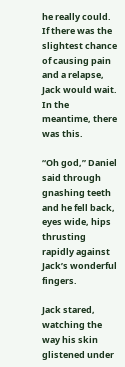he really could.  If there was the slightest chance of causing pain and a relapse, Jack would wait.  In the meantime, there was this.

“Oh god,” Daniel said through gnashing teeth and he fell back, eyes wide, hips thrusting rapidly against Jack’s wonderful fingers.

Jack stared, watching the way his skin glistened under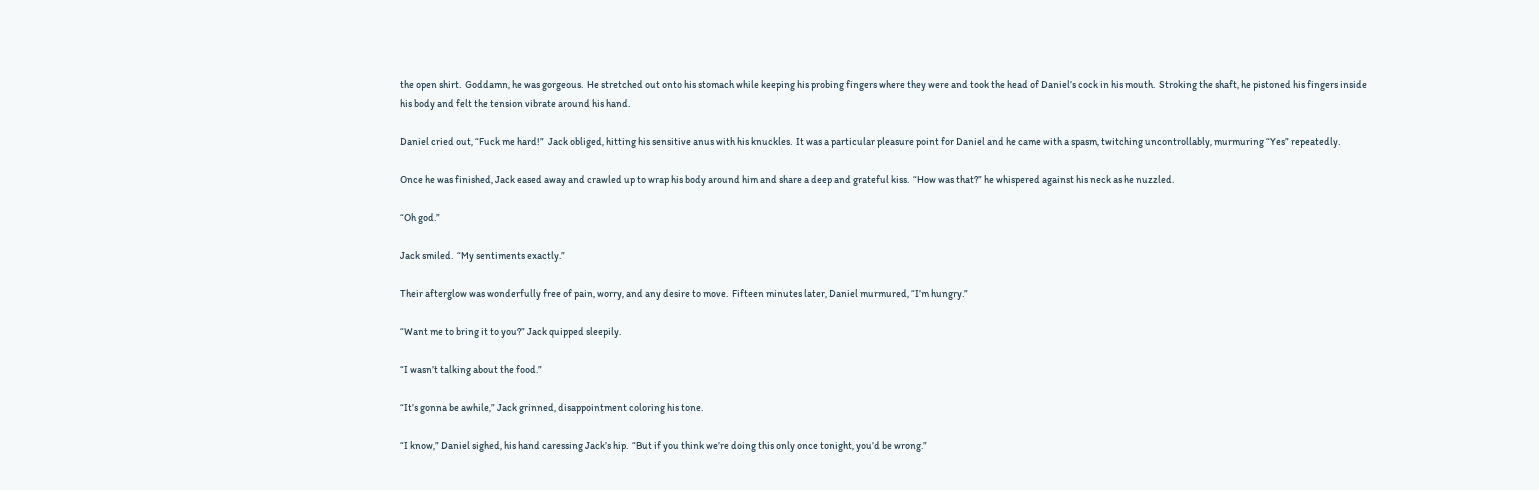the open shirt.  Goddamn, he was gorgeous.  He stretched out onto his stomach while keeping his probing fingers where they were and took the head of Daniel’s cock in his mouth.  Stroking the shaft, he pistoned his fingers inside his body and felt the tension vibrate around his hand.

Daniel cried out, “Fuck me hard!”  Jack obliged, hitting his sensitive anus with his knuckles.  It was a particular pleasure point for Daniel and he came with a spasm, twitching uncontrollably, murmuring “Yes” repeatedly.

Once he was finished, Jack eased away and crawled up to wrap his body around him and share a deep and grateful kiss.  “How was that?” he whispered against his neck as he nuzzled.

“Oh god.”

Jack smiled.  “My sentiments exactly.”

Their afterglow was wonderfully free of pain, worry, and any desire to move.  Fifteen minutes later, Daniel murmured, “I’m hungry.”

“Want me to bring it to you?” Jack quipped sleepily.

“I wasn’t talking about the food.”

“It’s gonna be awhile,” Jack grinned, disappointment coloring his tone.

“I know,” Daniel sighed, his hand caressing Jack’s hip.  “But if you think we’re doing this only once tonight, you’d be wrong.”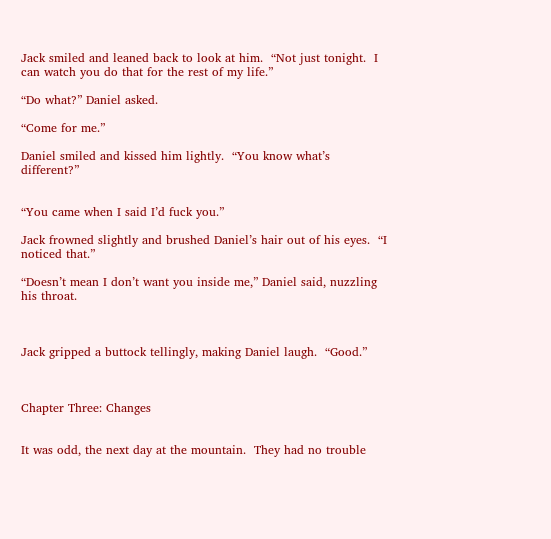Jack smiled and leaned back to look at him.  “Not just tonight.  I can watch you do that for the rest of my life.”

“Do what?” Daniel asked.

“Come for me.”

Daniel smiled and kissed him lightly.  “You know what’s different?”


“You came when I said I’d fuck you.”

Jack frowned slightly and brushed Daniel’s hair out of his eyes.  “I noticed that.”

“Doesn’t mean I don’t want you inside me,” Daniel said, nuzzling his throat.



Jack gripped a buttock tellingly, making Daniel laugh.  “Good.”



Chapter Three: Changes


It was odd, the next day at the mountain.  They had no trouble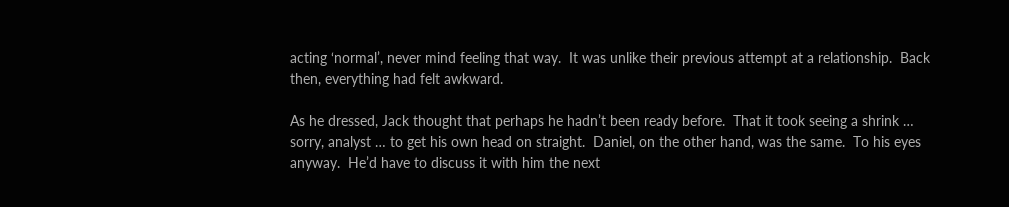acting ‘normal’, never mind feeling that way.  It was unlike their previous attempt at a relationship.  Back then, everything had felt awkward.

As he dressed, Jack thought that perhaps he hadn’t been ready before.  That it took seeing a shrink … sorry, analyst … to get his own head on straight.  Daniel, on the other hand, was the same.  To his eyes anyway.  He’d have to discuss it with him the next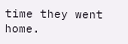time they went home.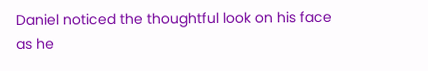Daniel noticed the thoughtful look on his face as he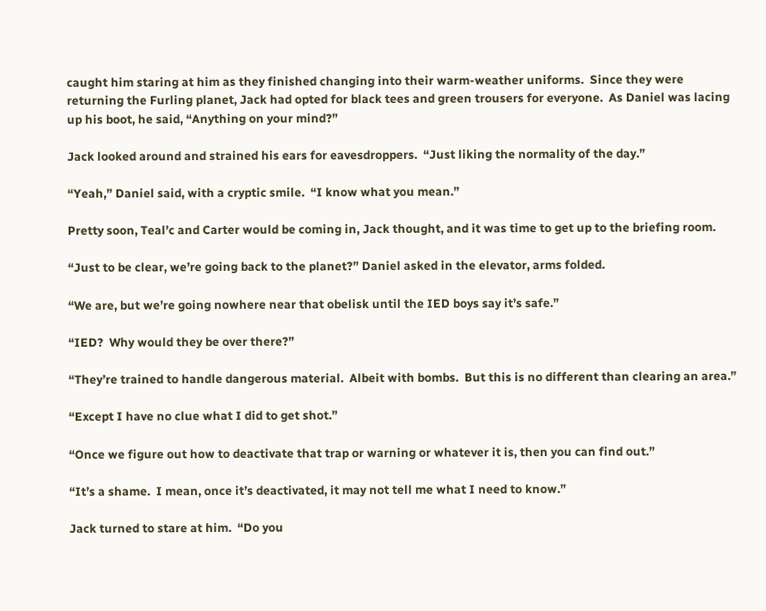caught him staring at him as they finished changing into their warm-weather uniforms.  Since they were returning the Furling planet, Jack had opted for black tees and green trousers for everyone.  As Daniel was lacing up his boot, he said, “Anything on your mind?”

Jack looked around and strained his ears for eavesdroppers.  “Just liking the normality of the day.”

“Yeah,” Daniel said, with a cryptic smile.  “I know what you mean.”

Pretty soon, Teal’c and Carter would be coming in, Jack thought, and it was time to get up to the briefing room.

“Just to be clear, we’re going back to the planet?” Daniel asked in the elevator, arms folded.

“We are, but we’re going nowhere near that obelisk until the IED boys say it’s safe.”

“IED?  Why would they be over there?”

“They’re trained to handle dangerous material.  Albeit with bombs.  But this is no different than clearing an area.”

“Except I have no clue what I did to get shot.”

“Once we figure out how to deactivate that trap or warning or whatever it is, then you can find out.”

“It’s a shame.  I mean, once it’s deactivated, it may not tell me what I need to know.”

Jack turned to stare at him.  “Do you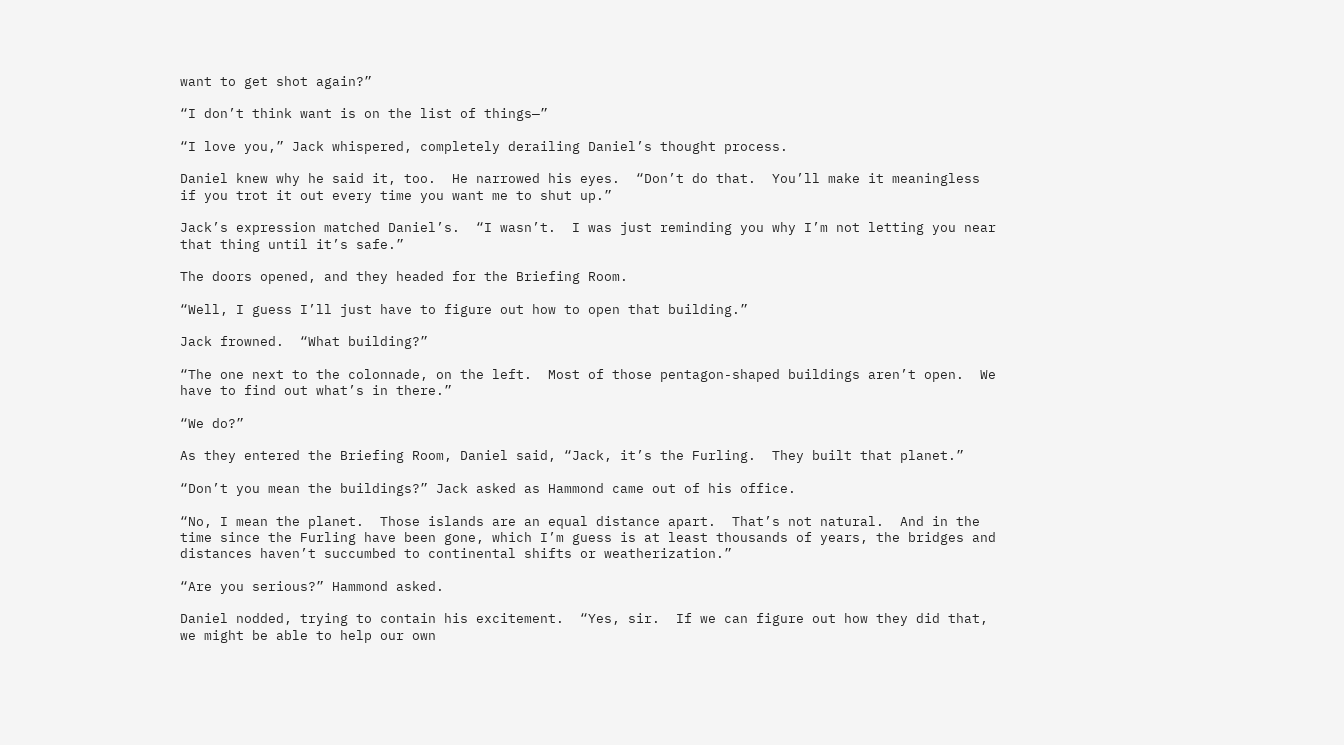want to get shot again?”

“I don’t think want is on the list of things—”

“I love you,” Jack whispered, completely derailing Daniel’s thought process.

Daniel knew why he said it, too.  He narrowed his eyes.  “Don’t do that.  You’ll make it meaningless if you trot it out every time you want me to shut up.”

Jack’s expression matched Daniel’s.  “I wasn’t.  I was just reminding you why I’m not letting you near that thing until it’s safe.”

The doors opened, and they headed for the Briefing Room.

“Well, I guess I’ll just have to figure out how to open that building.”

Jack frowned.  “What building?”

“The one next to the colonnade, on the left.  Most of those pentagon-shaped buildings aren’t open.  We have to find out what’s in there.”

“We do?”

As they entered the Briefing Room, Daniel said, “Jack, it’s the Furling.  They built that planet.”

“Don’t you mean the buildings?” Jack asked as Hammond came out of his office.

“No, I mean the planet.  Those islands are an equal distance apart.  That’s not natural.  And in the time since the Furling have been gone, which I’m guess is at least thousands of years, the bridges and distances haven’t succumbed to continental shifts or weatherization.”

“Are you serious?” Hammond asked.

Daniel nodded, trying to contain his excitement.  “Yes, sir.  If we can figure out how they did that, we might be able to help our own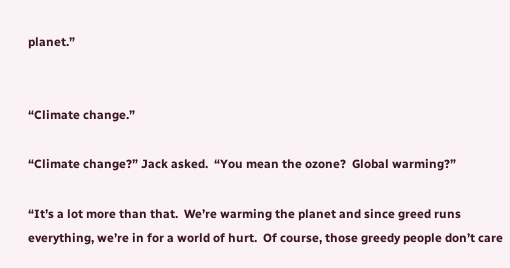planet.”


“Climate change.”

“Climate change?” Jack asked.  “You mean the ozone?  Global warming?”

“It’s a lot more than that.  We’re warming the planet and since greed runs everything, we’re in for a world of hurt.  Of course, those greedy people don’t care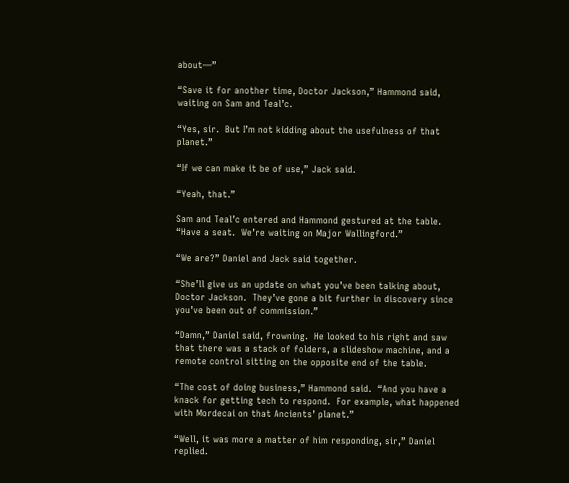about—”

“Save it for another time, Doctor Jackson,” Hammond said, waiting on Sam and Teal’c.

“Yes, sir.  But I’m not kidding about the usefulness of that planet.”

“If we can make it be of use,” Jack said.

“Yeah, that.”

Sam and Teal’c entered and Hammond gestured at the table.  “Have a seat.  We’re waiting on Major Wallingford.”

“We are?” Daniel and Jack said together.

“She’ll give us an update on what you’ve been talking about, Doctor Jackson.  They’ve gone a bit further in discovery since you’ve been out of commission.”

“Damn,” Daniel said, frowning.  He looked to his right and saw that there was a stack of folders, a slideshow machine, and a remote control sitting on the opposite end of the table.

“The cost of doing business,” Hammond said.  “And you have a knack for getting tech to respond.  For example, what happened with Mordecai on that Ancients’ planet.”

“Well, it was more a matter of him responding, sir,” Daniel replied.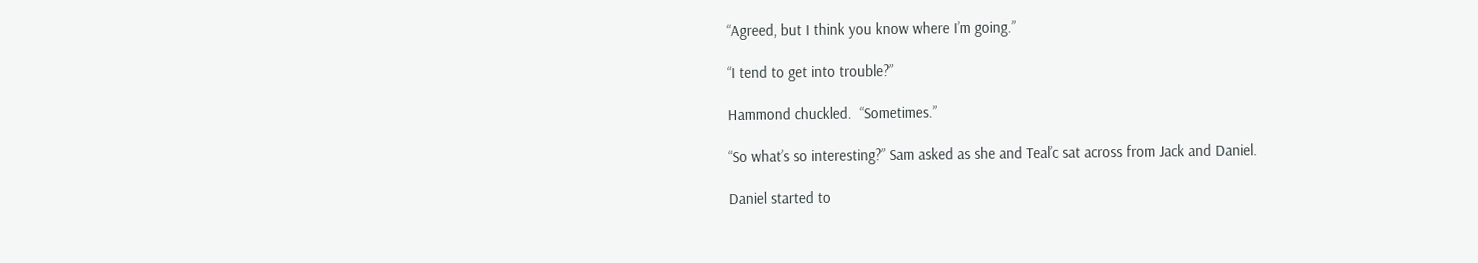“Agreed, but I think you know where I’m going.”

“I tend to get into trouble?”

Hammond chuckled.  “Sometimes.”

“So what’s so interesting?” Sam asked as she and Teal’c sat across from Jack and Daniel.

Daniel started to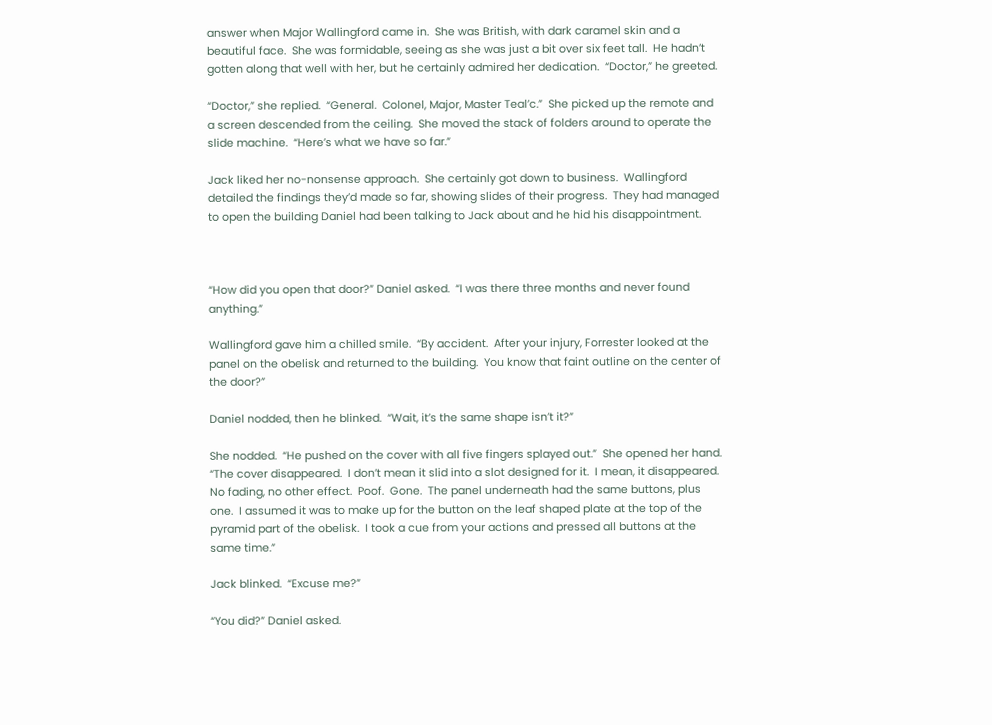answer when Major Wallingford came in.  She was British, with dark caramel skin and a beautiful face.  She was formidable, seeing as she was just a bit over six feet tall.  He hadn’t gotten along that well with her, but he certainly admired her dedication.  “Doctor,” he greeted.

“Doctor,” she replied.  “General.  Colonel, Major, Master Teal’c.”  She picked up the remote and a screen descended from the ceiling.  She moved the stack of folders around to operate the slide machine.  “Here’s what we have so far.”

Jack liked her no-nonsense approach.  She certainly got down to business.  Wallingford detailed the findings they’d made so far, showing slides of their progress.  They had managed to open the building Daniel had been talking to Jack about and he hid his disappointment.



“How did you open that door?” Daniel asked.  “I was there three months and never found anything.”

Wallingford gave him a chilled smile.  “By accident.  After your injury, Forrester looked at the panel on the obelisk and returned to the building.  You know that faint outline on the center of the door?”

Daniel nodded, then he blinked.  “Wait, it’s the same shape isn’t it?”

She nodded.  “He pushed on the cover with all five fingers splayed out.”  She opened her hand.  “The cover disappeared.  I don’t mean it slid into a slot designed for it.  I mean, it disappeared.  No fading, no other effect.  Poof.  Gone.  The panel underneath had the same buttons, plus one.  I assumed it was to make up for the button on the leaf shaped plate at the top of the pyramid part of the obelisk.  I took a cue from your actions and pressed all buttons at the same time.”

Jack blinked.  “Excuse me?”

“You did?” Daniel asked.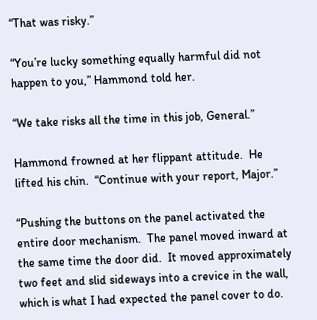“That was risky.”

“You’re lucky something equally harmful did not happen to you,” Hammond told her.

“We take risks all the time in this job, General.”

Hammond frowned at her flippant attitude.  He lifted his chin.  “Continue with your report, Major.”

“Pushing the buttons on the panel activated the entire door mechanism.  The panel moved inward at the same time the door did.  It moved approximately two feet and slid sideways into a crevice in the wall, which is what I had expected the panel cover to do.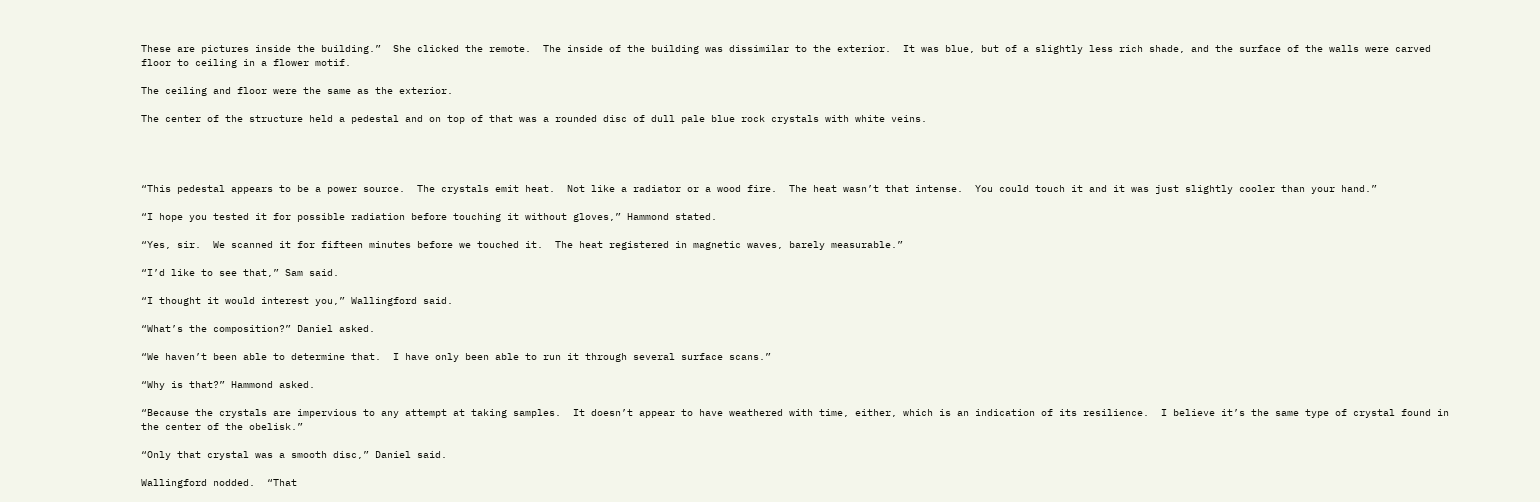These are pictures inside the building.”  She clicked the remote.  The inside of the building was dissimilar to the exterior.  It was blue, but of a slightly less rich shade, and the surface of the walls were carved floor to ceiling in a flower motif.

The ceiling and floor were the same as the exterior.

The center of the structure held a pedestal and on top of that was a rounded disc of dull pale blue rock crystals with white veins.




“This pedestal appears to be a power source.  The crystals emit heat.  Not like a radiator or a wood fire.  The heat wasn’t that intense.  You could touch it and it was just slightly cooler than your hand.”

“I hope you tested it for possible radiation before touching it without gloves,” Hammond stated.

“Yes, sir.  We scanned it for fifteen minutes before we touched it.  The heat registered in magnetic waves, barely measurable.”

“I’d like to see that,” Sam said.

“I thought it would interest you,” Wallingford said.

“What’s the composition?” Daniel asked.

“We haven’t been able to determine that.  I have only been able to run it through several surface scans.”

“Why is that?” Hammond asked.

“Because the crystals are impervious to any attempt at taking samples.  It doesn’t appear to have weathered with time, either, which is an indication of its resilience.  I believe it’s the same type of crystal found in the center of the obelisk.”

“Only that crystal was a smooth disc,” Daniel said.

Wallingford nodded.  “That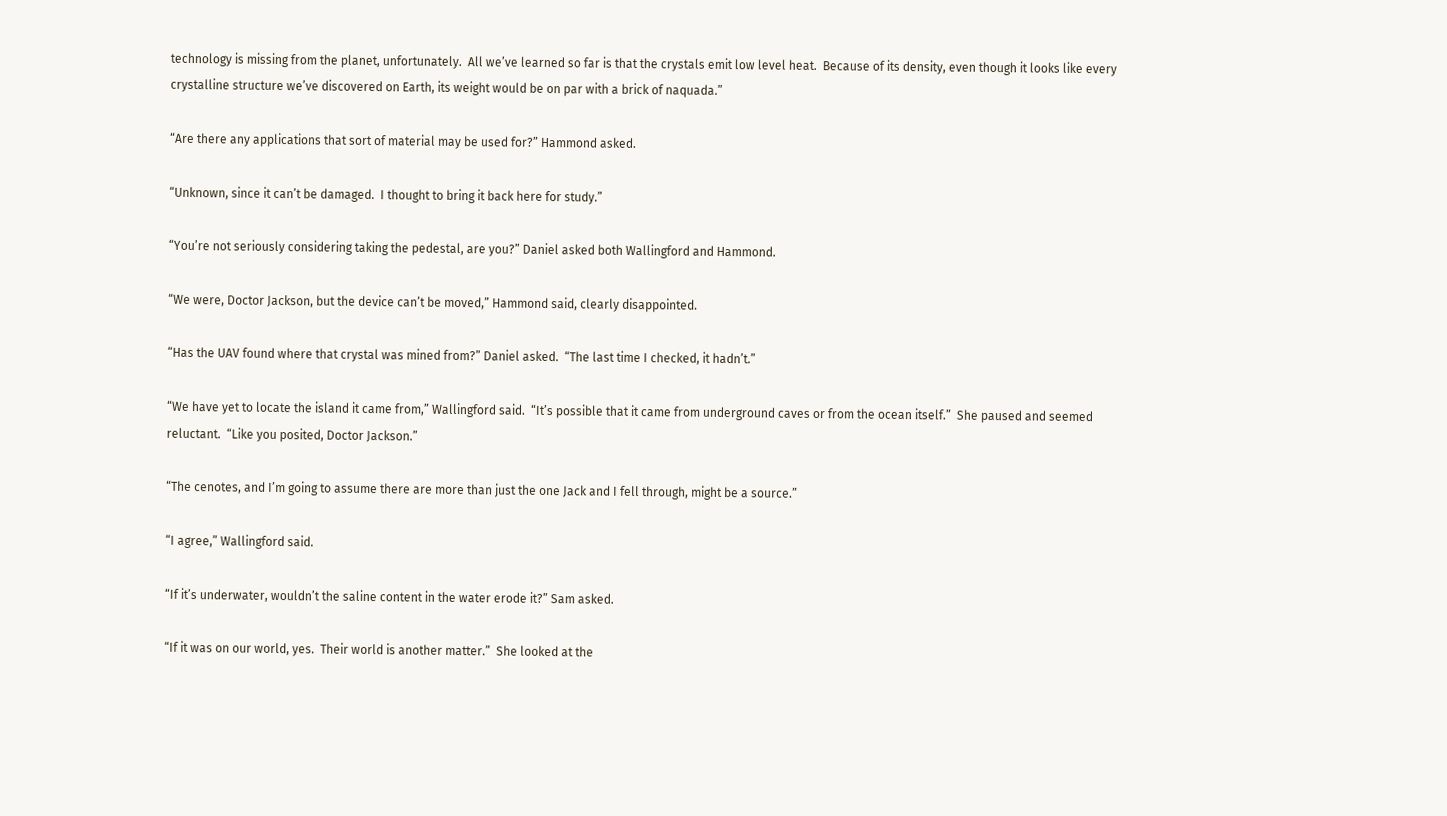technology is missing from the planet, unfortunately.  All we’ve learned so far is that the crystals emit low level heat.  Because of its density, even though it looks like every crystalline structure we’ve discovered on Earth, its weight would be on par with a brick of naquada.”

“Are there any applications that sort of material may be used for?” Hammond asked.

“Unknown, since it can’t be damaged.  I thought to bring it back here for study.”

“You’re not seriously considering taking the pedestal, are you?” Daniel asked both Wallingford and Hammond.

“We were, Doctor Jackson, but the device can’t be moved,” Hammond said, clearly disappointed.

“Has the UAV found where that crystal was mined from?” Daniel asked.  “The last time I checked, it hadn’t.”

“We have yet to locate the island it came from,” Wallingford said.  “It’s possible that it came from underground caves or from the ocean itself.”  She paused and seemed reluctant.  “Like you posited, Doctor Jackson.”

“The cenotes, and I’m going to assume there are more than just the one Jack and I fell through, might be a source.”

“I agree,” Wallingford said.

“If it’s underwater, wouldn’t the saline content in the water erode it?” Sam asked.

“If it was on our world, yes.  Their world is another matter.”  She looked at the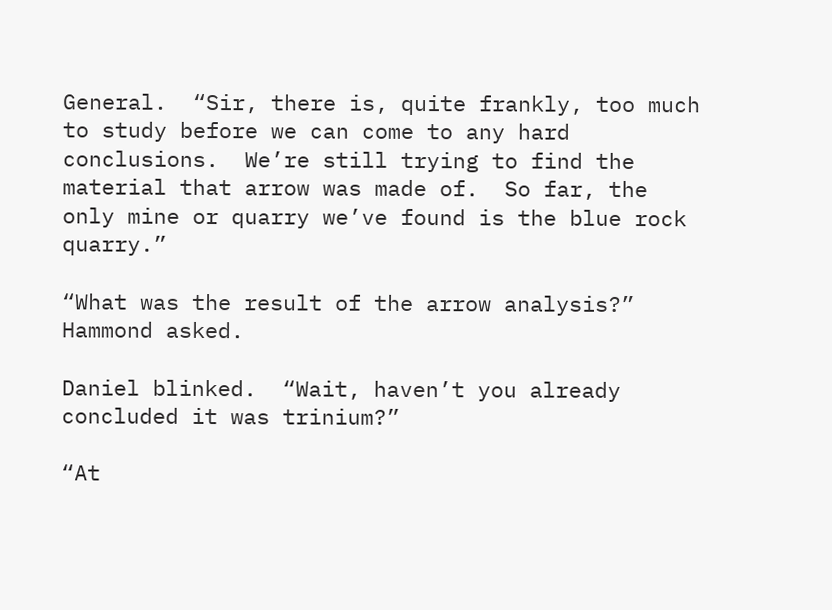General.  “Sir, there is, quite frankly, too much to study before we can come to any hard conclusions.  We’re still trying to find the material that arrow was made of.  So far, the only mine or quarry we’ve found is the blue rock quarry.”

“What was the result of the arrow analysis?” Hammond asked.

Daniel blinked.  “Wait, haven’t you already concluded it was trinium?”

“At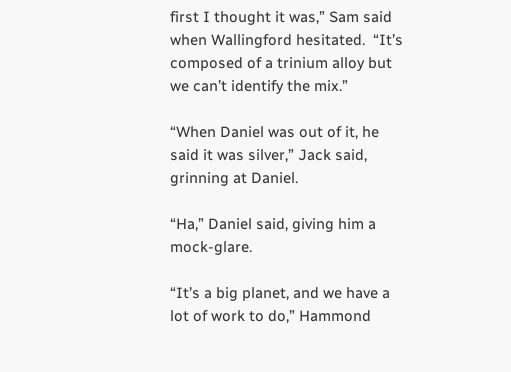first I thought it was,” Sam said when Wallingford hesitated.  “It’s composed of a trinium alloy but we can’t identify the mix.”

“When Daniel was out of it, he said it was silver,” Jack said, grinning at Daniel.

“Ha,” Daniel said, giving him a mock-glare.

“It’s a big planet, and we have a lot of work to do,” Hammond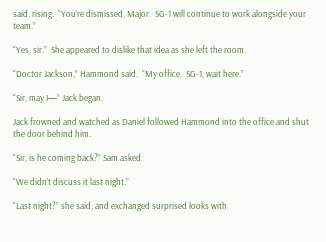said, rising.  “You’re dismissed, Major.  SG-1 will continue to work alongside your team.”

“Yes, sir.”  She appeared to dislike that idea as she left the room.

“Doctor Jackson,” Hammond said.  “My office.  SG-1, wait here.”

“Sir, may I—” Jack began.

Jack frowned and watched as Daniel followed Hammond into the office and shut the door behind him.

“Sir, is he coming back?” Sam asked.

“We didn’t discuss it last night.”

“Last night?” she said, and exchanged surprised looks with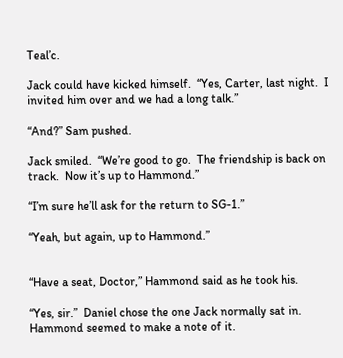Teal’c.

Jack could have kicked himself.  “Yes, Carter, last night.  I invited him over and we had a long talk.”

“And?” Sam pushed.

Jack smiled.  “We’re good to go.  The friendship is back on track.  Now it’s up to Hammond.”

“I’m sure he’ll ask for the return to SG-1.”

“Yeah, but again, up to Hammond.”


“Have a seat, Doctor,” Hammond said as he took his.

“Yes, sir.”  Daniel chose the one Jack normally sat in.  Hammond seemed to make a note of it.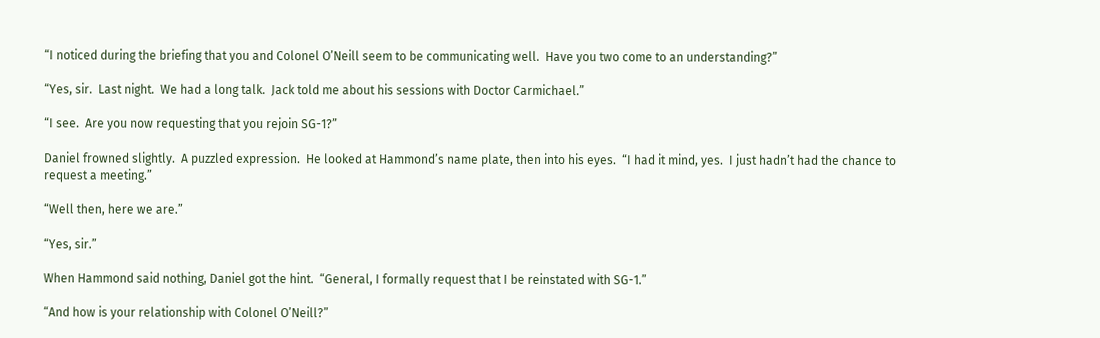“I noticed during the briefing that you and Colonel O’Neill seem to be communicating well.  Have you two come to an understanding?”

“Yes, sir.  Last night.  We had a long talk.  Jack told me about his sessions with Doctor Carmichael.”

“I see.  Are you now requesting that you rejoin SG-1?”

Daniel frowned slightly.  A puzzled expression.  He looked at Hammond’s name plate, then into his eyes.  “I had it mind, yes.  I just hadn’t had the chance to request a meeting.”

“Well then, here we are.”

“Yes, sir.”

When Hammond said nothing, Daniel got the hint.  “General, I formally request that I be reinstated with SG-1.”

“And how is your relationship with Colonel O’Neill?”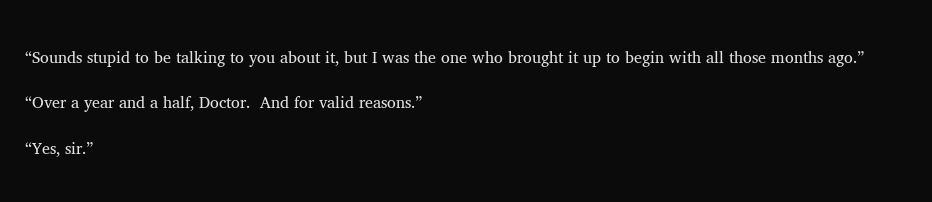“Sounds stupid to be talking to you about it, but I was the one who brought it up to begin with all those months ago.”

“Over a year and a half, Doctor.  And for valid reasons.”

“Yes, sir.”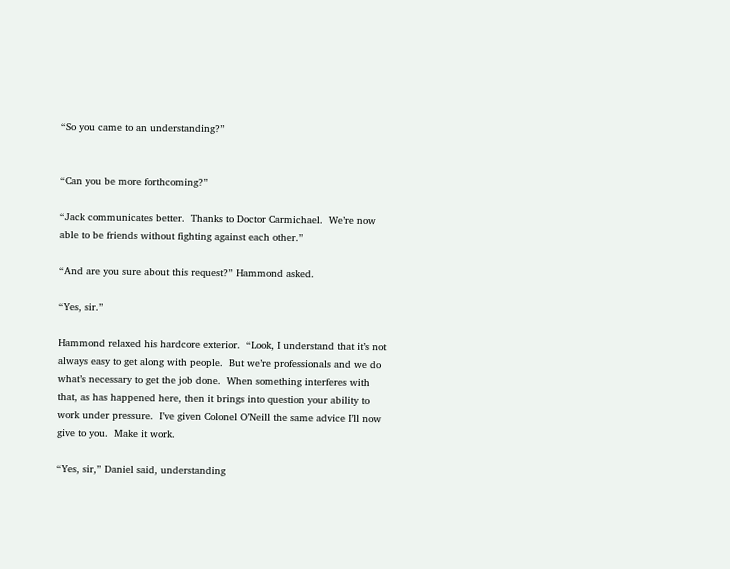“So you came to an understanding?”


“Can you be more forthcoming?”

“Jack communicates better.  Thanks to Doctor Carmichael.  We’re now able to be friends without fighting against each other.”

“And are you sure about this request?” Hammond asked.

“Yes, sir.”

Hammond relaxed his hardcore exterior.  “Look, I understand that it’s not always easy to get along with people.  But we’re professionals and we do what’s necessary to get the job done.  When something interferes with that, as has happened here, then it brings into question your ability to work under pressure.  I’ve given Colonel O’Neill the same advice I’ll now give to you.  Make it work.

“Yes, sir,” Daniel said, understanding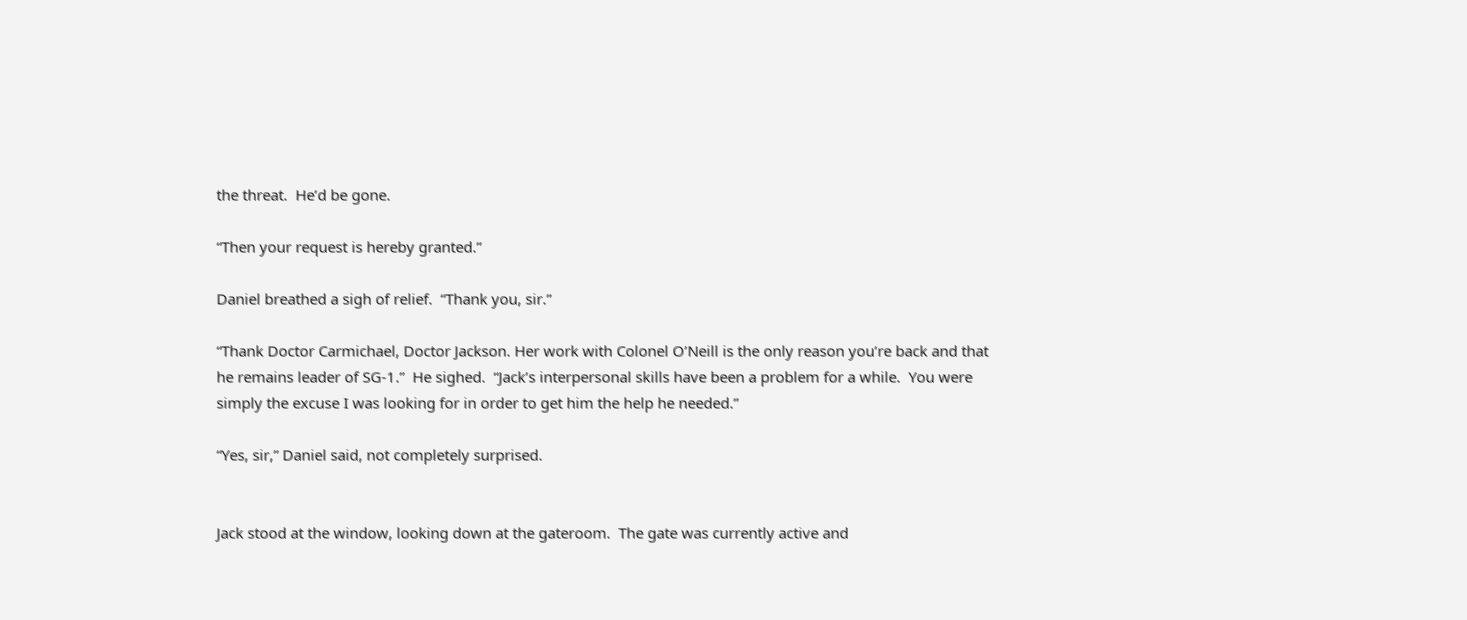the threat.  He’d be gone.

“Then your request is hereby granted.”

Daniel breathed a sigh of relief.  “Thank you, sir.”

“Thank Doctor Carmichael, Doctor Jackson. Her work with Colonel O’Neill is the only reason you’re back and that he remains leader of SG-1.”  He sighed.  “Jack’s interpersonal skills have been a problem for a while.  You were simply the excuse I was looking for in order to get him the help he needed.”

“Yes, sir,” Daniel said, not completely surprised.


Jack stood at the window, looking down at the gateroom.  The gate was currently active and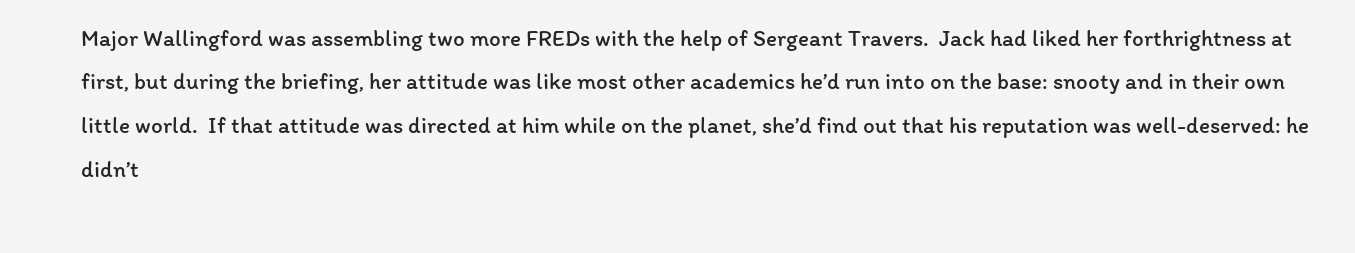Major Wallingford was assembling two more FREDs with the help of Sergeant Travers.  Jack had liked her forthrightness at first, but during the briefing, her attitude was like most other academics he’d run into on the base: snooty and in their own little world.  If that attitude was directed at him while on the planet, she’d find out that his reputation was well-deserved: he didn’t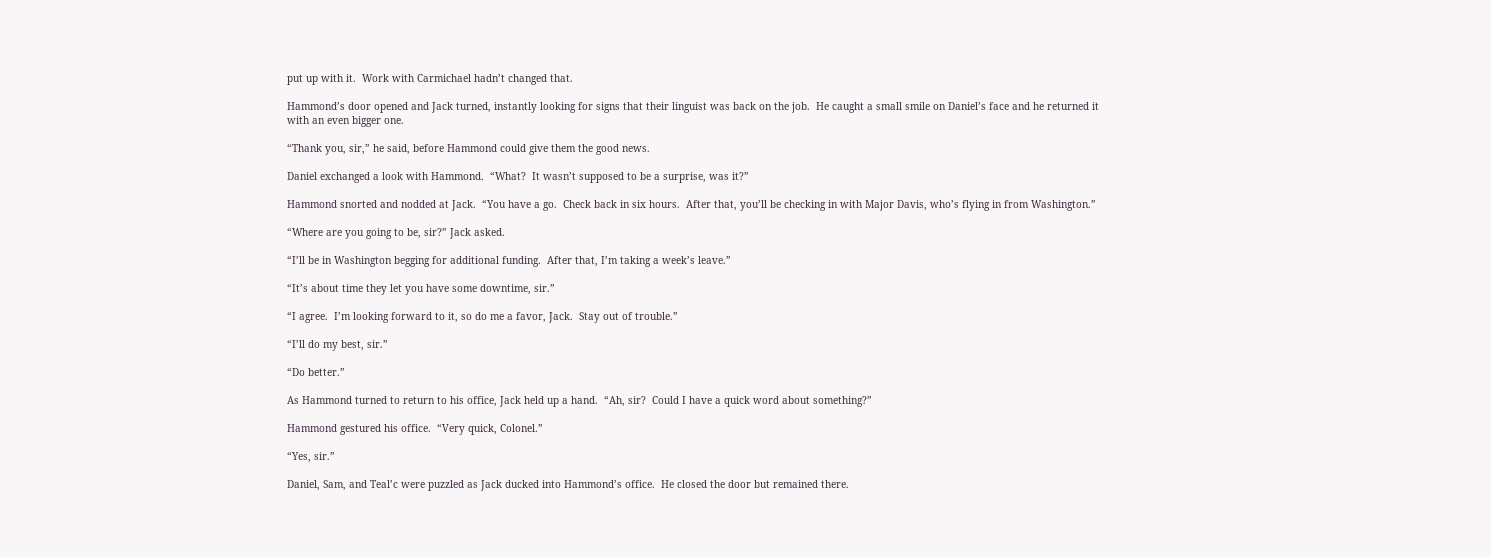put up with it.  Work with Carmichael hadn’t changed that.

Hammond’s door opened and Jack turned, instantly looking for signs that their linguist was back on the job.  He caught a small smile on Daniel’s face and he returned it with an even bigger one.

“Thank you, sir,” he said, before Hammond could give them the good news.

Daniel exchanged a look with Hammond.  “What?  It wasn’t supposed to be a surprise, was it?”

Hammond snorted and nodded at Jack.  “You have a go.  Check back in six hours.  After that, you’ll be checking in with Major Davis, who’s flying in from Washington.”

“Where are you going to be, sir?” Jack asked.

“I’ll be in Washington begging for additional funding.  After that, I’m taking a week’s leave.”

“It’s about time they let you have some downtime, sir.”

“I agree.  I’m looking forward to it, so do me a favor, Jack.  Stay out of trouble.”

“I’ll do my best, sir.”

“Do better.”

As Hammond turned to return to his office, Jack held up a hand.  “Ah, sir?  Could I have a quick word about something?”

Hammond gestured his office.  “Very quick, Colonel.”

“Yes, sir.”

Daniel, Sam, and Teal’c were puzzled as Jack ducked into Hammond’s office.  He closed the door but remained there.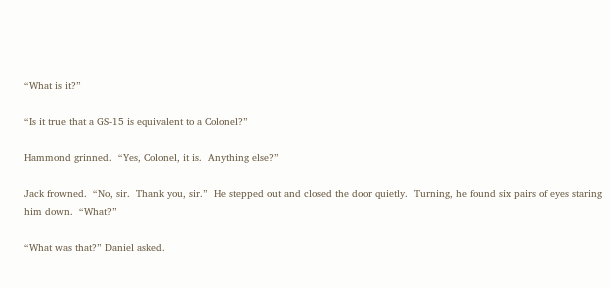“What is it?”

“Is it true that a GS-15 is equivalent to a Colonel?”

Hammond grinned.  “Yes, Colonel, it is.  Anything else?”

Jack frowned.  “No, sir.  Thank you, sir.”  He stepped out and closed the door quietly.  Turning, he found six pairs of eyes staring him down.  “What?”

“What was that?” Daniel asked.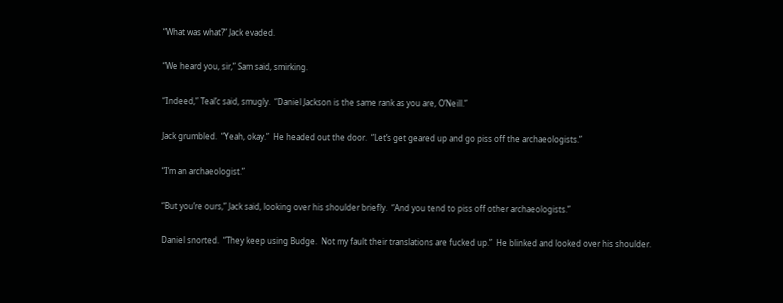“What was what?” Jack evaded.

“We heard you, sir,” Sam said, smirking.

“Indeed,” Teal’c said, smugly.  “Daniel Jackson is the same rank as you are, O’Neill.”

Jack grumbled.  “Yeah, okay.”  He headed out the door.  “Let’s get geared up and go piss off the archaeologists.”

“I’m an archaeologist.”

“But you’re ours,” Jack said, looking over his shoulder briefly.  “And you tend to piss off other archaeologists.”

Daniel snorted.  “They keep using Budge.  Not my fault their translations are fucked up.”  He blinked and looked over his shoulder.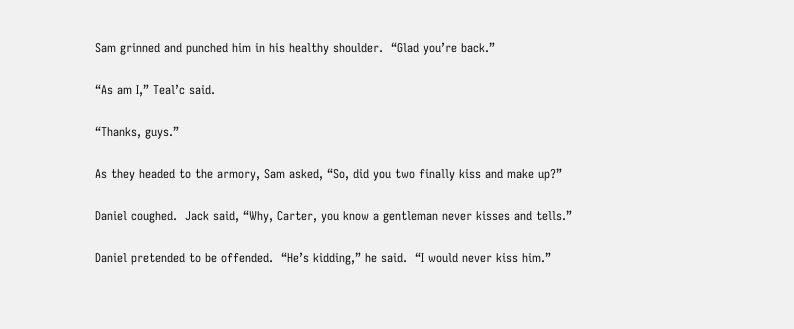Sam grinned and punched him in his healthy shoulder.  “Glad you’re back.”

“As am I,” Teal’c said.

“Thanks, guys.”

As they headed to the armory, Sam asked, “So, did you two finally kiss and make up?”

Daniel coughed.  Jack said, “Why, Carter, you know a gentleman never kisses and tells.”

Daniel pretended to be offended.  “He’s kidding,” he said.  “I would never kiss him.”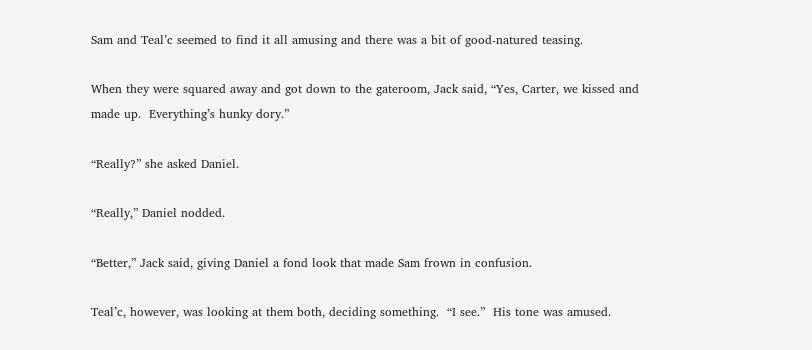Sam and Teal’c seemed to find it all amusing and there was a bit of good-natured teasing.

When they were squared away and got down to the gateroom, Jack said, “Yes, Carter, we kissed and made up.  Everything’s hunky dory.”

“Really?” she asked Daniel.

“Really,” Daniel nodded.

“Better,” Jack said, giving Daniel a fond look that made Sam frown in confusion.

Teal’c, however, was looking at them both, deciding something.  “I see.”  His tone was amused.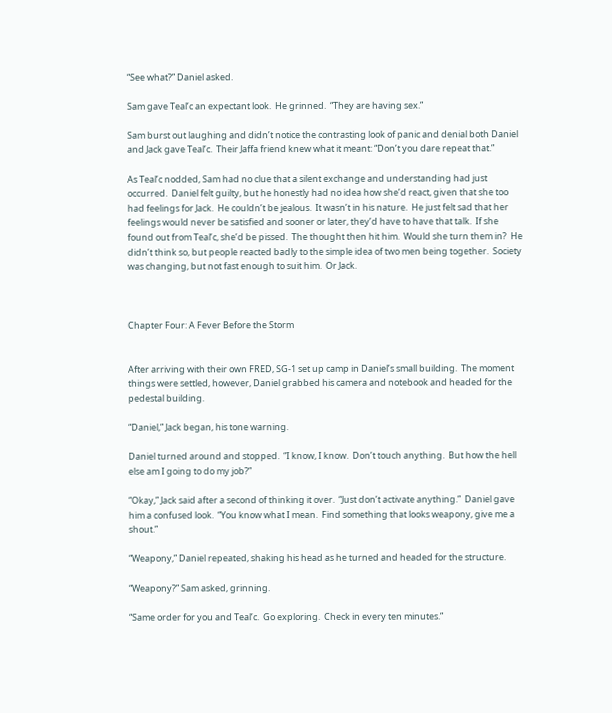“See what?” Daniel asked.

Sam gave Teal’c an expectant look.  He grinned.  “They are having sex.”

Sam burst out laughing and didn’t notice the contrasting look of panic and denial both Daniel and Jack gave Teal’c.  Their Jaffa friend knew what it meant: “Don’t you dare repeat that.”

As Teal’c nodded, Sam had no clue that a silent exchange and understanding had just occurred.  Daniel felt guilty, but he honestly had no idea how she’d react, given that she too had feelings for Jack.  He couldn’t be jealous.  It wasn’t in his nature.  He just felt sad that her feelings would never be satisfied and sooner or later, they’d have to have that talk.  If she found out from Teal’c, she’d be pissed.  The thought then hit him.  Would she turn them in?  He didn’t think so, but people reacted badly to the simple idea of two men being together.  Society was changing, but not fast enough to suit him.  Or Jack.



Chapter Four: A Fever Before the Storm


After arriving with their own FRED, SG-1 set up camp in Daniel’s small building.  The moment things were settled, however, Daniel grabbed his camera and notebook and headed for the pedestal building.

“Daniel,” Jack began, his tone warning.

Daniel turned around and stopped.  “I know, I know.  Don’t touch anything.  But how the hell else am I going to do my job?”

“Okay,” Jack said after a second of thinking it over.  “Just don’t activate anything.”  Daniel gave him a confused look.  “You know what I mean.  Find something that looks weapony, give me a shout.”

“Weapony,” Daniel repeated, shaking his head as he turned and headed for the structure.

“Weapony?” Sam asked, grinning.

“Same order for you and Teal’c.  Go exploring.  Check in every ten minutes.”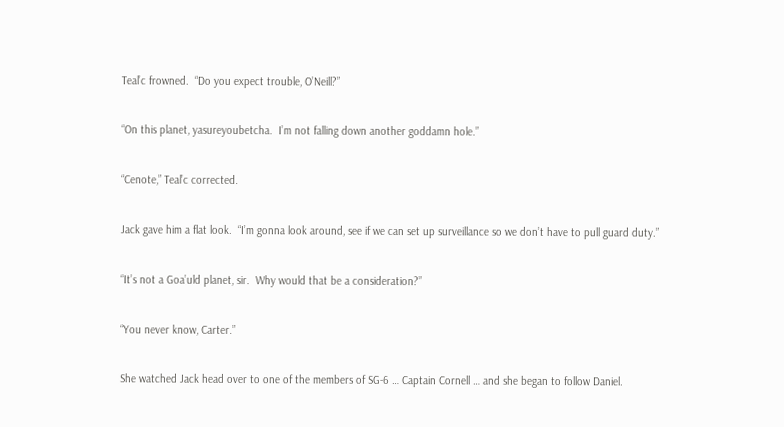Teal’c frowned.  “Do you expect trouble, O’Neill?”

“On this planet, yasureyoubetcha.  I’m not falling down another goddamn hole.”

“Cenote,” Teal’c corrected.

Jack gave him a flat look.  “I’m gonna look around, see if we can set up surveillance so we don’t have to pull guard duty.”

“It’s not a Goa’uld planet, sir.  Why would that be a consideration?”

“You never know, Carter.”

She watched Jack head over to one of the members of SG-6 … Captain Cornell … and she began to follow Daniel.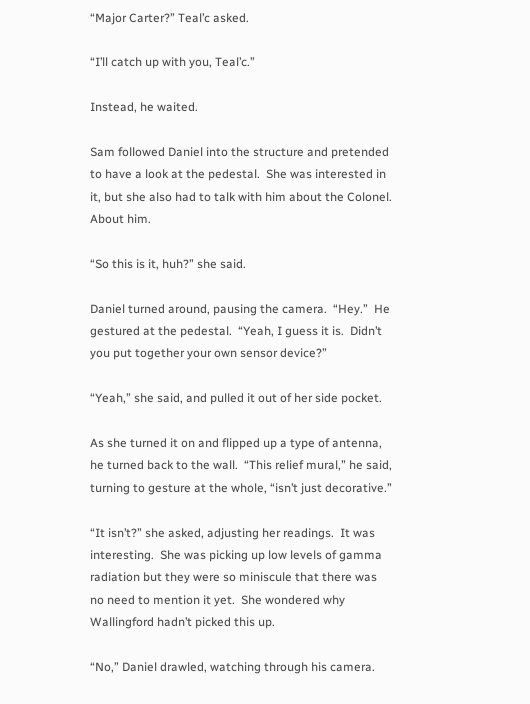“Major Carter?” Teal’c asked.

“I’ll catch up with you, Teal’c.”

Instead, he waited.

Sam followed Daniel into the structure and pretended to have a look at the pedestal.  She was interested in it, but she also had to talk with him about the Colonel.  About him.

“So this is it, huh?” she said.

Daniel turned around, pausing the camera.  “Hey.”  He gestured at the pedestal.  “Yeah, I guess it is.  Didn’t you put together your own sensor device?”

“Yeah,” she said, and pulled it out of her side pocket.

As she turned it on and flipped up a type of antenna, he turned back to the wall.  “This relief mural,” he said, turning to gesture at the whole, “isn’t just decorative.”

“It isn’t?” she asked, adjusting her readings.  It was interesting.  She was picking up low levels of gamma radiation but they were so miniscule that there was no need to mention it yet.  She wondered why Wallingford hadn’t picked this up.

“No,” Daniel drawled, watching through his camera.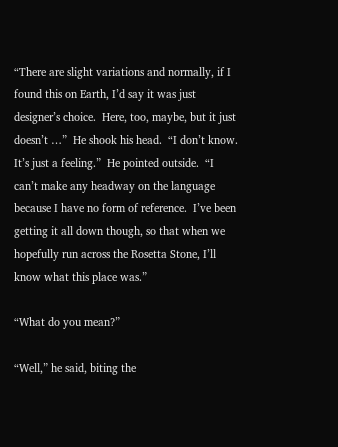“There are slight variations and normally, if I found this on Earth, I’d say it was just designer’s choice.  Here, too, maybe, but it just doesn’t …”  He shook his head.  “I don’t know.  It’s just a feeling.”  He pointed outside.  “I can’t make any headway on the language because I have no form of reference.  I’ve been getting it all down though, so that when we hopefully run across the Rosetta Stone, I’ll know what this place was.”

“What do you mean?”

“Well,” he said, biting the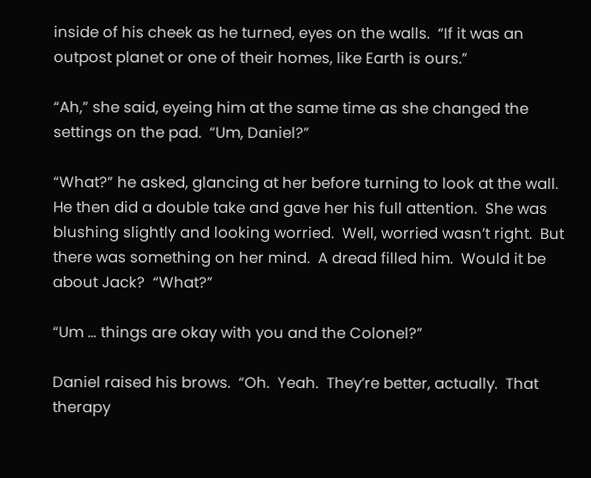inside of his cheek as he turned, eyes on the walls.  “If it was an outpost planet or one of their homes, like Earth is ours.”

“Ah,” she said, eyeing him at the same time as she changed the settings on the pad.  “Um, Daniel?”

“What?” he asked, glancing at her before turning to look at the wall.  He then did a double take and gave her his full attention.  She was blushing slightly and looking worried.  Well, worried wasn’t right.  But there was something on her mind.  A dread filled him.  Would it be about Jack?  “What?”

“Um … things are okay with you and the Colonel?”

Daniel raised his brows.  “Oh.  Yeah.  They’re better, actually.  That therapy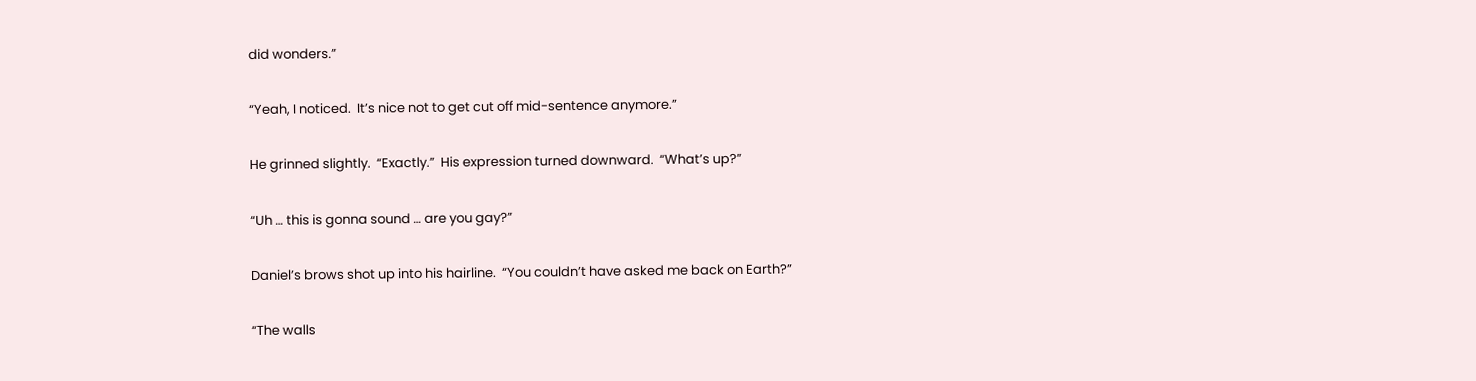did wonders.”

“Yeah, I noticed.  It’s nice not to get cut off mid-sentence anymore.”

He grinned slightly.  “Exactly.”  His expression turned downward.  “What’s up?”

“Uh … this is gonna sound … are you gay?”

Daniel’s brows shot up into his hairline.  “You couldn’t have asked me back on Earth?”

“The walls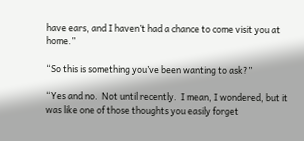have ears, and I haven’t had a chance to come visit you at home.”

“So this is something you’ve been wanting to ask?”

“Yes and no.  Not until recently.  I mean, I wondered, but it was like one of those thoughts you easily forget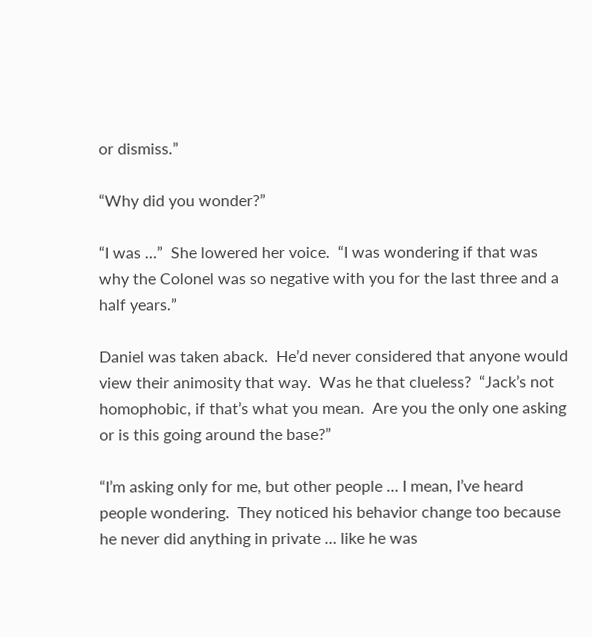or dismiss.”

“Why did you wonder?”

“I was …”  She lowered her voice.  “I was wondering if that was why the Colonel was so negative with you for the last three and a half years.”

Daniel was taken aback.  He’d never considered that anyone would view their animosity that way.  Was he that clueless?  “Jack’s not homophobic, if that’s what you mean.  Are you the only one asking or is this going around the base?”

“I’m asking only for me, but other people … I mean, I’ve heard people wondering.  They noticed his behavior change too because he never did anything in private … like he was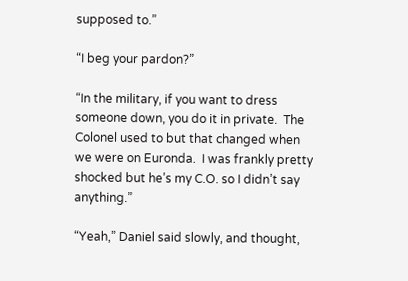supposed to.”

“I beg your pardon?”

“In the military, if you want to dress someone down, you do it in private.  The Colonel used to but that changed when we were on Euronda.  I was frankly pretty shocked but he’s my C.O. so I didn’t say anything.”

“Yeah,” Daniel said slowly, and thought,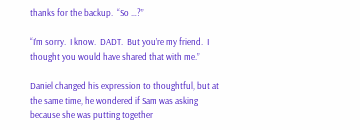thanks for the backup.  “So …?”

“I’m sorry.  I know.  DADT.  But you’re my friend.  I thought you would have shared that with me.”

Daniel changed his expression to thoughtful, but at the same time, he wondered if Sam was asking because she was putting together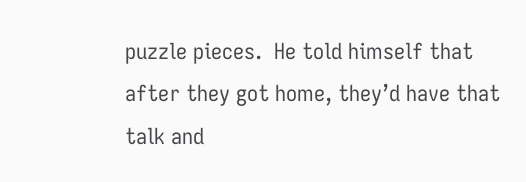puzzle pieces.  He told himself that after they got home, they’d have that talk and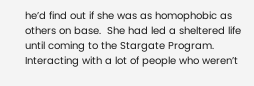he’d find out if she was as homophobic as others on base.  She had led a sheltered life until coming to the Stargate Program.  Interacting with a lot of people who weren’t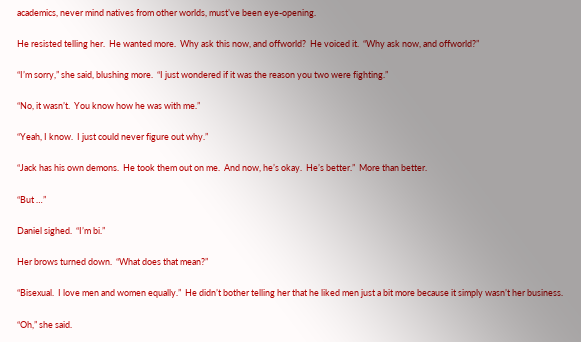academics, never mind natives from other worlds, must’ve been eye-opening.

He resisted telling her.  He wanted more.  Why ask this now, and offworld?  He voiced it.  “Why ask now, and offworld?”

“I’m sorry,” she said, blushing more.  “I just wondered if it was the reason you two were fighting.”

“No, it wasn’t.  You know how he was with me.”

“Yeah, I know.  I just could never figure out why.”

“Jack has his own demons.  He took them out on me.  And now, he’s okay.  He’s better.”  More than better.

“But …”

Daniel sighed.  “I’m bi.”

Her brows turned down.  “What does that mean?”

“Bisexual.  I love men and women equally.”  He didn’t bother telling her that he liked men just a bit more because it simply wasn’t her business.

“Oh,” she said.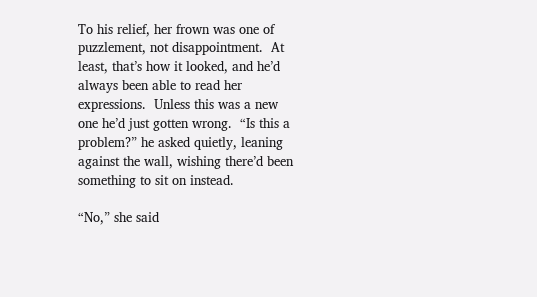To his relief, her frown was one of puzzlement, not disappointment.  At least, that’s how it looked, and he’d always been able to read her expressions.  Unless this was a new one he’d just gotten wrong.  “Is this a problem?” he asked quietly, leaning against the wall, wishing there’d been something to sit on instead.

“No,” she said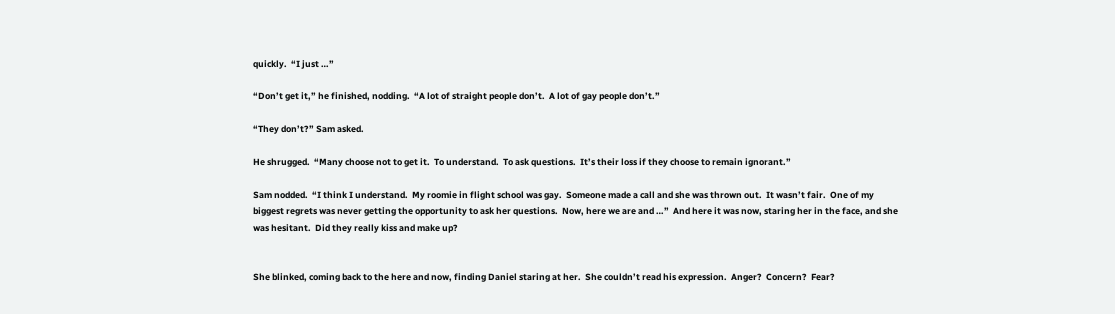quickly.  “I just …”

“Don’t get it,” he finished, nodding.  “A lot of straight people don’t.  A lot of gay people don’t.”

“They don’t?” Sam asked.

He shrugged.  “Many choose not to get it.  To understand.  To ask questions.  It’s their loss if they choose to remain ignorant.”

Sam nodded.  “I think I understand.  My roomie in flight school was gay.  Someone made a call and she was thrown out.  It wasn’t fair.  One of my biggest regrets was never getting the opportunity to ask her questions.  Now, here we are and …”  And here it was now, staring her in the face, and she was hesitant.  Did they really kiss and make up?


She blinked, coming back to the here and now, finding Daniel staring at her.  She couldn’t read his expression.  Anger?  Concern?  Fear?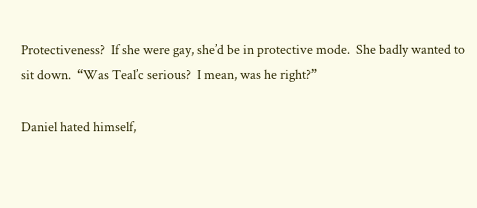Protectiveness?  If she were gay, she’d be in protective mode.  She badly wanted to sit down.  “Was Teal’c serious?  I mean, was he right?”

Daniel hated himself,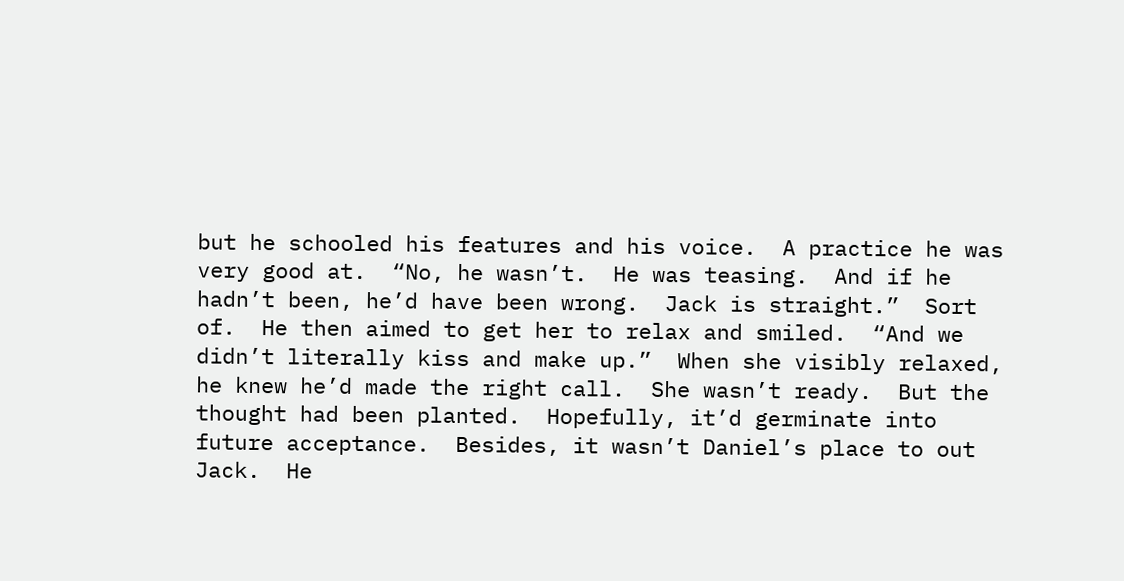but he schooled his features and his voice.  A practice he was very good at.  “No, he wasn’t.  He was teasing.  And if he hadn’t been, he’d have been wrong.  Jack is straight.”  Sort of.  He then aimed to get her to relax and smiled.  “And we didn’t literally kiss and make up.”  When she visibly relaxed, he knew he’d made the right call.  She wasn’t ready.  But the thought had been planted.  Hopefully, it’d germinate into future acceptance.  Besides, it wasn’t Daniel’s place to out Jack.  He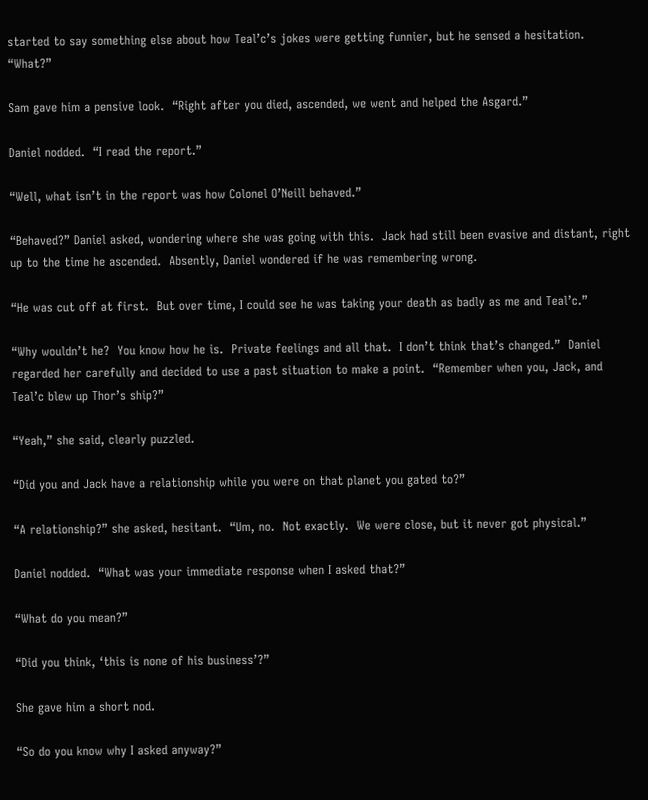started to say something else about how Teal’c’s jokes were getting funnier, but he sensed a hesitation.  “What?”

Sam gave him a pensive look.  “Right after you died, ascended, we went and helped the Asgard.”

Daniel nodded.  “I read the report.”

“Well, what isn’t in the report was how Colonel O’Neill behaved.”

“Behaved?” Daniel asked, wondering where she was going with this.  Jack had still been evasive and distant, right up to the time he ascended.  Absently, Daniel wondered if he was remembering wrong.

“He was cut off at first.  But over time, I could see he was taking your death as badly as me and Teal’c.”

“Why wouldn’t he?  You know how he is.  Private feelings and all that.  I don’t think that’s changed.”  Daniel regarded her carefully and decided to use a past situation to make a point.  “Remember when you, Jack, and Teal’c blew up Thor’s ship?”

“Yeah,” she said, clearly puzzled.

“Did you and Jack have a relationship while you were on that planet you gated to?”

“A relationship?” she asked, hesitant.  “Um, no.  Not exactly.  We were close, but it never got physical.”

Daniel nodded.  “What was your immediate response when I asked that?”

“What do you mean?”

“Did you think, ‘this is none of his business’?”

She gave him a short nod.

“So do you know why I asked anyway?”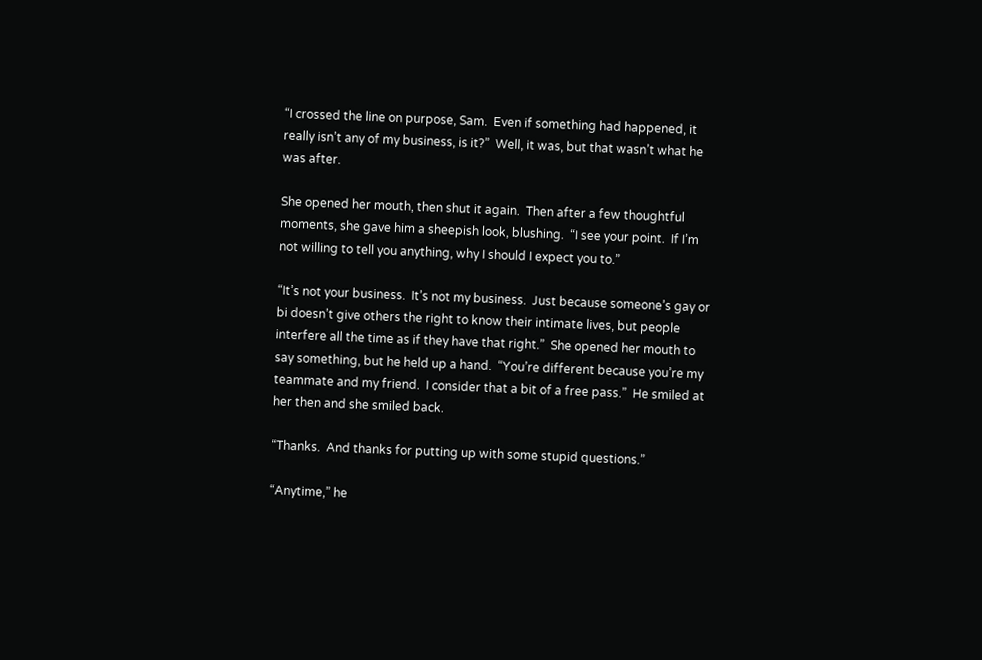“I crossed the line on purpose, Sam.  Even if something had happened, it really isn’t any of my business, is it?”  Well, it was, but that wasn’t what he was after.

She opened her mouth, then shut it again.  Then after a few thoughtful moments, she gave him a sheepish look, blushing.  “I see your point.  If I’m not willing to tell you anything, why I should I expect you to.”

“It’s not your business.  It’s not my business.  Just because someone’s gay or bi doesn’t give others the right to know their intimate lives, but people interfere all the time as if they have that right.”  She opened her mouth to say something, but he held up a hand.  “You’re different because you’re my teammate and my friend.  I consider that a bit of a free pass.”  He smiled at her then and she smiled back.

“Thanks.  And thanks for putting up with some stupid questions.”

“Anytime,” he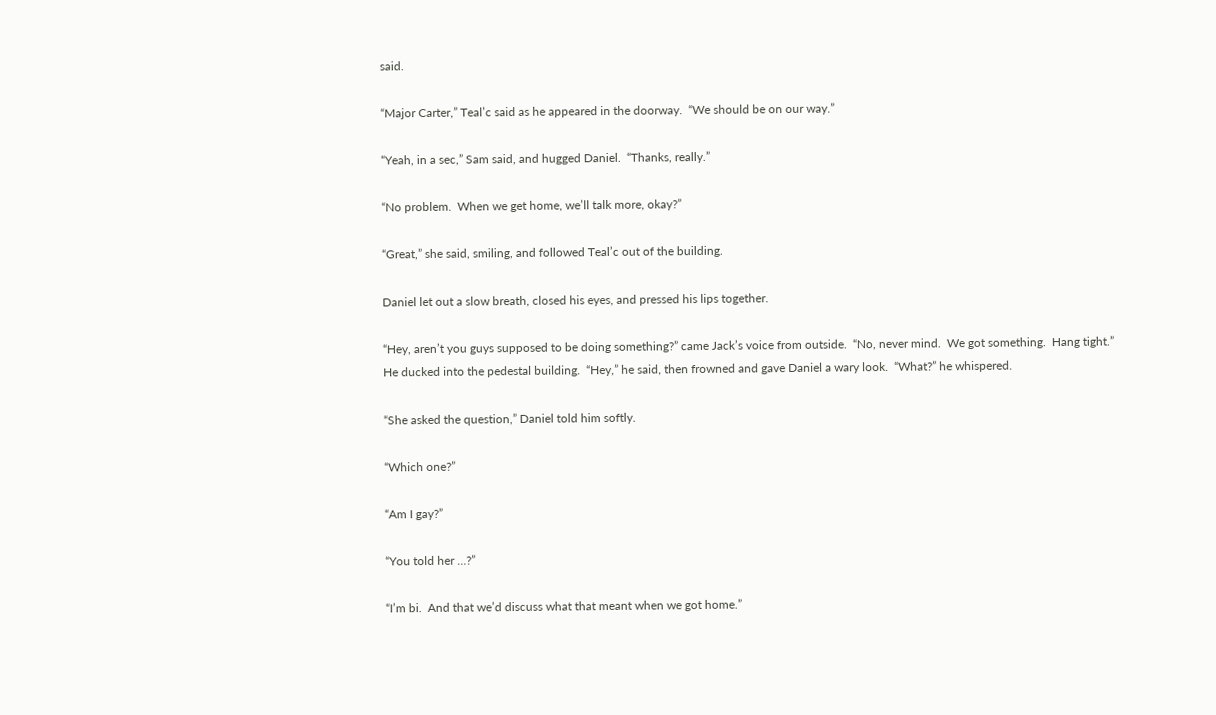said.

“Major Carter,” Teal’c said as he appeared in the doorway.  “We should be on our way.”

“Yeah, in a sec,” Sam said, and hugged Daniel.  “Thanks, really.”

“No problem.  When we get home, we’ll talk more, okay?”

“Great,” she said, smiling, and followed Teal’c out of the building.

Daniel let out a slow breath, closed his eyes, and pressed his lips together.

“Hey, aren’t you guys supposed to be doing something?” came Jack’s voice from outside.  “No, never mind.  We got something.  Hang tight.”  He ducked into the pedestal building.  “Hey,” he said, then frowned and gave Daniel a wary look.  “What?” he whispered.

“She asked the question,” Daniel told him softly.

“Which one?”

“Am I gay?”

“You told her …?”

“I’m bi.  And that we’d discuss what that meant when we got home.”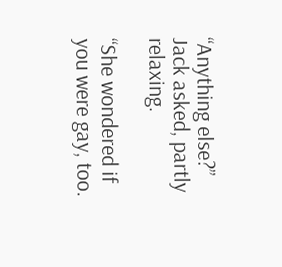“Anything else?” Jack asked, partly relaxing.

“She wondered if you were gay, too.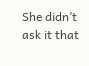She didn’t ask it that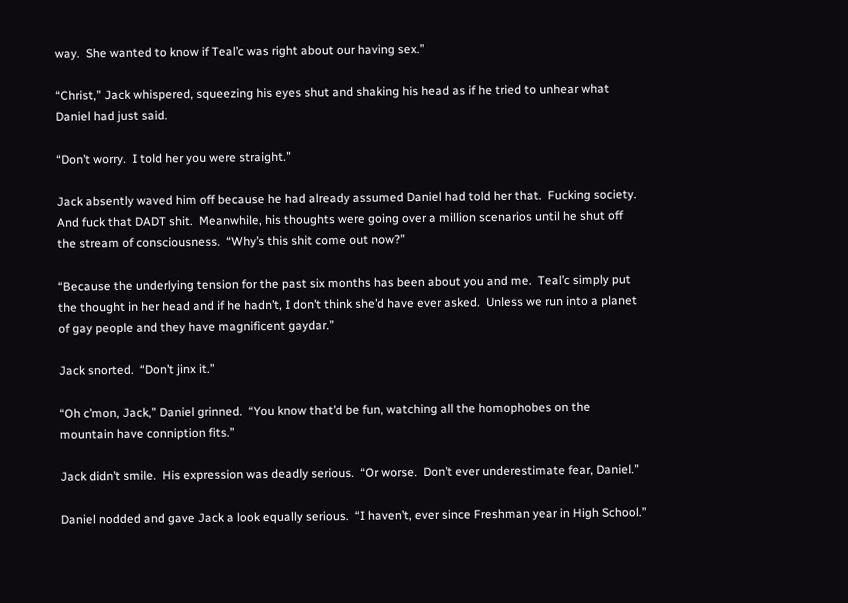way.  She wanted to know if Teal’c was right about our having sex.”

“Christ,” Jack whispered, squeezing his eyes shut and shaking his head as if he tried to unhear what Daniel had just said.

“Don’t worry.  I told her you were straight.”

Jack absently waved him off because he had already assumed Daniel had told her that.  Fucking society.  And fuck that DADT shit.  Meanwhile, his thoughts were going over a million scenarios until he shut off the stream of consciousness.  “Why’s this shit come out now?”

“Because the underlying tension for the past six months has been about you and me.  Teal’c simply put the thought in her head and if he hadn’t, I don’t think she’d have ever asked.  Unless we run into a planet of gay people and they have magnificent gaydar.”

Jack snorted.  “Don’t jinx it.”

“Oh c’mon, Jack,” Daniel grinned.  “You know that’d be fun, watching all the homophobes on the mountain have conniption fits.”

Jack didn’t smile.  His expression was deadly serious.  “Or worse.  Don’t ever underestimate fear, Daniel.”

Daniel nodded and gave Jack a look equally serious.  “I haven’t, ever since Freshman year in High School.”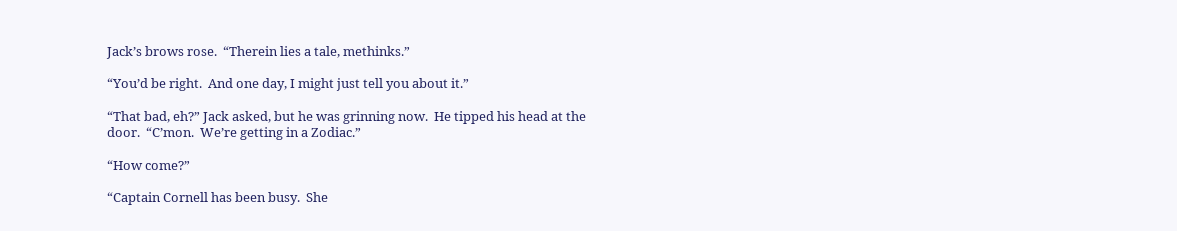Jack’s brows rose.  “Therein lies a tale, methinks.”

“You’d be right.  And one day, I might just tell you about it.”

“That bad, eh?” Jack asked, but he was grinning now.  He tipped his head at the door.  “C’mon.  We’re getting in a Zodiac.”

“How come?”

“Captain Cornell has been busy.  She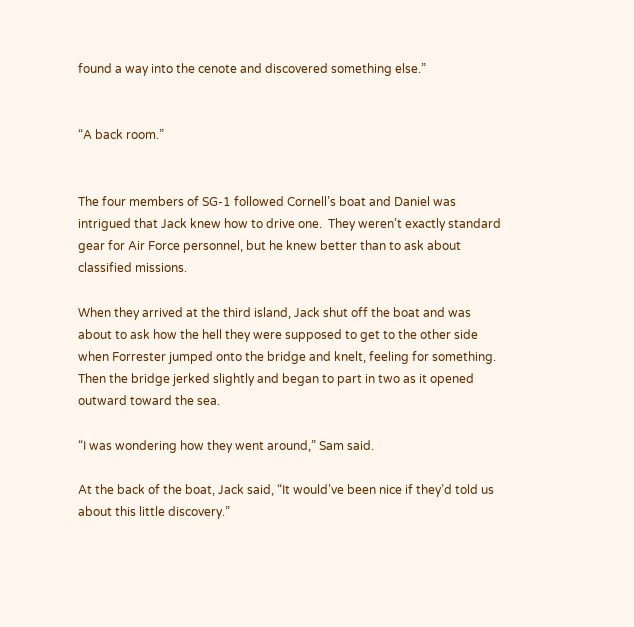found a way into the cenote and discovered something else.”


“A back room.”


The four members of SG-1 followed Cornell’s boat and Daniel was intrigued that Jack knew how to drive one.  They weren’t exactly standard gear for Air Force personnel, but he knew better than to ask about classified missions.

When they arrived at the third island, Jack shut off the boat and was about to ask how the hell they were supposed to get to the other side when Forrester jumped onto the bridge and knelt, feeling for something.  Then the bridge jerked slightly and began to part in two as it opened outward toward the sea.

“I was wondering how they went around,” Sam said.

At the back of the boat, Jack said, “It would’ve been nice if they’d told us about this little discovery.”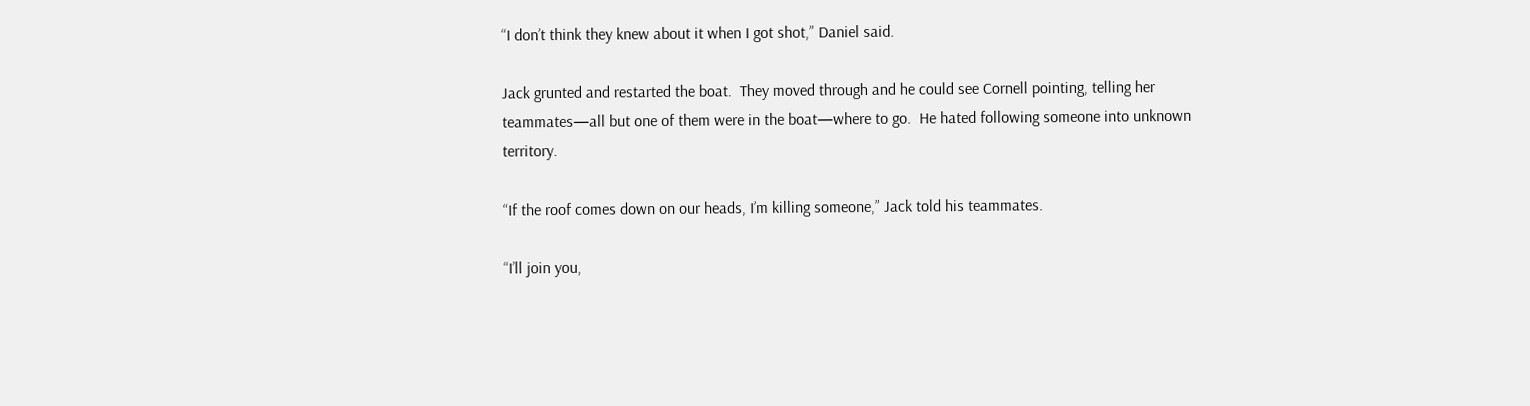“I don’t think they knew about it when I got shot,” Daniel said.

Jack grunted and restarted the boat.  They moved through and he could see Cornell pointing, telling her teammates—all but one of them were in the boat—where to go.  He hated following someone into unknown territory.

“If the roof comes down on our heads, I’m killing someone,” Jack told his teammates.

“I’ll join you,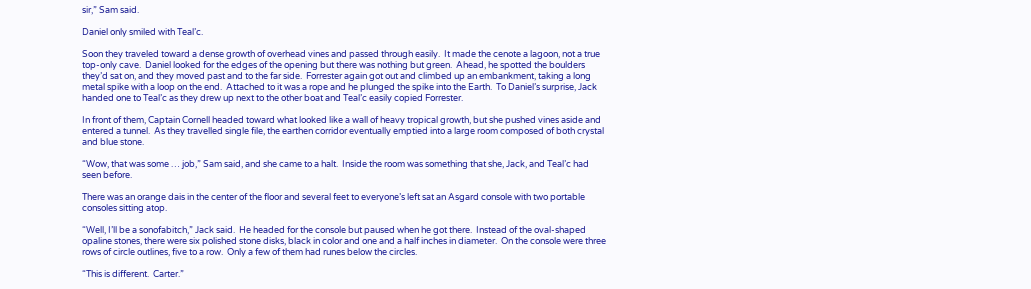sir,” Sam said.

Daniel only smiled with Teal’c.

Soon they traveled toward a dense growth of overhead vines and passed through easily.  It made the cenote a lagoon, not a true top-only cave.  Daniel looked for the edges of the opening but there was nothing but green.  Ahead, he spotted the boulders they’d sat on, and they moved past and to the far side.  Forrester again got out and climbed up an embankment, taking a long metal spike with a loop on the end.  Attached to it was a rope and he plunged the spike into the Earth.  To Daniel’s surprise, Jack handed one to Teal’c as they drew up next to the other boat and Teal’c easily copied Forrester.

In front of them, Captain Cornell headed toward what looked like a wall of heavy tropical growth, but she pushed vines aside and entered a tunnel.  As they travelled single file, the earthen corridor eventually emptied into a large room composed of both crystal and blue stone.

“Wow, that was some … job,” Sam said, and she came to a halt.  Inside the room was something that she, Jack, and Teal’c had seen before.

There was an orange dais in the center of the floor and several feet to everyone’s left sat an Asgard console with two portable consoles sitting atop.

“Well, I’ll be a sonofabitch,” Jack said.  He headed for the console but paused when he got there.  Instead of the oval-shaped opaline stones, there were six polished stone disks, black in color and one and a half inches in diameter.  On the console were three rows of circle outlines, five to a row.  Only a few of them had runes below the circles.

“This is different.  Carter.”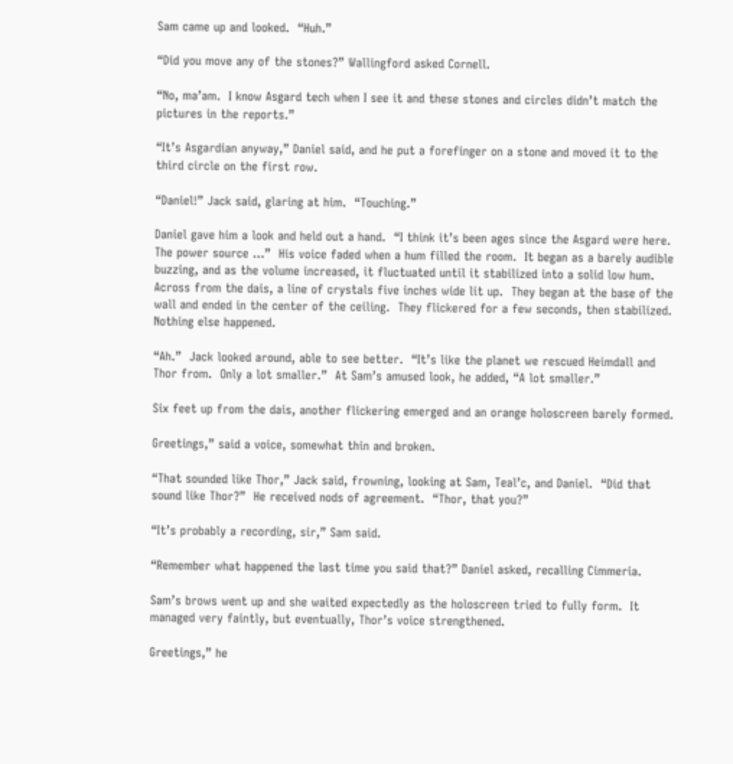Sam came up and looked.  “Huh.”

“Did you move any of the stones?” Wallingford asked Cornell.

“No, ma’am.  I know Asgard tech when I see it and these stones and circles didn’t match the pictures in the reports.”

“It’s Asgardian anyway,” Daniel said, and he put a forefinger on a stone and moved it to the third circle on the first row.

“Daniel!” Jack said, glaring at him.  “Touching.”

Daniel gave him a look and held out a hand.  “I think it’s been ages since the Asgard were here.  The power source …”  His voice faded when a hum filled the room.  It began as a barely audible buzzing, and as the volume increased, it fluctuated until it stabilized into a solid low hum.  Across from the dais, a line of crystals five inches wide lit up.  They began at the base of the wall and ended in the center of the ceiling.  They flickered for a few seconds, then stabilized.  Nothing else happened.

“Ah.”  Jack looked around, able to see better.  “It’s like the planet we rescued Heimdall and Thor from.  Only a lot smaller.”  At Sam’s amused look, he added, “A lot smaller.”

Six feet up from the dais, another flickering emerged and an orange holoscreen barely formed.

Greetings,” said a voice, somewhat thin and broken.

“That sounded like Thor,” Jack said, frowning, looking at Sam, Teal’c, and Daniel.  “Did that sound like Thor?”  He received nods of agreement.  “Thor, that you?”

“It’s probably a recording, sir,” Sam said.

“Remember what happened the last time you said that?” Daniel asked, recalling Cimmeria.

Sam’s brows went up and she waited expectedly as the holoscreen tried to fully form.  It managed very faintly, but eventually, Thor’s voice strengthened.

Greetings,” he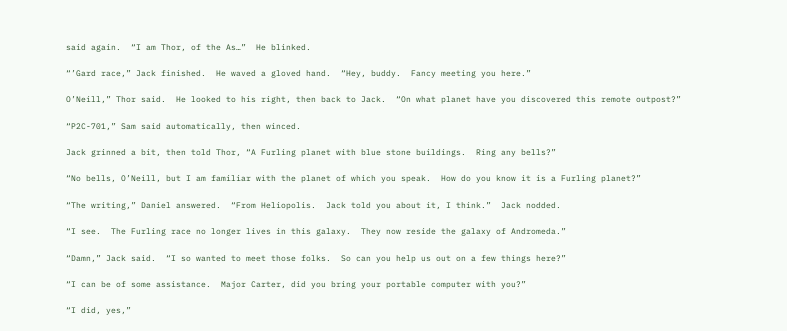said again.  “I am Thor, of the As…”  He blinked.

“’Gard race,” Jack finished.  He waved a gloved hand.  “Hey, buddy.  Fancy meeting you here.”

O’Neill,” Thor said.  He looked to his right, then back to Jack.  “On what planet have you discovered this remote outpost?”

“P2C-701,” Sam said automatically, then winced.

Jack grinned a bit, then told Thor, “A Furling planet with blue stone buildings.  Ring any bells?”

“No bells, O’Neill, but I am familiar with the planet of which you speak.  How do you know it is a Furling planet?”

“The writing,” Daniel answered.  “From Heliopolis.  Jack told you about it, I think.”  Jack nodded.

“I see.  The Furling race no longer lives in this galaxy.  They now reside the galaxy of Andromeda.”

“Damn,” Jack said.  “I so wanted to meet those folks.  So can you help us out on a few things here?”

“I can be of some assistance.  Major Carter, did you bring your portable computer with you?”

“I did, yes,”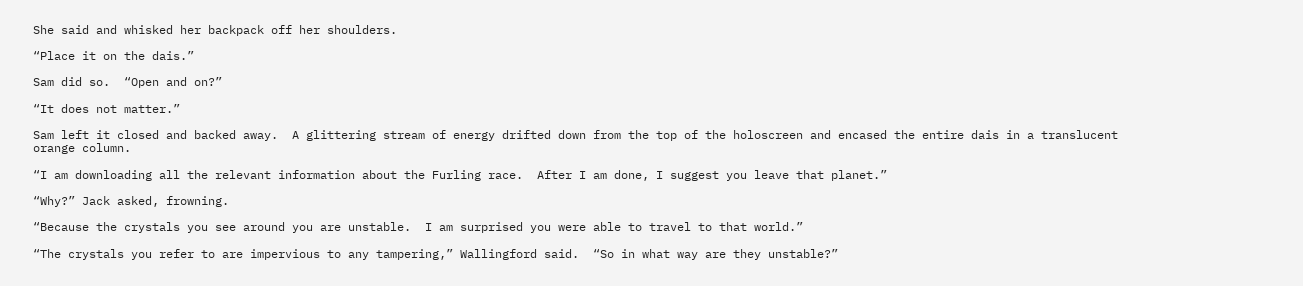She said and whisked her backpack off her shoulders.

“Place it on the dais.”

Sam did so.  “Open and on?”

“It does not matter.”

Sam left it closed and backed away.  A glittering stream of energy drifted down from the top of the holoscreen and encased the entire dais in a translucent orange column.

“I am downloading all the relevant information about the Furling race.  After I am done, I suggest you leave that planet.”

“Why?” Jack asked, frowning.

“Because the crystals you see around you are unstable.  I am surprised you were able to travel to that world.”

“The crystals you refer to are impervious to any tampering,” Wallingford said.  “So in what way are they unstable?”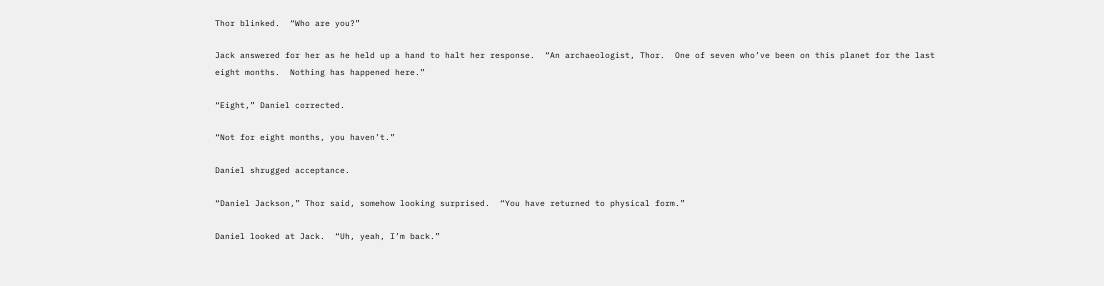Thor blinked.  “Who are you?”

Jack answered for her as he held up a hand to halt her response.  “An archaeologist, Thor.  One of seven who’ve been on this planet for the last eight months.  Nothing has happened here.”

“Eight,” Daniel corrected.

“Not for eight months, you haven’t.”

Daniel shrugged acceptance.

“Daniel Jackson,” Thor said, somehow looking surprised.  “You have returned to physical form.”

Daniel looked at Jack.  “Uh, yeah, I’m back.”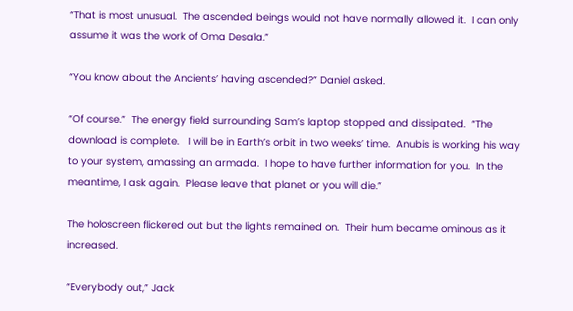“That is most unusual.  The ascended beings would not have normally allowed it.  I can only assume it was the work of Oma Desala.”

“You know about the Ancients’ having ascended?” Daniel asked.

“Of course.”  The energy field surrounding Sam’s laptop stopped and dissipated.  “The download is complete.   I will be in Earth’s orbit in two weeks’ time.  Anubis is working his way to your system, amassing an armada.  I hope to have further information for you.  In the meantime, I ask again.  Please leave that planet or you will die.”

The holoscreen flickered out but the lights remained on.  Their hum became ominous as it increased.

“Everybody out,” Jack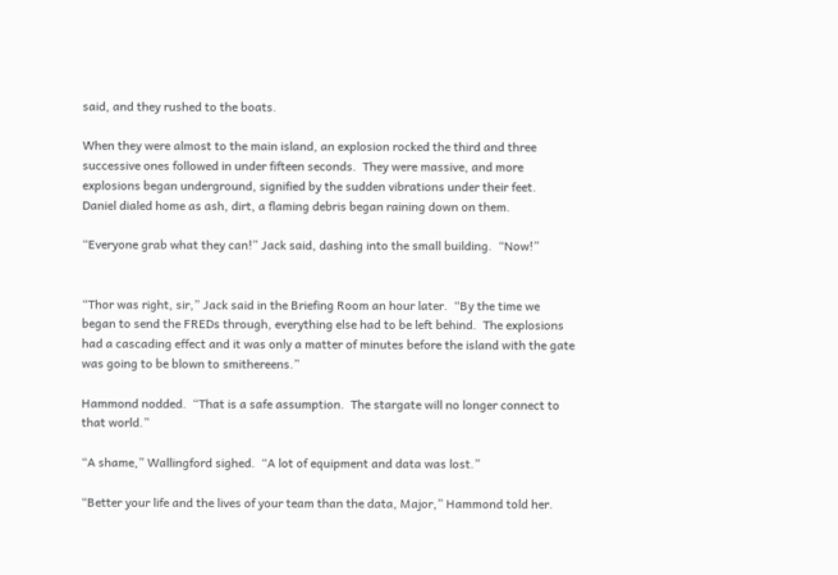said, and they rushed to the boats.

When they were almost to the main island, an explosion rocked the third and three successive ones followed in under fifteen seconds.  They were massive, and more explosions began underground, signified by the sudden vibrations under their feet.  Daniel dialed home as ash, dirt, a flaming debris began raining down on them.

“Everyone grab what they can!” Jack said, dashing into the small building.  “Now!”


“Thor was right, sir,” Jack said in the Briefing Room an hour later.  “By the time we began to send the FREDs through, everything else had to be left behind.  The explosions had a cascading effect and it was only a matter of minutes before the island with the gate was going to be blown to smithereens.”

Hammond nodded.  “That is a safe assumption.  The stargate will no longer connect to that world.”

“A shame,” Wallingford sighed.  “A lot of equipment and data was lost.”

“Better your life and the lives of your team than the data, Major,” Hammond told her.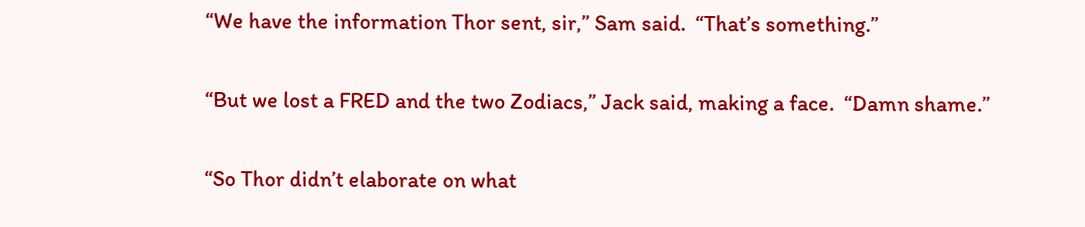“We have the information Thor sent, sir,” Sam said.  “That’s something.”

“But we lost a FRED and the two Zodiacs,” Jack said, making a face.  “Damn shame.”

“So Thor didn’t elaborate on what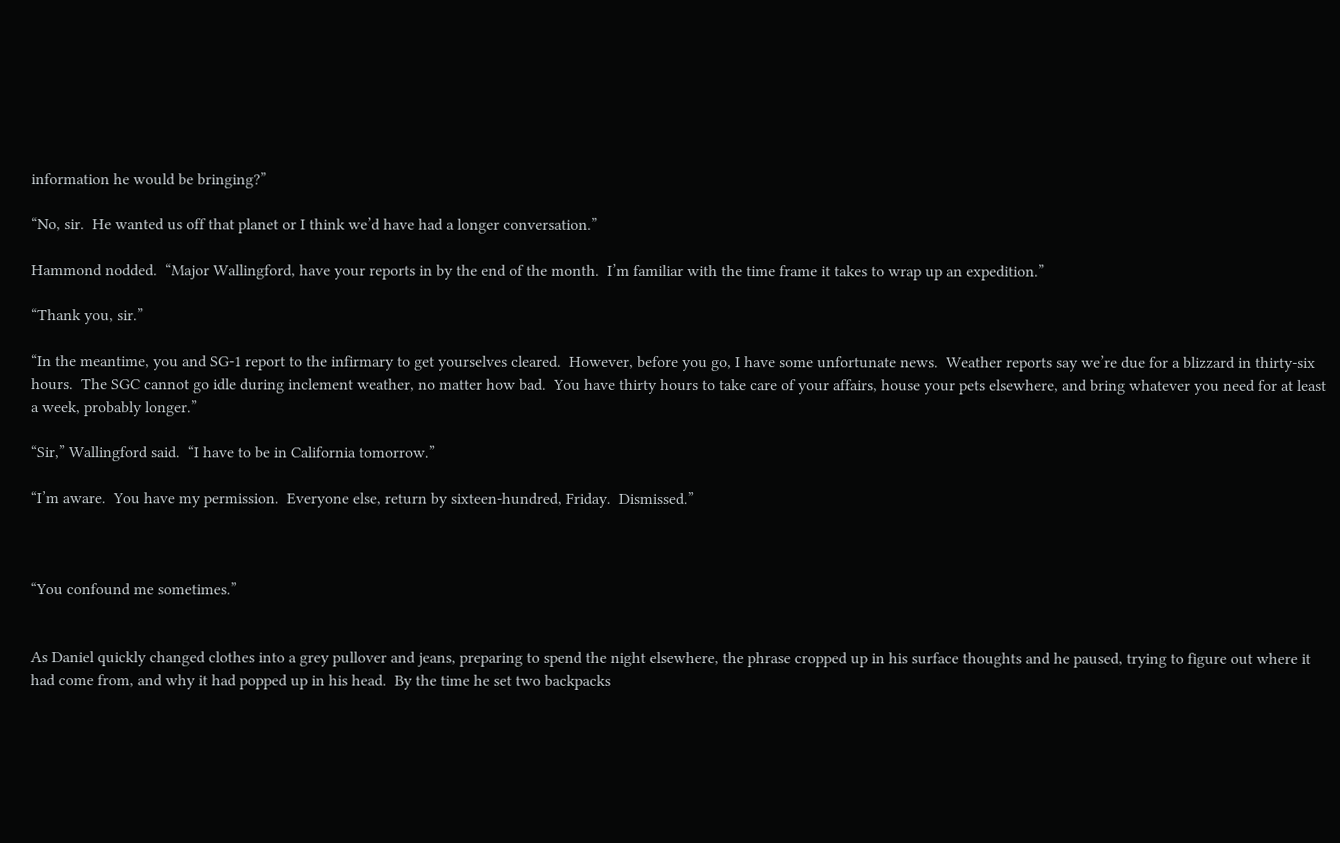information he would be bringing?”

“No, sir.  He wanted us off that planet or I think we’d have had a longer conversation.”

Hammond nodded.  “Major Wallingford, have your reports in by the end of the month.  I’m familiar with the time frame it takes to wrap up an expedition.”

“Thank you, sir.”

“In the meantime, you and SG-1 report to the infirmary to get yourselves cleared.  However, before you go, I have some unfortunate news.  Weather reports say we’re due for a blizzard in thirty-six hours.  The SGC cannot go idle during inclement weather, no matter how bad.  You have thirty hours to take care of your affairs, house your pets elsewhere, and bring whatever you need for at least a week, probably longer.”

“Sir,” Wallingford said.  “I have to be in California tomorrow.”

“I’m aware.  You have my permission.  Everyone else, return by sixteen-hundred, Friday.  Dismissed.”



“You confound me sometimes.”


As Daniel quickly changed clothes into a grey pullover and jeans, preparing to spend the night elsewhere, the phrase cropped up in his surface thoughts and he paused, trying to figure out where it had come from, and why it had popped up in his head.  By the time he set two backpacks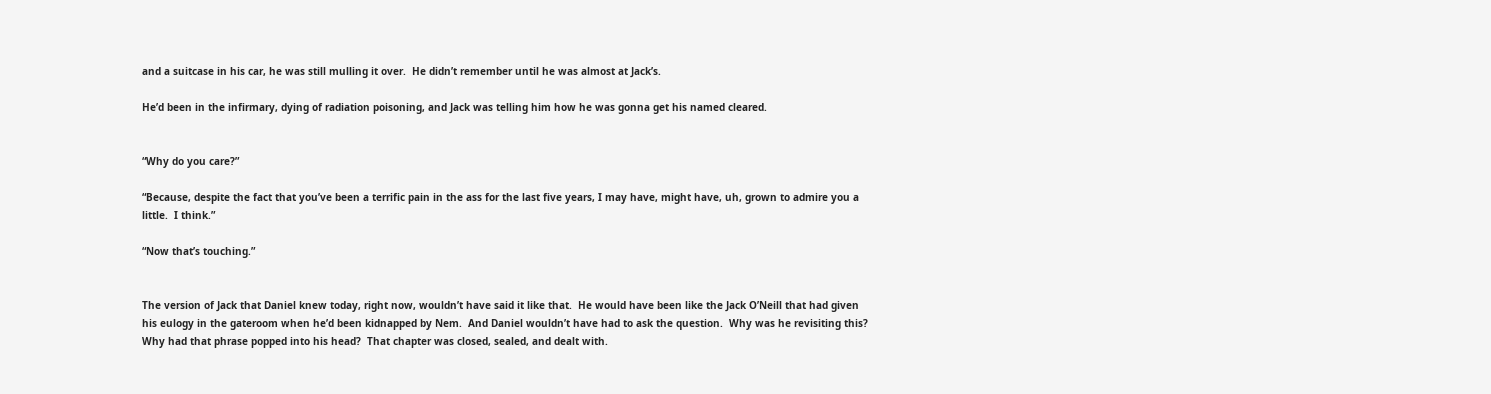and a suitcase in his car, he was still mulling it over.  He didn’t remember until he was almost at Jack’s.

He’d been in the infirmary, dying of radiation poisoning, and Jack was telling him how he was gonna get his named cleared.


“Why do you care?”

“Because, despite the fact that you’ve been a terrific pain in the ass for the last five years, I may have, might have, uh, grown to admire you a little.  I think.”

“Now that’s touching.”


The version of Jack that Daniel knew today, right now, wouldn’t have said it like that.  He would have been like the Jack O’Neill that had given his eulogy in the gateroom when he’d been kidnapped by Nem.  And Daniel wouldn’t have had to ask the question.  Why was he revisiting this?  Why had that phrase popped into his head?  That chapter was closed, sealed, and dealt with.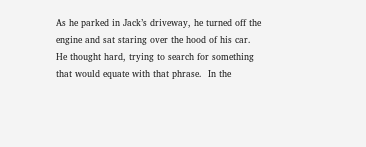As he parked in Jack’s driveway, he turned off the engine and sat staring over the hood of his car.  He thought hard, trying to search for something that would equate with that phrase.  In the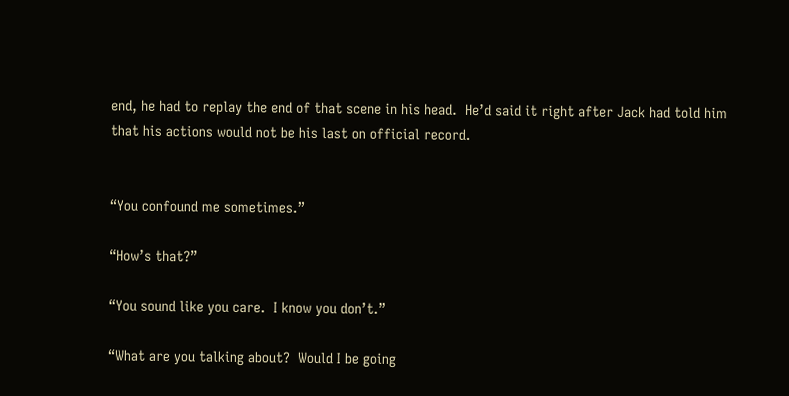end, he had to replay the end of that scene in his head.  He’d said it right after Jack had told him that his actions would not be his last on official record.


“You confound me sometimes.”

“How’s that?”

“You sound like you care.  I know you don’t.”

“What are you talking about?  Would I be going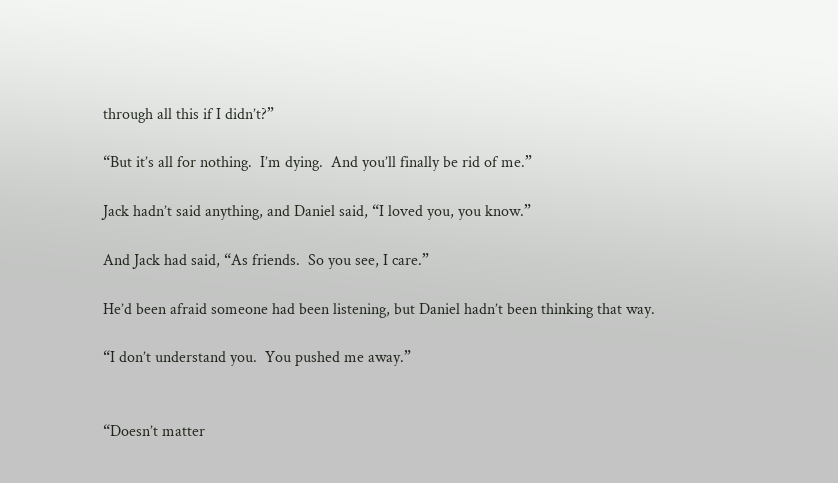through all this if I didn’t?”

“But it’s all for nothing.  I’m dying.  And you’ll finally be rid of me.”

Jack hadn’t said anything, and Daniel said, “I loved you, you know.”

And Jack had said, “As friends.  So you see, I care.”

He’d been afraid someone had been listening, but Daniel hadn’t been thinking that way.

“I don’t understand you.  You pushed me away.”


“Doesn’t matter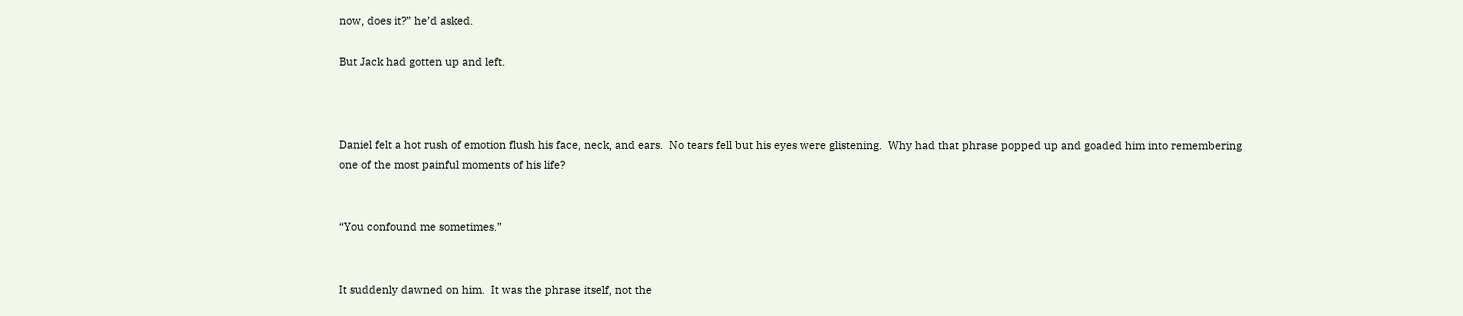now, does it?” he’d asked.

But Jack had gotten up and left.



Daniel felt a hot rush of emotion flush his face, neck, and ears.  No tears fell but his eyes were glistening.  Why had that phrase popped up and goaded him into remembering one of the most painful moments of his life?


“You confound me sometimes.”


It suddenly dawned on him.  It was the phrase itself, not the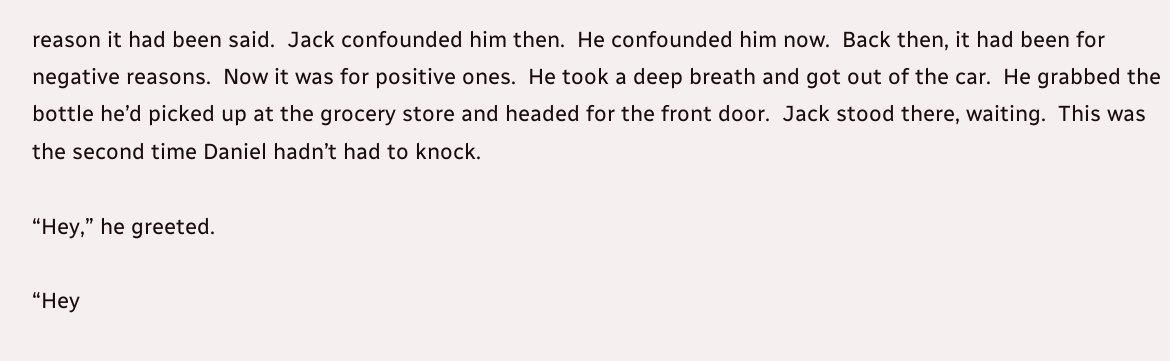reason it had been said.  Jack confounded him then.  He confounded him now.  Back then, it had been for negative reasons.  Now it was for positive ones.  He took a deep breath and got out of the car.  He grabbed the bottle he’d picked up at the grocery store and headed for the front door.  Jack stood there, waiting.  This was the second time Daniel hadn’t had to knock.

“Hey,” he greeted.

“Hey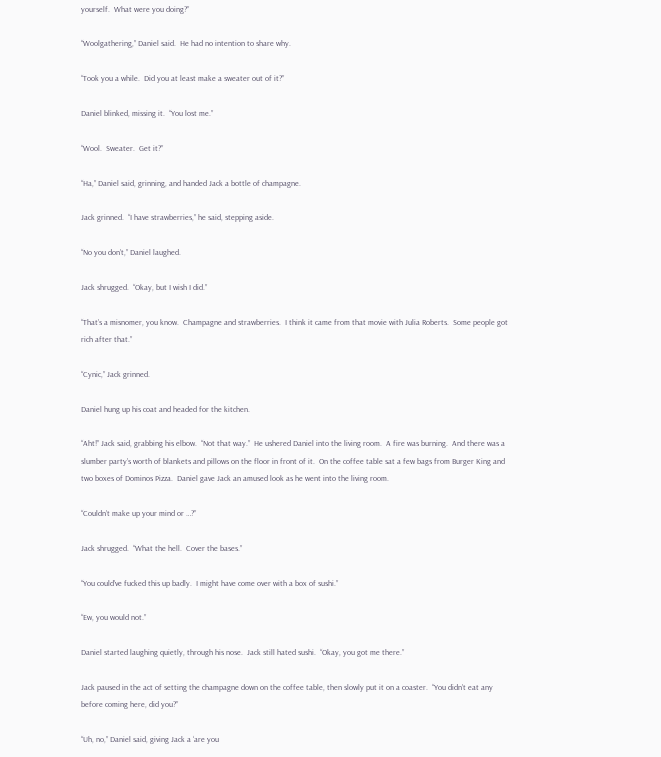yourself.  What were you doing?”

“Woolgathering,” Daniel said.  He had no intention to share why.

“Took you a while.  Did you at least make a sweater out of it?”

Daniel blinked, missing it.  “You lost me.”

“Wool.  Sweater.  Get it?”

“Ha,” Daniel said, grinning, and handed Jack a bottle of champagne.

Jack grinned.  “I have strawberries,” he said, stepping aside.

“No you don’t,” Daniel laughed.

Jack shrugged.  “Okay, but I wish I did.”

“That’s a misnomer, you know.  Champagne and strawberries.  I think it came from that movie with Julia Roberts.  Some people got rich after that.”

“Cynic,” Jack grinned.

Daniel hung up his coat and headed for the kitchen.

“Aht!” Jack said, grabbing his elbow.  “Not that way.”  He ushered Daniel into the living room.  A fire was burning.  And there was a slumber party’s worth of blankets and pillows on the floor in front of it.  On the coffee table sat a few bags from Burger King and two boxes of Dominos Pizza.  Daniel gave Jack an amused look as he went into the living room.

“Couldn’t make up your mind or …?”

Jack shrugged.  “What the hell.  Cover the bases.”

“You could’ve fucked this up badly.  I might have come over with a box of sushi.”

“Ew, you would not.”

Daniel started laughing quietly, through his nose.  Jack still hated sushi.  “Okay, you got me there.”

Jack paused in the act of setting the champagne down on the coffee table, then slowly put it on a coaster.  “You didn’t eat any before coming here, did you?”

“Uh, no,” Daniel said, giving Jack a ‘are you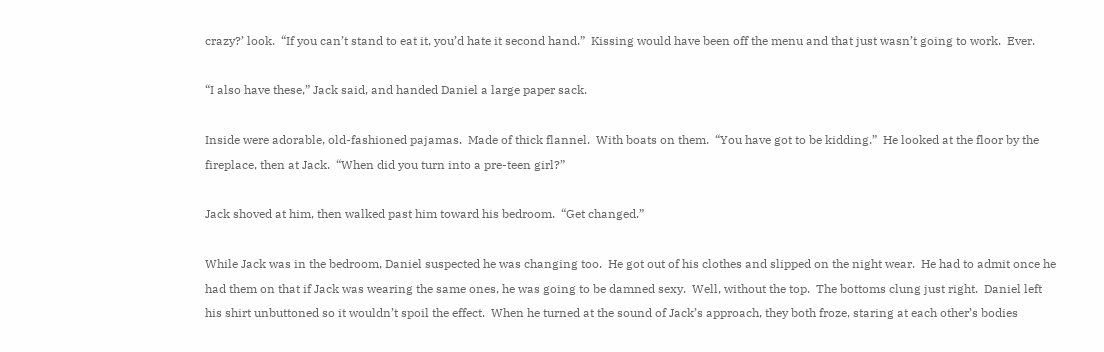crazy?’ look.  “If you can’t stand to eat it, you’d hate it second hand.”  Kissing would have been off the menu and that just wasn’t going to work.  Ever.

“I also have these,” Jack said, and handed Daniel a large paper sack.

Inside were adorable, old-fashioned pajamas.  Made of thick flannel.  With boats on them.  “You have got to be kidding.”  He looked at the floor by the fireplace, then at Jack.  “When did you turn into a pre-teen girl?”

Jack shoved at him, then walked past him toward his bedroom.  “Get changed.”

While Jack was in the bedroom, Daniel suspected he was changing too.  He got out of his clothes and slipped on the night wear.  He had to admit once he had them on that if Jack was wearing the same ones, he was going to be damned sexy.  Well, without the top.  The bottoms clung just right.  Daniel left his shirt unbuttoned so it wouldn’t spoil the effect.  When he turned at the sound of Jack’s approach, they both froze, staring at each other’s bodies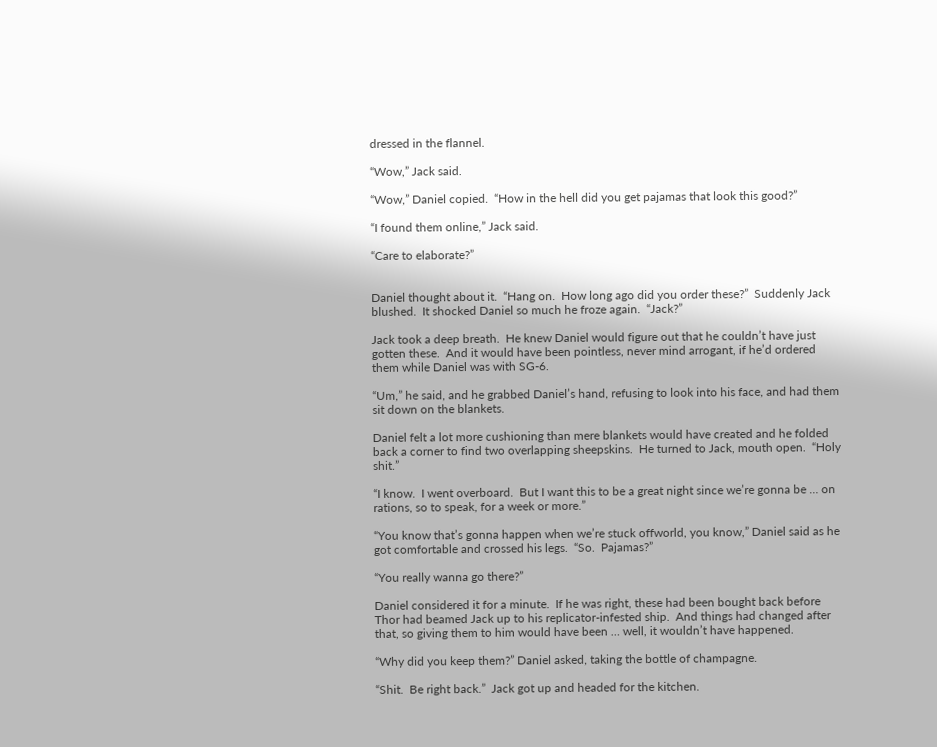dressed in the flannel.

“Wow,” Jack said.

“Wow,” Daniel copied.  “How in the hell did you get pajamas that look this good?”

“I found them online,” Jack said.

“Care to elaborate?”


Daniel thought about it.  “Hang on.  How long ago did you order these?”  Suddenly Jack blushed.  It shocked Daniel so much he froze again.  “Jack?”

Jack took a deep breath.  He knew Daniel would figure out that he couldn’t have just gotten these.  And it would have been pointless, never mind arrogant, if he’d ordered them while Daniel was with SG-6.

“Um,” he said, and he grabbed Daniel’s hand, refusing to look into his face, and had them sit down on the blankets.

Daniel felt a lot more cushioning than mere blankets would have created and he folded back a corner to find two overlapping sheepskins.  He turned to Jack, mouth open.  “Holy shit.”

“I know.  I went overboard.  But I want this to be a great night since we’re gonna be … on rations, so to speak, for a week or more.”

“You know that’s gonna happen when we’re stuck offworld, you know,” Daniel said as he got comfortable and crossed his legs.  “So.  Pajamas?”

“You really wanna go there?”

Daniel considered it for a minute.  If he was right, these had been bought back before Thor had beamed Jack up to his replicator-infested ship.  And things had changed after that, so giving them to him would have been … well, it wouldn’t have happened.

“Why did you keep them?” Daniel asked, taking the bottle of champagne.

“Shit.  Be right back.”  Jack got up and headed for the kitchen.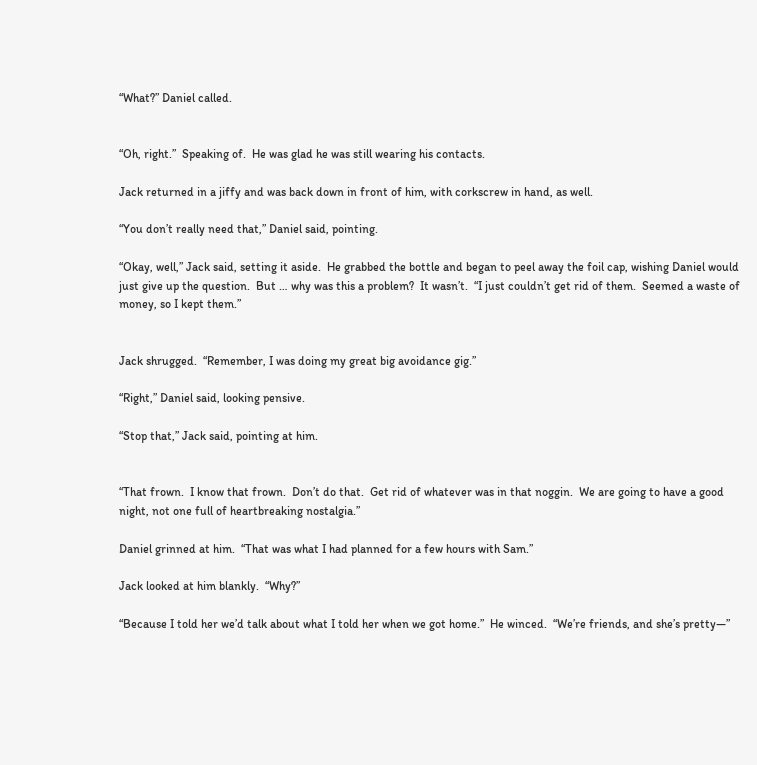“What?” Daniel called.


“Oh, right.”  Speaking of.  He was glad he was still wearing his contacts.

Jack returned in a jiffy and was back down in front of him, with corkscrew in hand, as well.

“You don’t really need that,” Daniel said, pointing.

“Okay, well,” Jack said, setting it aside.  He grabbed the bottle and began to peel away the foil cap, wishing Daniel would just give up the question.  But … why was this a problem?  It wasn’t.  “I just couldn’t get rid of them.  Seemed a waste of money, so I kept them.”


Jack shrugged.  “Remember, I was doing my great big avoidance gig.”

“Right,” Daniel said, looking pensive.

“Stop that,” Jack said, pointing at him.


“That frown.  I know that frown.  Don’t do that.  Get rid of whatever was in that noggin.  We are going to have a good night, not one full of heartbreaking nostalgia.”

Daniel grinned at him.  “That was what I had planned for a few hours with Sam.”

Jack looked at him blankly.  “Why?”

“Because I told her we’d talk about what I told her when we got home.”  He winced.  “We’re friends, and she’s pretty—”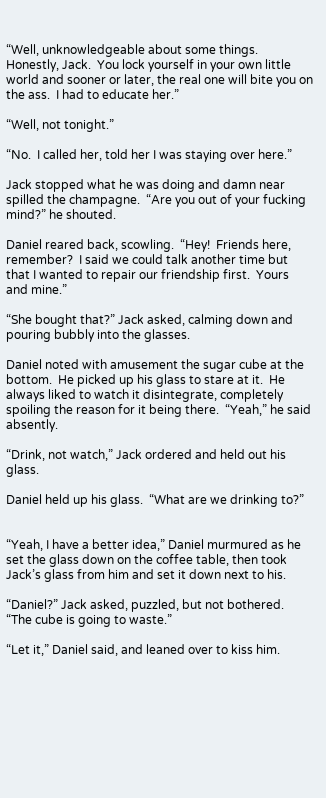“Well, unknowledgeable about some things.  Honestly, Jack.  You lock yourself in your own little world and sooner or later, the real one will bite you on the ass.  I had to educate her.”

“Well, not tonight.”

“No.  I called her, told her I was staying over here.”

Jack stopped what he was doing and damn near spilled the champagne.  “Are you out of your fucking mind?” he shouted.

Daniel reared back, scowling.  “Hey!  Friends here, remember?  I said we could talk another time but that I wanted to repair our friendship first.  Yours and mine.”

“She bought that?” Jack asked, calming down and pouring bubbly into the glasses.

Daniel noted with amusement the sugar cube at the bottom.  He picked up his glass to stare at it.  He always liked to watch it disintegrate, completely spoiling the reason for it being there.  “Yeah,” he said absently.

“Drink, not watch,” Jack ordered and held out his glass.

Daniel held up his glass.  “What are we drinking to?”


“Yeah, I have a better idea,” Daniel murmured as he set the glass down on the coffee table, then took Jack’s glass from him and set it down next to his.

“Daniel?” Jack asked, puzzled, but not bothered.  “The cube is going to waste.”

“Let it,” Daniel said, and leaned over to kiss him.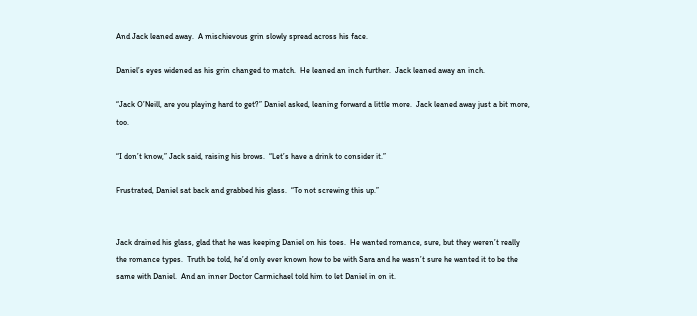And Jack leaned away.  A mischievous grin slowly spread across his face.

Daniel’s eyes widened as his grin changed to match.  He leaned an inch further.  Jack leaned away an inch.

“Jack O’Neill, are you playing hard to get?” Daniel asked, leaning forward a little more.  Jack leaned away just a bit more, too.

“I don’t know,” Jack said, raising his brows.  “Let’s have a drink to consider it.”

Frustrated, Daniel sat back and grabbed his glass.  “To not screwing this up.”


Jack drained his glass, glad that he was keeping Daniel on his toes.  He wanted romance, sure, but they weren’t really the romance types.  Truth be told, he’d only ever known how to be with Sara and he wasn’t sure he wanted it to be the same with Daniel.  And an inner Doctor Carmichael told him to let Daniel in on it.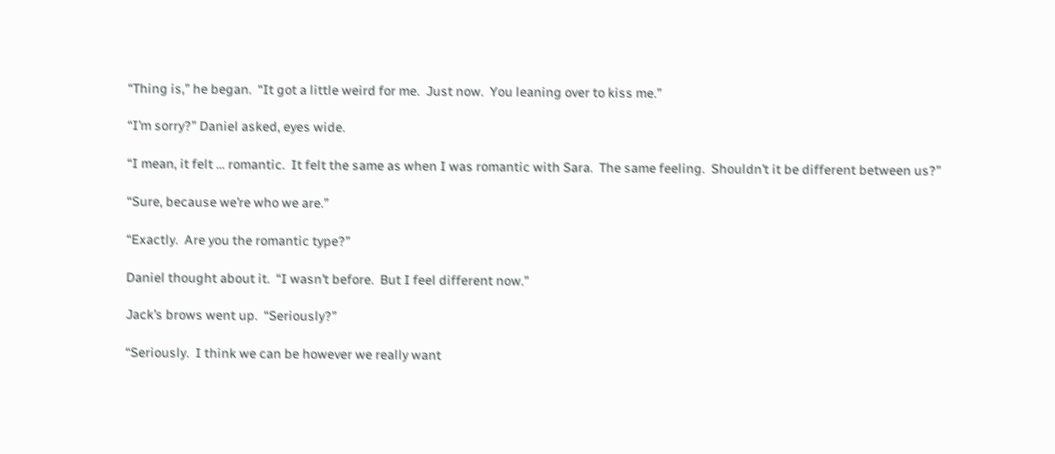“Thing is,” he began.  “It got a little weird for me.  Just now.  You leaning over to kiss me.”

“I’m sorry?” Daniel asked, eyes wide.

“I mean, it felt … romantic.  It felt the same as when I was romantic with Sara.  The same feeling.  Shouldn’t it be different between us?”

“Sure, because we’re who we are.”

“Exactly.  Are you the romantic type?”

Daniel thought about it.  “I wasn’t before.  But I feel different now.”

Jack’s brows went up.  “Seriously?”

“Seriously.  I think we can be however we really want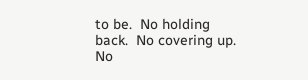to be.  No holding back.  No covering up.  No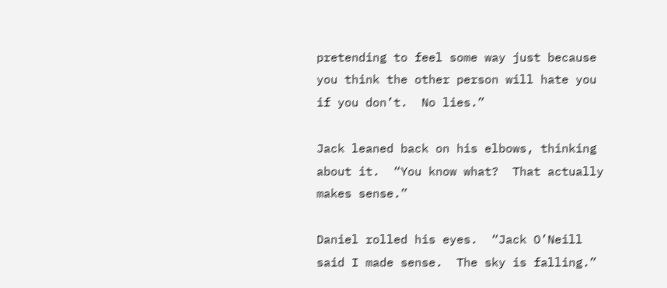pretending to feel some way just because you think the other person will hate you if you don’t.  No lies.”

Jack leaned back on his elbows, thinking about it.  “You know what?  That actually makes sense.”

Daniel rolled his eyes.  “Jack O’Neill said I made sense.  The sky is falling.”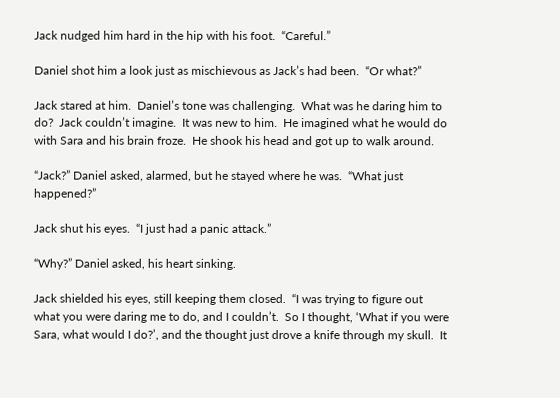Jack nudged him hard in the hip with his foot.  “Careful.”

Daniel shot him a look just as mischievous as Jack’s had been.  “Or what?”

Jack stared at him.  Daniel’s tone was challenging.  What was he daring him to do?  Jack couldn’t imagine.  It was new to him.  He imagined what he would do with Sara and his brain froze.  He shook his head and got up to walk around.

“Jack?” Daniel asked, alarmed, but he stayed where he was.  “What just happened?”

Jack shut his eyes.  “I just had a panic attack.”

“Why?” Daniel asked, his heart sinking.

Jack shielded his eyes, still keeping them closed.  “I was trying to figure out what you were daring me to do, and I couldn’t.  So I thought, ‘What if you were Sara, what would I do?’, and the thought just drove a knife through my skull.  It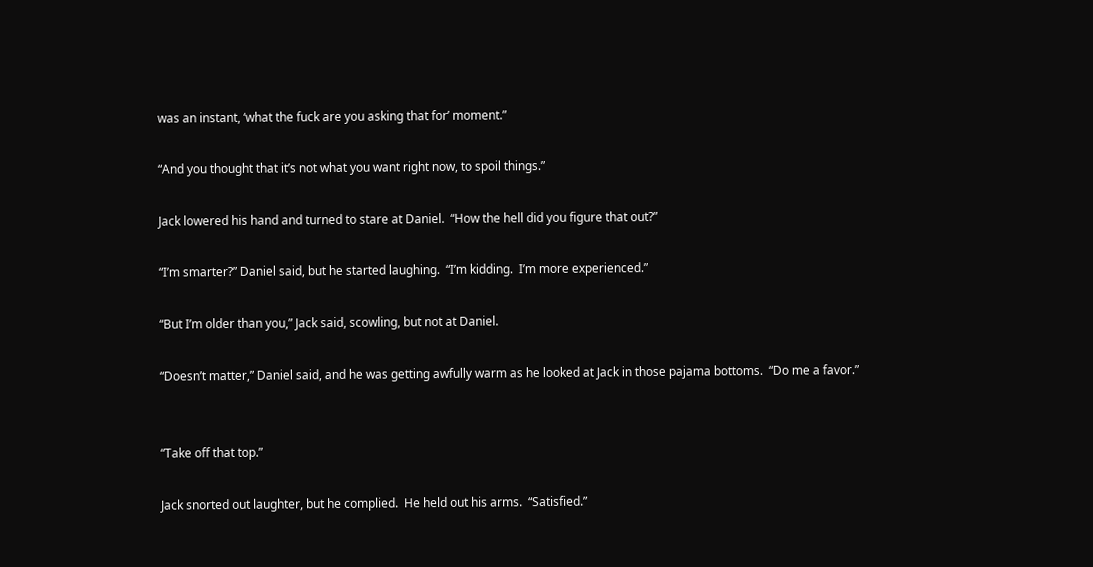was an instant, ‘what the fuck are you asking that for’ moment.”

“And you thought that it’s not what you want right now, to spoil things.”

Jack lowered his hand and turned to stare at Daniel.  “How the hell did you figure that out?”

“I’m smarter?” Daniel said, but he started laughing.  “I’m kidding.  I’m more experienced.”

“But I’m older than you,” Jack said, scowling, but not at Daniel.

“Doesn’t matter,” Daniel said, and he was getting awfully warm as he looked at Jack in those pajama bottoms.  “Do me a favor.”


“Take off that top.”

Jack snorted out laughter, but he complied.  He held out his arms.  “Satisfied.”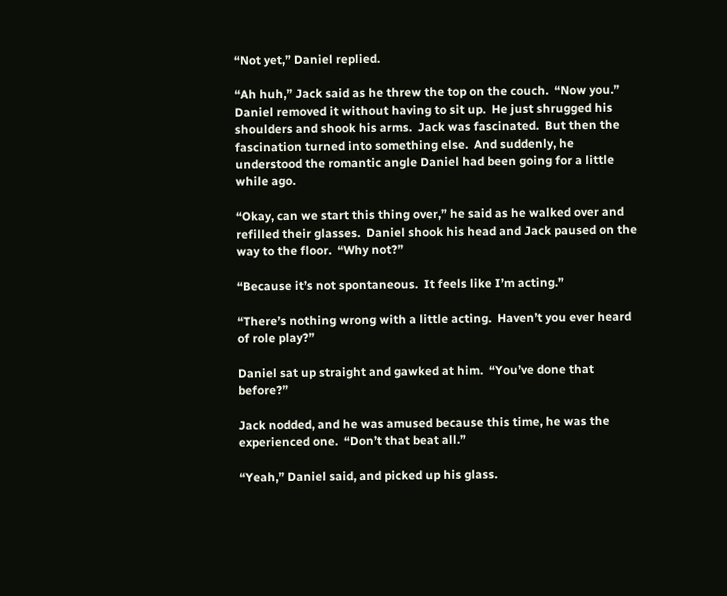“Not yet,” Daniel replied.

“Ah huh,” Jack said as he threw the top on the couch.  “Now you.”  Daniel removed it without having to sit up.  He just shrugged his shoulders and shook his arms.  Jack was fascinated.  But then the fascination turned into something else.  And suddenly, he understood the romantic angle Daniel had been going for a little while ago.

“Okay, can we start this thing over,” he said as he walked over and refilled their glasses.  Daniel shook his head and Jack paused on the way to the floor.  “Why not?”

“Because it’s not spontaneous.  It feels like I’m acting.”

“There’s nothing wrong with a little acting.  Haven’t you ever heard of role play?”

Daniel sat up straight and gawked at him.  “You’ve done that before?”

Jack nodded, and he was amused because this time, he was the experienced one.  “Don’t that beat all.”

“Yeah,” Daniel said, and picked up his glass.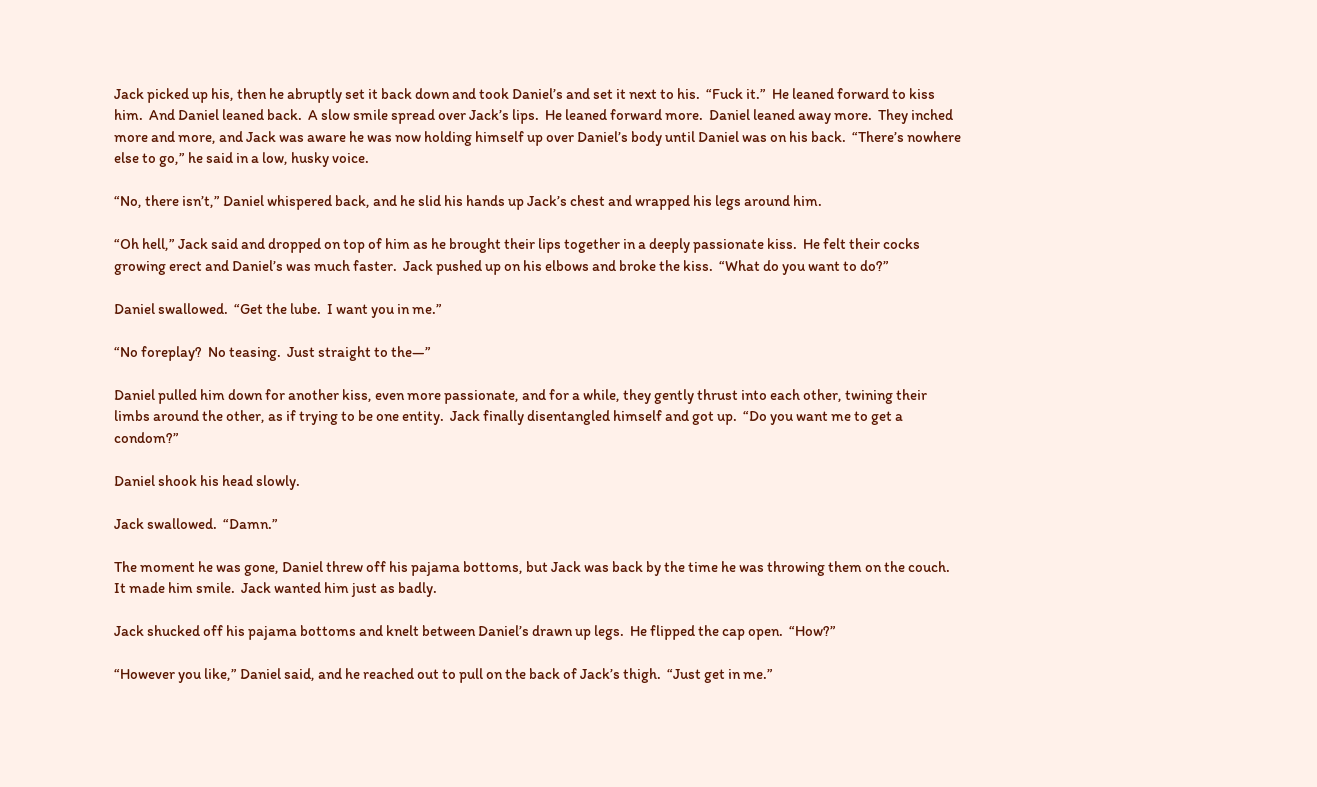Jack picked up his, then he abruptly set it back down and took Daniel’s and set it next to his.  “Fuck it.”  He leaned forward to kiss him.  And Daniel leaned back.  A slow smile spread over Jack’s lips.  He leaned forward more.  Daniel leaned away more.  They inched more and more, and Jack was aware he was now holding himself up over Daniel’s body until Daniel was on his back.  “There’s nowhere else to go,” he said in a low, husky voice.

“No, there isn’t,” Daniel whispered back, and he slid his hands up Jack’s chest and wrapped his legs around him.

“Oh hell,” Jack said and dropped on top of him as he brought their lips together in a deeply passionate kiss.  He felt their cocks growing erect and Daniel’s was much faster.  Jack pushed up on his elbows and broke the kiss.  “What do you want to do?”

Daniel swallowed.  “Get the lube.  I want you in me.”

“No foreplay?  No teasing.  Just straight to the—”

Daniel pulled him down for another kiss, even more passionate, and for a while, they gently thrust into each other, twining their limbs around the other, as if trying to be one entity.  Jack finally disentangled himself and got up.  “Do you want me to get a condom?”

Daniel shook his head slowly.

Jack swallowed.  “Damn.”

The moment he was gone, Daniel threw off his pajama bottoms, but Jack was back by the time he was throwing them on the couch.  It made him smile.  Jack wanted him just as badly.

Jack shucked off his pajama bottoms and knelt between Daniel’s drawn up legs.  He flipped the cap open.  “How?”

“However you like,” Daniel said, and he reached out to pull on the back of Jack’s thigh.  “Just get in me.”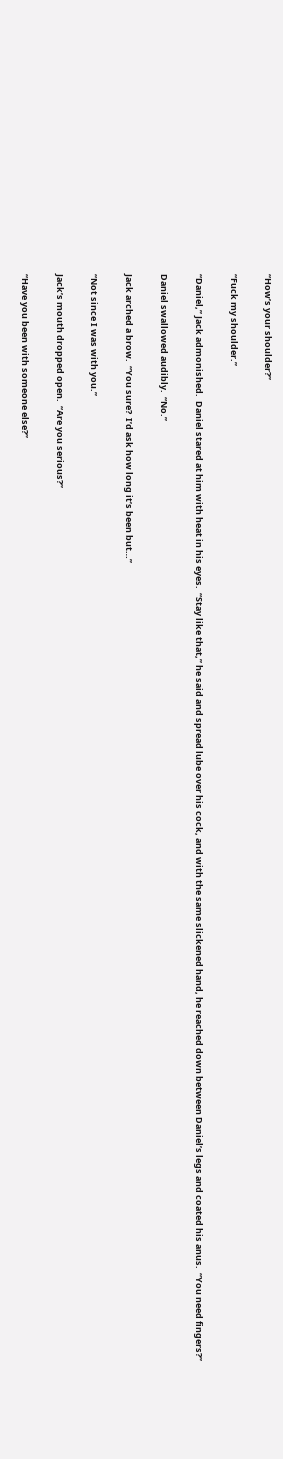“How’s your shoulder?”

“Fuck my shoulder.”

“Daniel,” Jack admonished.  Daniel stared at him with heat in his eyes.  “Stay like that,” he said and spread lube over his cock, and with the same slickened hand, he reached down between Daniel’s legs and coated his anus.  “You need fingers?”

Daniel swallowed audibly.  “No.”

Jack arched a brow.  “You sure?  I’d ask how long it’s been but…”

“Not since I was with you.”

Jack’s mouth dropped open.  “Are you serious?”

“Have you been with someone else?”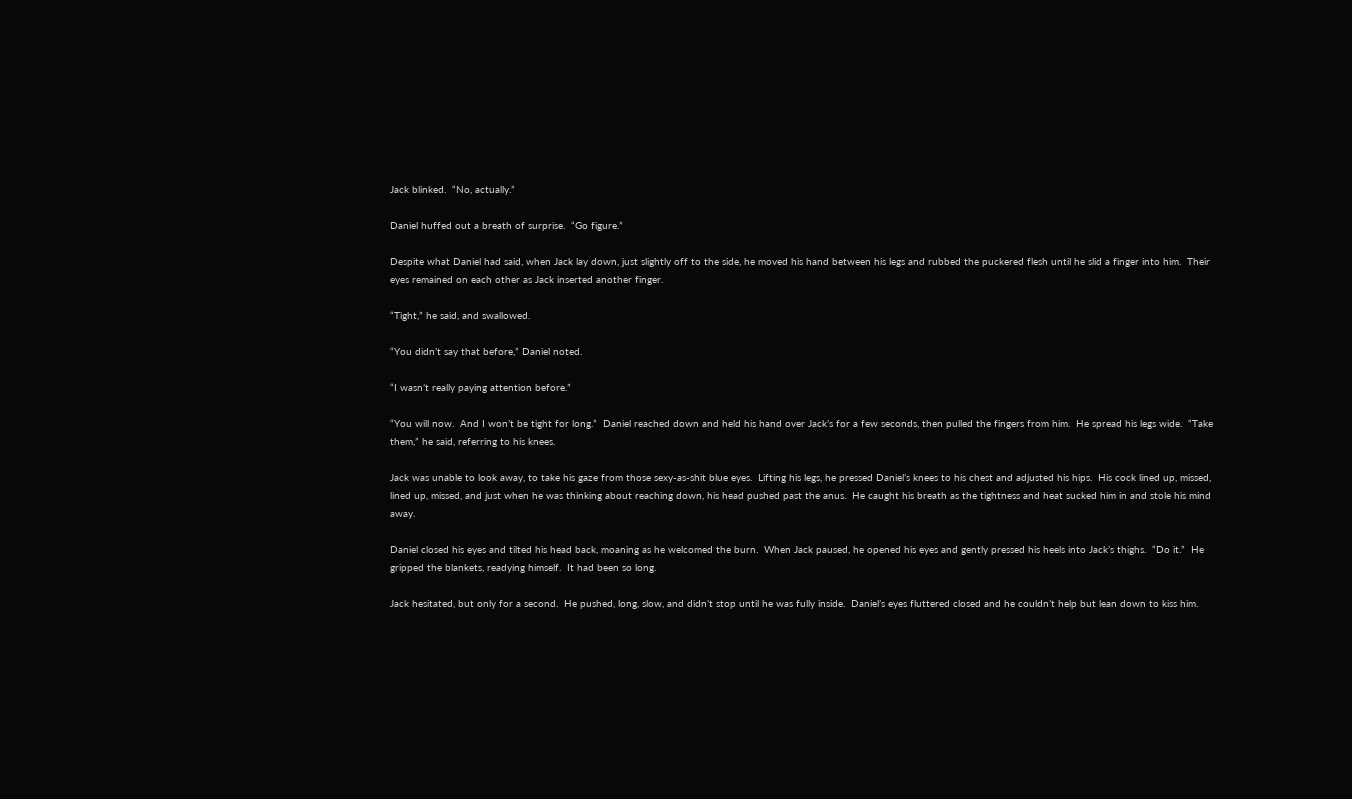Jack blinked.  “No, actually.”

Daniel huffed out a breath of surprise.  “Go figure.”

Despite what Daniel had said, when Jack lay down, just slightly off to the side, he moved his hand between his legs and rubbed the puckered flesh until he slid a finger into him.  Their eyes remained on each other as Jack inserted another finger.

“Tight,” he said, and swallowed.

“You didn’t say that before,” Daniel noted.

“I wasn’t really paying attention before.”

“You will now.  And I won’t be tight for long.”  Daniel reached down and held his hand over Jack’s for a few seconds, then pulled the fingers from him.  He spread his legs wide.  “Take them,” he said, referring to his knees.

Jack was unable to look away, to take his gaze from those sexy-as-shit blue eyes.  Lifting his legs, he pressed Daniel’s knees to his chest and adjusted his hips.  His cock lined up, missed, lined up, missed, and just when he was thinking about reaching down, his head pushed past the anus.  He caught his breath as the tightness and heat sucked him in and stole his mind away.

Daniel closed his eyes and tilted his head back, moaning as he welcomed the burn.  When Jack paused, he opened his eyes and gently pressed his heels into Jack’s thighs.  “Do it.”  He gripped the blankets, readying himself.  It had been so long.

Jack hesitated, but only for a second.  He pushed, long, slow, and didn’t stop until he was fully inside.  Daniel’s eyes fluttered closed and he couldn’t help but lean down to kiss him.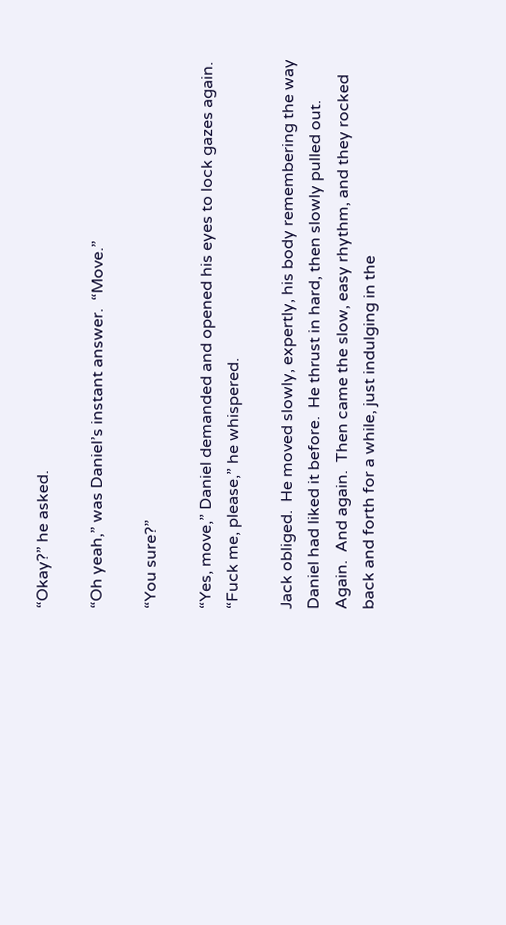“Okay?” he asked.

“Oh yeah,” was Daniel’s instant answer.  “Move.”

“You sure?”

“Yes, move,” Daniel demanded and opened his eyes to lock gazes again.  “Fuck me, please,” he whispered.

Jack obliged.  He moved slowly, expertly, his body remembering the way Daniel had liked it before.  He thrust in hard, then slowly pulled out.  Again.  And again.  Then came the slow, easy rhythm, and they rocked back and forth for a while, just indulging in the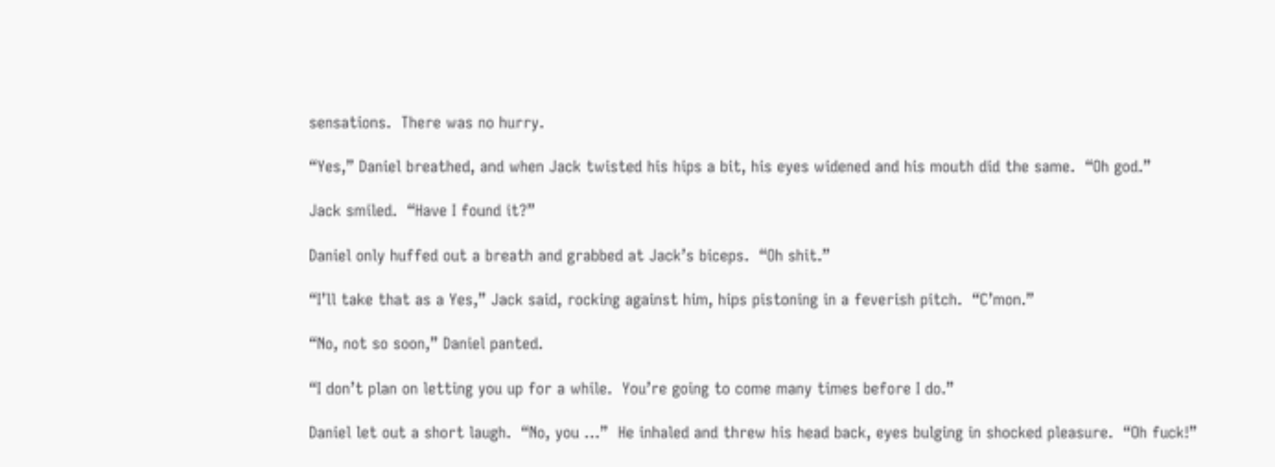sensations.  There was no hurry.

“Yes,” Daniel breathed, and when Jack twisted his hips a bit, his eyes widened and his mouth did the same.  “Oh god.”

Jack smiled.  “Have I found it?”

Daniel only huffed out a breath and grabbed at Jack’s biceps.  “Oh shit.”

“I’ll take that as a Yes,” Jack said, rocking against him, hips pistoning in a feverish pitch.  “C’mon.”

“No, not so soon,” Daniel panted.

“I don’t plan on letting you up for a while.  You’re going to come many times before I do.”

Daniel let out a short laugh.  “No, you …”  He inhaled and threw his head back, eyes bulging in shocked pleasure.  “Oh fuck!”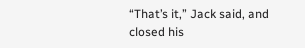“That’s it,” Jack said, and closed his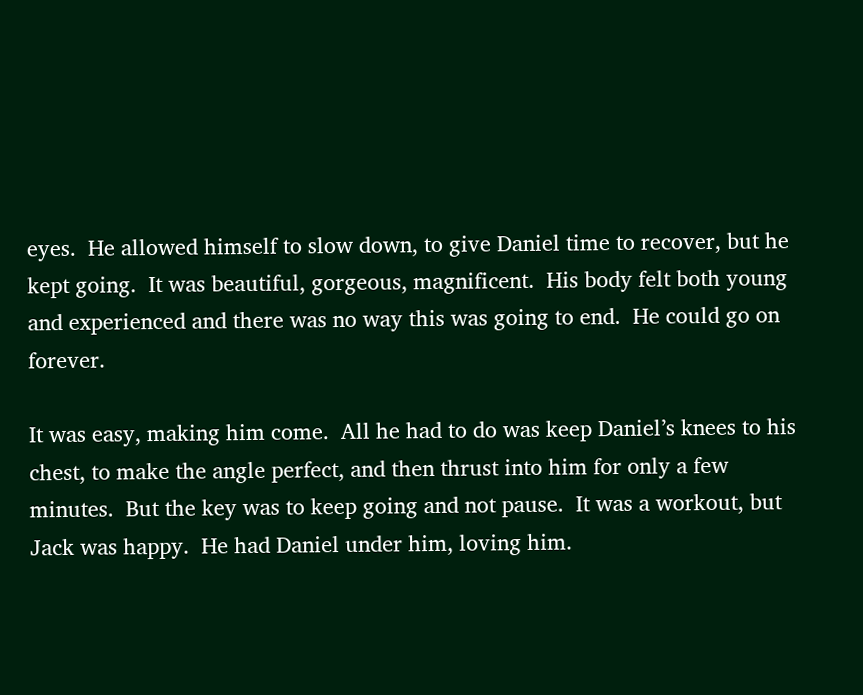eyes.  He allowed himself to slow down, to give Daniel time to recover, but he kept going.  It was beautiful, gorgeous, magnificent.  His body felt both young and experienced and there was no way this was going to end.  He could go on forever.

It was easy, making him come.  All he had to do was keep Daniel’s knees to his chest, to make the angle perfect, and then thrust into him for only a few minutes.  But the key was to keep going and not pause.  It was a workout, but Jack was happy.  He had Daniel under him, loving him.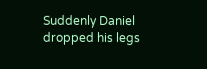Suddenly Daniel dropped his legs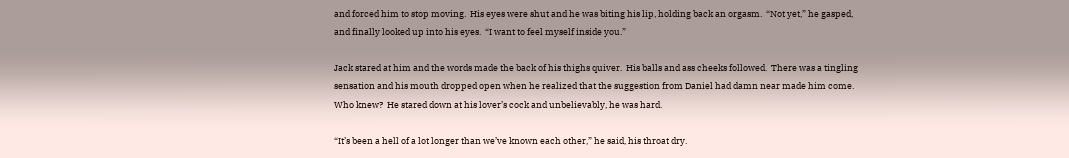and forced him to stop moving.  His eyes were shut and he was biting his lip, holding back an orgasm.  “Not yet,” he gasped, and finally looked up into his eyes.  “I want to feel myself inside you.”

Jack stared at him and the words made the back of his thighs quiver.  His balls and ass cheeks followed.  There was a tingling sensation and his mouth dropped open when he realized that the suggestion from Daniel had damn near made him come.  Who knew?  He stared down at his lover’s cock and unbelievably, he was hard.

“It’s been a hell of a lot longer than we’ve known each other,” he said, his throat dry.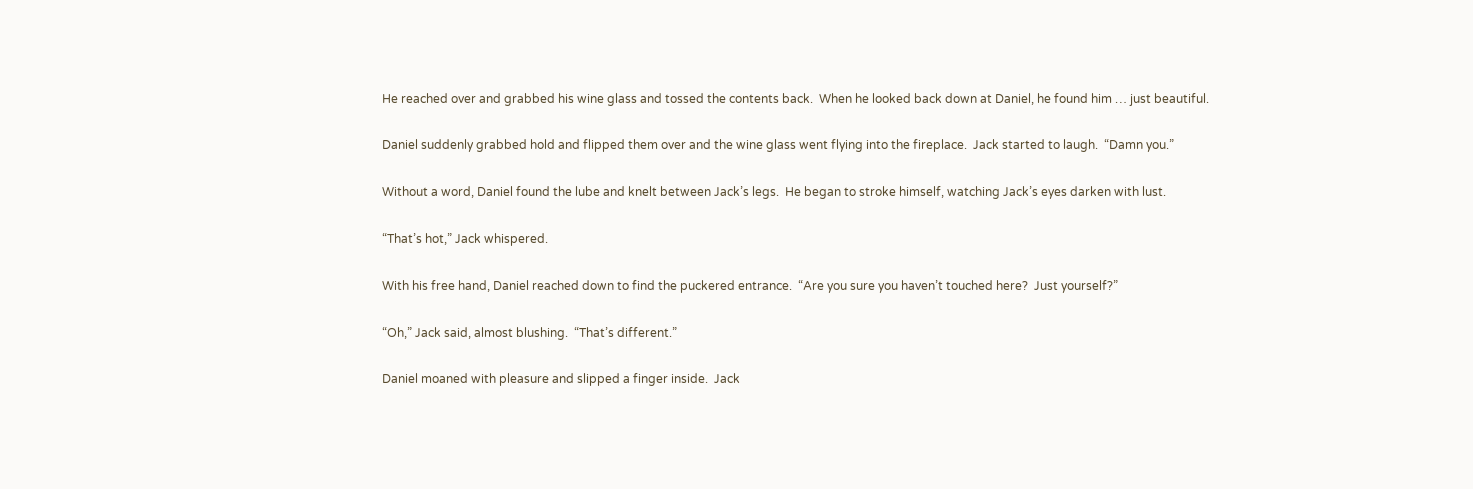He reached over and grabbed his wine glass and tossed the contents back.  When he looked back down at Daniel, he found him … just beautiful.

Daniel suddenly grabbed hold and flipped them over and the wine glass went flying into the fireplace.  Jack started to laugh.  “Damn you.”

Without a word, Daniel found the lube and knelt between Jack’s legs.  He began to stroke himself, watching Jack’s eyes darken with lust.

“That’s hot,” Jack whispered.

With his free hand, Daniel reached down to find the puckered entrance.  “Are you sure you haven’t touched here?  Just yourself?”

“Oh,” Jack said, almost blushing.  “That’s different.”

Daniel moaned with pleasure and slipped a finger inside.  Jack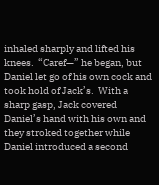inhaled sharply and lifted his knees.  “Caref—” he began, but Daniel let go of his own cock and took hold of Jack’s.  With a sharp gasp, Jack covered Daniel’s hand with his own and they stroked together while Daniel introduced a second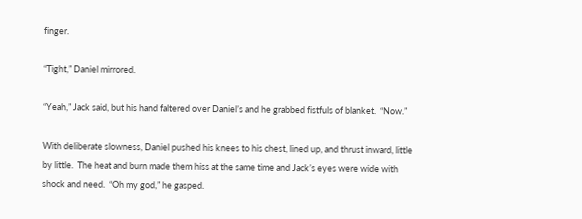finger.

“Tight,” Daniel mirrored.

“Yeah,” Jack said, but his hand faltered over Daniel’s and he grabbed fistfuls of blanket.  “Now.”

With deliberate slowness, Daniel pushed his knees to his chest, lined up, and thrust inward, little by little.  The heat and burn made them hiss at the same time and Jack’s eyes were wide with shock and need.  “Oh my god,” he gasped.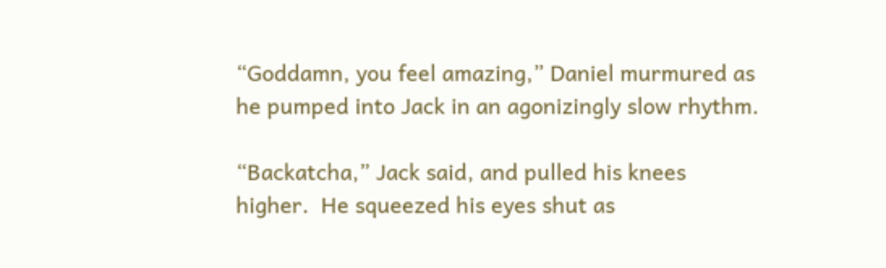“Goddamn, you feel amazing,” Daniel murmured as he pumped into Jack in an agonizingly slow rhythm.

“Backatcha,” Jack said, and pulled his knees higher.  He squeezed his eyes shut as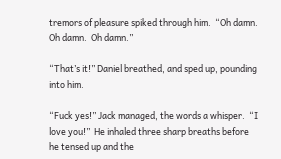tremors of pleasure spiked through him.  “Oh damn.  Oh damn.  Oh damn.”

“That’s it!” Daniel breathed, and sped up, pounding into him.

“Fuck yes!” Jack managed, the words a whisper.  “I love you!”  He inhaled three sharp breaths before he tensed up and the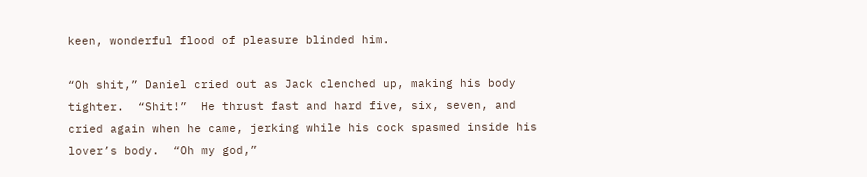keen, wonderful flood of pleasure blinded him.

“Oh shit,” Daniel cried out as Jack clenched up, making his body tighter.  “Shit!”  He thrust fast and hard five, six, seven, and cried again when he came, jerking while his cock spasmed inside his lover’s body.  “Oh my god,”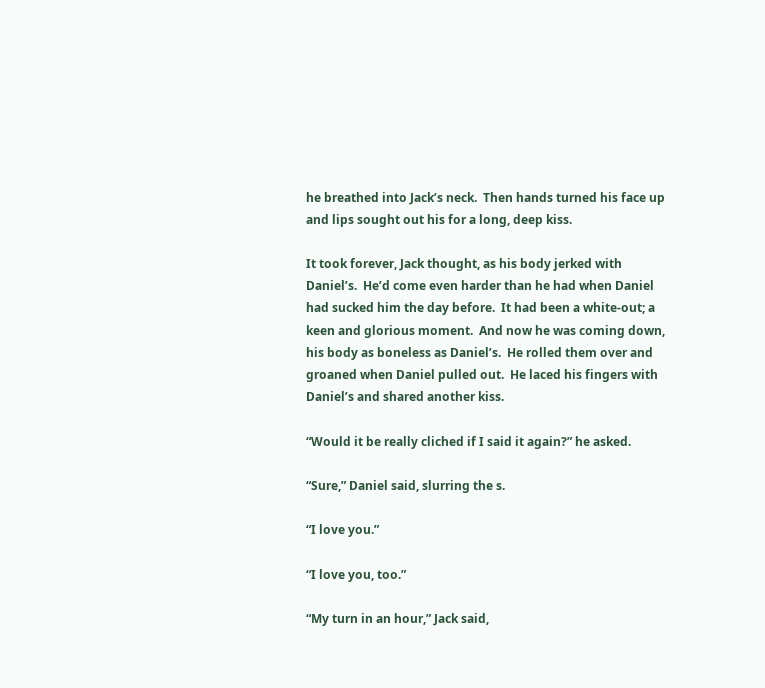he breathed into Jack’s neck.  Then hands turned his face up and lips sought out his for a long, deep kiss.

It took forever, Jack thought, as his body jerked with Daniel’s.  He’d come even harder than he had when Daniel had sucked him the day before.  It had been a white-out; a keen and glorious moment.  And now he was coming down, his body as boneless as Daniel’s.  He rolled them over and groaned when Daniel pulled out.  He laced his fingers with Daniel’s and shared another kiss.

“Would it be really cliched if I said it again?” he asked.

“Sure,” Daniel said, slurring the s.

“I love you.”

“I love you, too.”

“My turn in an hour,” Jack said,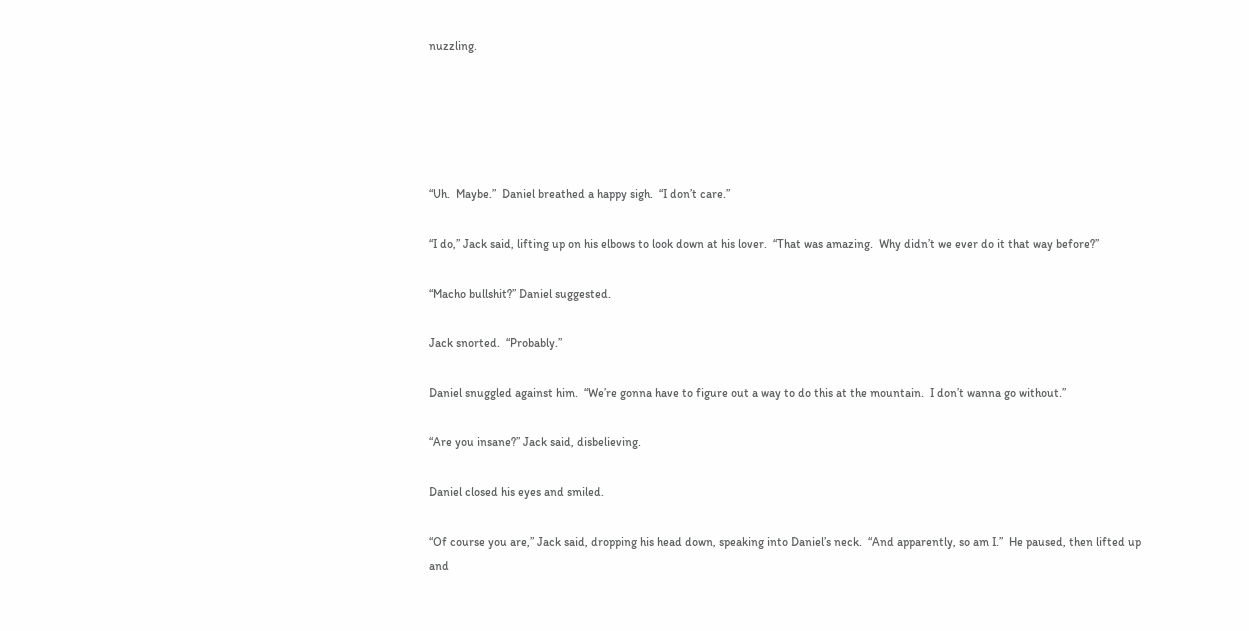nuzzling.





“Uh.  Maybe.”  Daniel breathed a happy sigh.  “I don’t care.”

“I do,” Jack said, lifting up on his elbows to look down at his lover.  “That was amazing.  Why didn’t we ever do it that way before?”

“Macho bullshit?” Daniel suggested.

Jack snorted.  “Probably.”

Daniel snuggled against him.  “We’re gonna have to figure out a way to do this at the mountain.  I don’t wanna go without.”

“Are you insane?” Jack said, disbelieving.

Daniel closed his eyes and smiled.

“Of course you are,” Jack said, dropping his head down, speaking into Daniel’s neck.  “And apparently, so am I.”  He paused, then lifted up and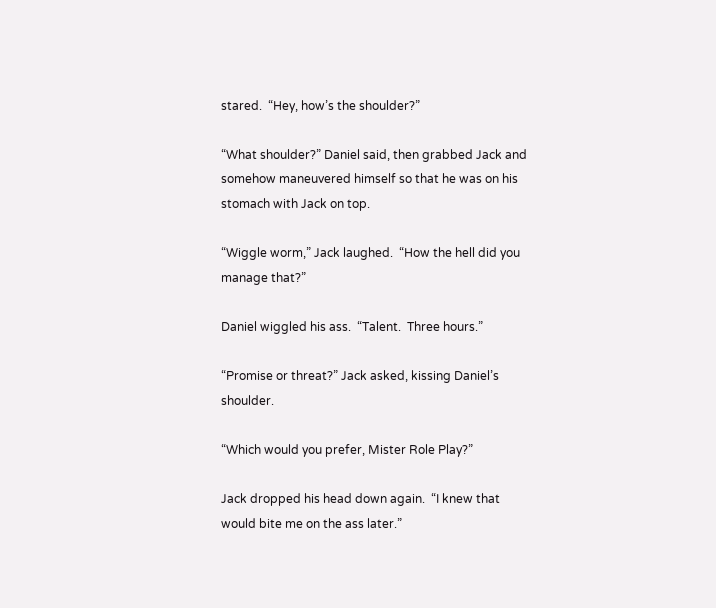stared.  “Hey, how’s the shoulder?”

“What shoulder?” Daniel said, then grabbed Jack and somehow maneuvered himself so that he was on his stomach with Jack on top.

“Wiggle worm,” Jack laughed.  “How the hell did you manage that?”

Daniel wiggled his ass.  “Talent.  Three hours.”

“Promise or threat?” Jack asked, kissing Daniel’s shoulder.

“Which would you prefer, Mister Role Play?”

Jack dropped his head down again.  “I knew that would bite me on the ass later.”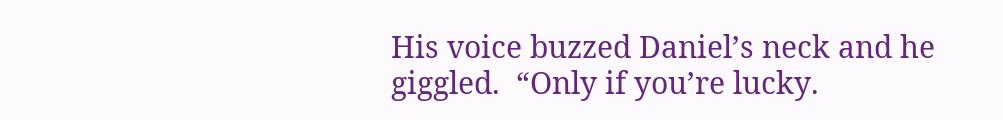His voice buzzed Daniel’s neck and he giggled.  “Only if you’re lucky.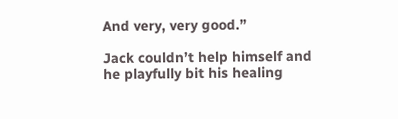And very, very good.”

Jack couldn’t help himself and he playfully bit his healing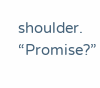shoulder.  “Promise?”